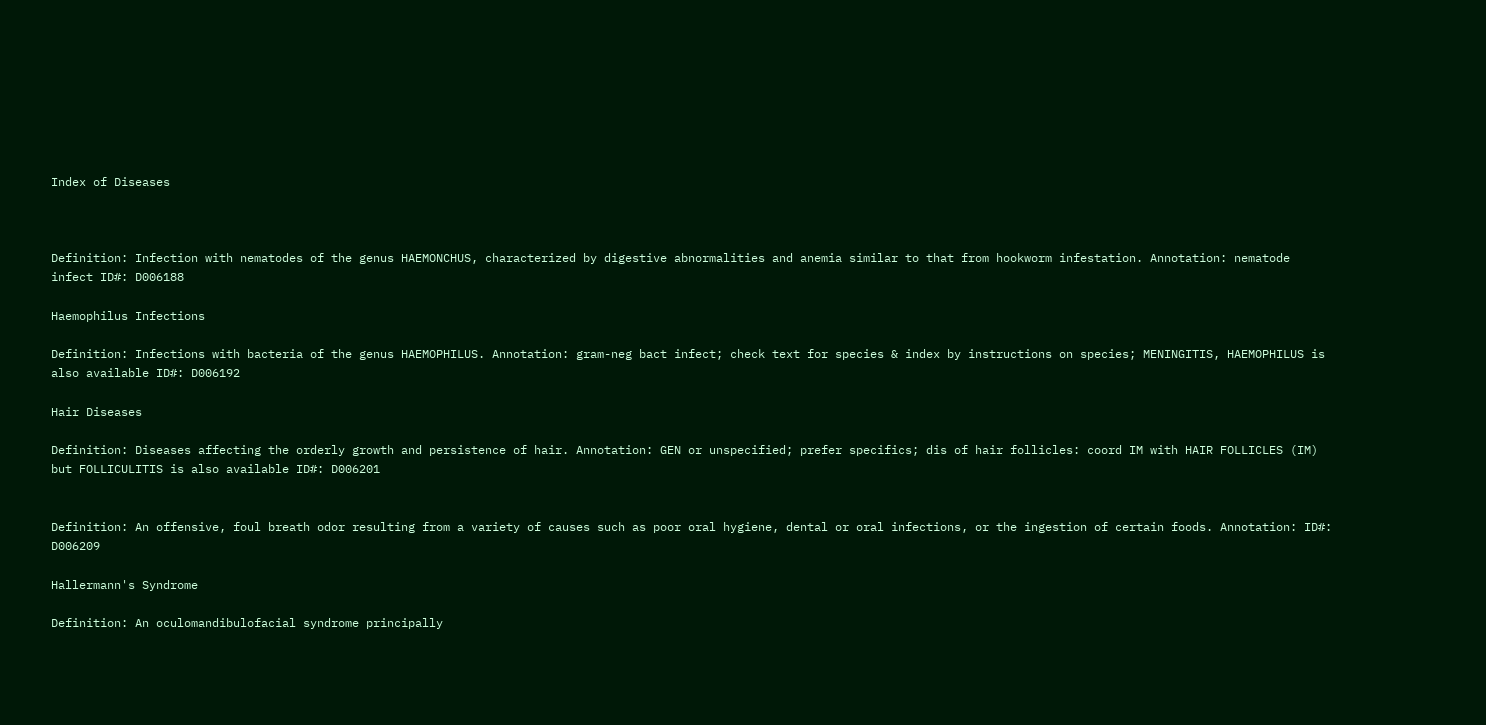Index of Diseases



Definition: Infection with nematodes of the genus HAEMONCHUS, characterized by digestive abnormalities and anemia similar to that from hookworm infestation. Annotation: nematode infect ID#: D006188

Haemophilus Infections

Definition: Infections with bacteria of the genus HAEMOPHILUS. Annotation: gram-neg bact infect; check text for species & index by instructions on species; MENINGITIS, HAEMOPHILUS is also available ID#: D006192

Hair Diseases

Definition: Diseases affecting the orderly growth and persistence of hair. Annotation: GEN or unspecified; prefer specifics; dis of hair follicles: coord IM with HAIR FOLLICLES (IM) but FOLLICULITIS is also available ID#: D006201


Definition: An offensive, foul breath odor resulting from a variety of causes such as poor oral hygiene, dental or oral infections, or the ingestion of certain foods. Annotation: ID#: D006209

Hallermann's Syndrome

Definition: An oculomandibulofacial syndrome principally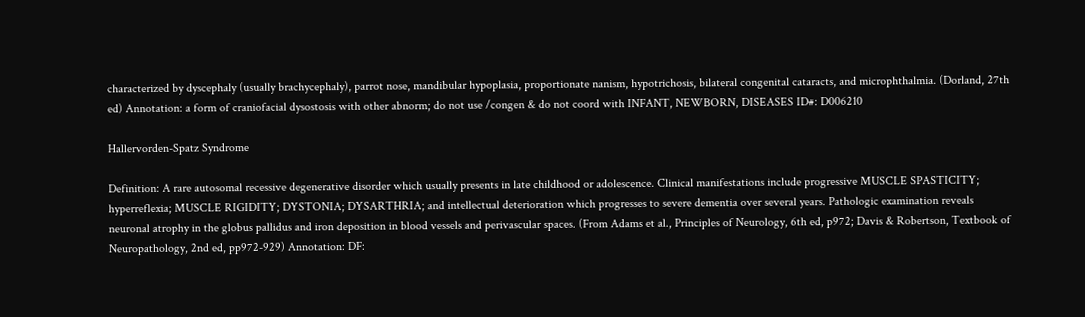characterized by dyscephaly (usually brachycephaly), parrot nose, mandibular hypoplasia, proportionate nanism, hypotrichosis, bilateral congenital cataracts, and microphthalmia. (Dorland, 27th ed) Annotation: a form of craniofacial dysostosis with other abnorm; do not use /congen & do not coord with INFANT, NEWBORN, DISEASES ID#: D006210

Hallervorden-Spatz Syndrome

Definition: A rare autosomal recessive degenerative disorder which usually presents in late childhood or adolescence. Clinical manifestations include progressive MUSCLE SPASTICITY; hyperreflexia; MUSCLE RIGIDITY; DYSTONIA; DYSARTHRIA; and intellectual deterioration which progresses to severe dementia over several years. Pathologic examination reveals neuronal atrophy in the globus pallidus and iron deposition in blood vessels and perivascular spaces. (From Adams et al., Principles of Neurology, 6th ed, p972; Davis & Robertson, Textbook of Neuropathology, 2nd ed, pp972-929) Annotation: DF: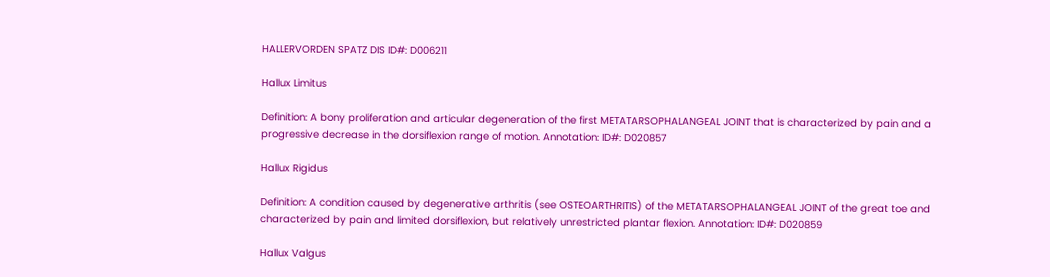HALLERVORDEN SPATZ DIS ID#: D006211

Hallux Limitus

Definition: A bony proliferation and articular degeneration of the first METATARSOPHALANGEAL JOINT that is characterized by pain and a progressive decrease in the dorsiflexion range of motion. Annotation: ID#: D020857

Hallux Rigidus

Definition: A condition caused by degenerative arthritis (see OSTEOARTHRITIS) of the METATARSOPHALANGEAL JOINT of the great toe and characterized by pain and limited dorsiflexion, but relatively unrestricted plantar flexion. Annotation: ID#: D020859

Hallux Valgus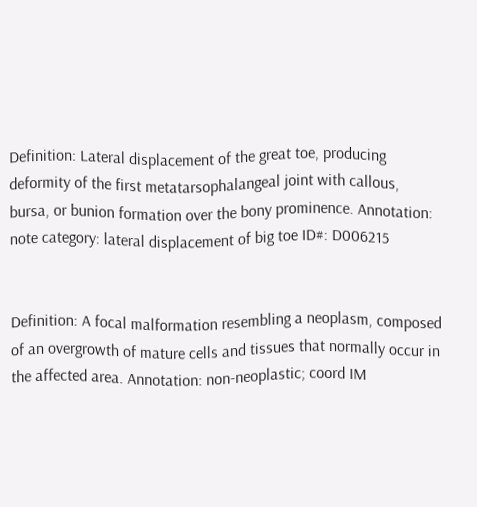Definition: Lateral displacement of the great toe, producing deformity of the first metatarsophalangeal joint with callous, bursa, or bunion formation over the bony prominence. Annotation: note category: lateral displacement of big toe ID#: D006215


Definition: A focal malformation resembling a neoplasm, composed of an overgrowth of mature cells and tissues that normally occur in the affected area. Annotation: non-neoplastic; coord IM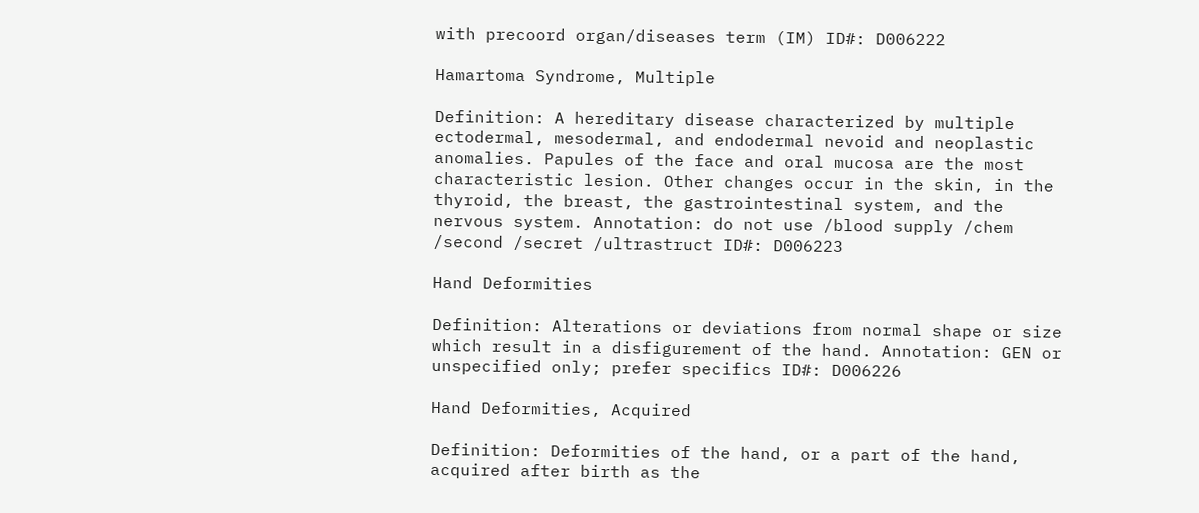with precoord organ/diseases term (IM) ID#: D006222

Hamartoma Syndrome, Multiple

Definition: A hereditary disease characterized by multiple ectodermal, mesodermal, and endodermal nevoid and neoplastic anomalies. Papules of the face and oral mucosa are the most characteristic lesion. Other changes occur in the skin, in the thyroid, the breast, the gastrointestinal system, and the nervous system. Annotation: do not use /blood supply /chem /second /secret /ultrastruct ID#: D006223

Hand Deformities

Definition: Alterations or deviations from normal shape or size which result in a disfigurement of the hand. Annotation: GEN or unspecified only; prefer specifics ID#: D006226

Hand Deformities, Acquired

Definition: Deformities of the hand, or a part of the hand, acquired after birth as the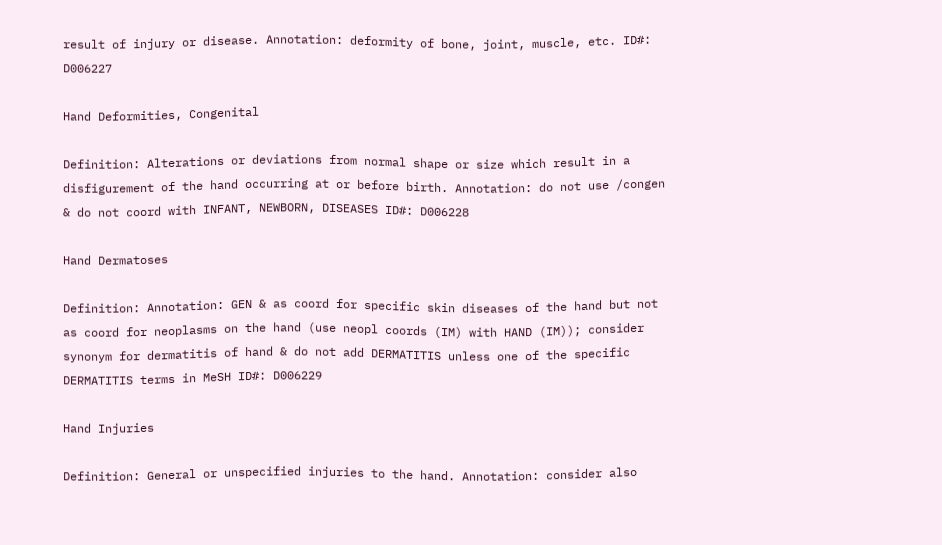result of injury or disease. Annotation: deformity of bone, joint, muscle, etc. ID#: D006227

Hand Deformities, Congenital

Definition: Alterations or deviations from normal shape or size which result in a disfigurement of the hand occurring at or before birth. Annotation: do not use /congen & do not coord with INFANT, NEWBORN, DISEASES ID#: D006228

Hand Dermatoses

Definition: Annotation: GEN & as coord for specific skin diseases of the hand but not as coord for neoplasms on the hand (use neopl coords (IM) with HAND (IM)); consider synonym for dermatitis of hand & do not add DERMATITIS unless one of the specific DERMATITIS terms in MeSH ID#: D006229

Hand Injuries

Definition: General or unspecified injuries to the hand. Annotation: consider also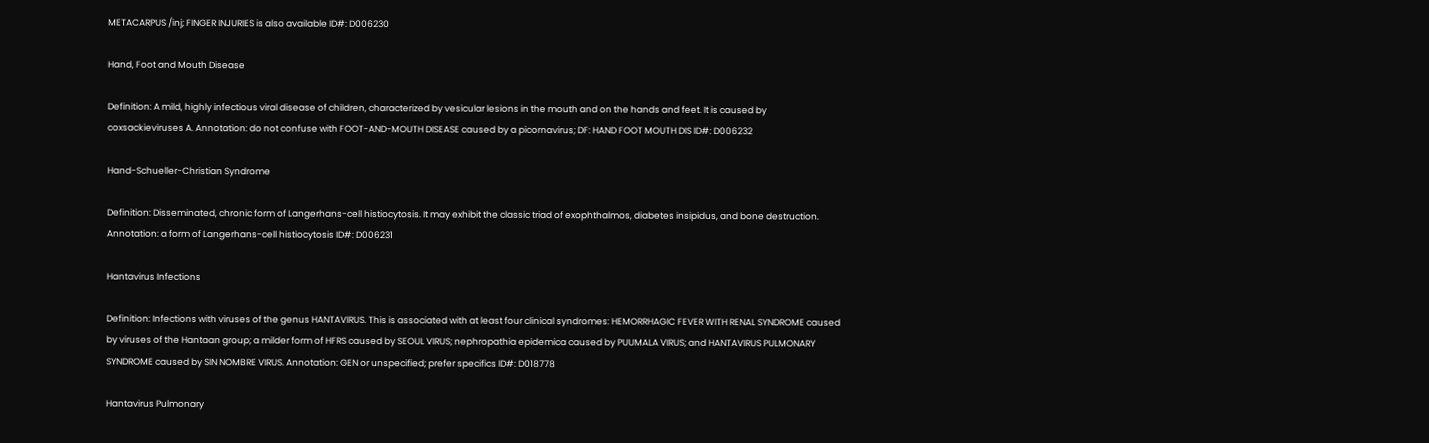METACARPUS /inj; FINGER INJURIES is also available ID#: D006230

Hand, Foot and Mouth Disease

Definition: A mild, highly infectious viral disease of children, characterized by vesicular lesions in the mouth and on the hands and feet. It is caused by coxsackieviruses A. Annotation: do not confuse with FOOT-AND-MOUTH DISEASE caused by a picornavirus; DF: HAND FOOT MOUTH DIS ID#: D006232

Hand-Schueller-Christian Syndrome

Definition: Disseminated, chronic form of Langerhans-cell histiocytosis. It may exhibit the classic triad of exophthalmos, diabetes insipidus, and bone destruction. Annotation: a form of Langerhans-cell histiocytosis ID#: D006231

Hantavirus Infections

Definition: Infections with viruses of the genus HANTAVIRUS. This is associated with at least four clinical syndromes: HEMORRHAGIC FEVER WITH RENAL SYNDROME caused by viruses of the Hantaan group; a milder form of HFRS caused by SEOUL VIRUS; nephropathia epidemica caused by PUUMALA VIRUS; and HANTAVIRUS PULMONARY SYNDROME caused by SIN NOMBRE VIRUS. Annotation: GEN or unspecified; prefer specifics ID#: D018778

Hantavirus Pulmonary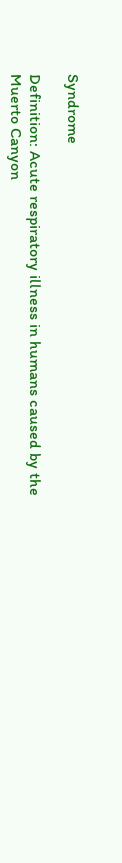Syndrome

Definition: Acute respiratory illness in humans caused by the Muerto Canyon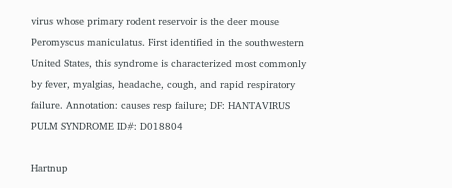virus whose primary rodent reservoir is the deer mouse Peromyscus maniculatus. First identified in the southwestern United States, this syndrome is characterized most commonly by fever, myalgias, headache, cough, and rapid respiratory failure. Annotation: causes resp failure; DF: HANTAVIRUS PULM SYNDROME ID#: D018804

Hartnup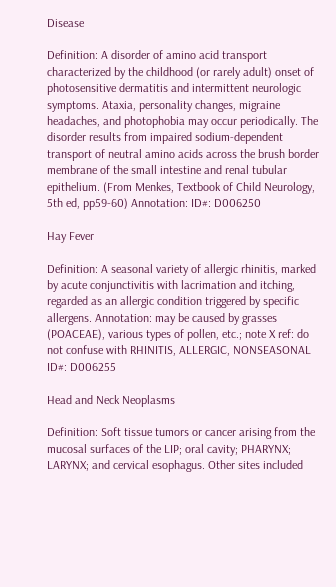Disease

Definition: A disorder of amino acid transport characterized by the childhood (or rarely adult) onset of photosensitive dermatitis and intermittent neurologic symptoms. Ataxia, personality changes, migraine headaches, and photophobia may occur periodically. The disorder results from impaired sodium-dependent transport of neutral amino acids across the brush border membrane of the small intestine and renal tubular epithelium. (From Menkes, Textbook of Child Neurology, 5th ed, pp59-60) Annotation: ID#: D006250

Hay Fever

Definition: A seasonal variety of allergic rhinitis, marked by acute conjunctivitis with lacrimation and itching, regarded as an allergic condition triggered by specific allergens. Annotation: may be caused by grasses (POACEAE), various types of pollen, etc.; note X ref: do not confuse with RHINITIS, ALLERGIC, NONSEASONAL ID#: D006255

Head and Neck Neoplasms

Definition: Soft tissue tumors or cancer arising from the mucosal surfaces of the LIP; oral cavity; PHARYNX; LARYNX; and cervical esophagus. Other sites included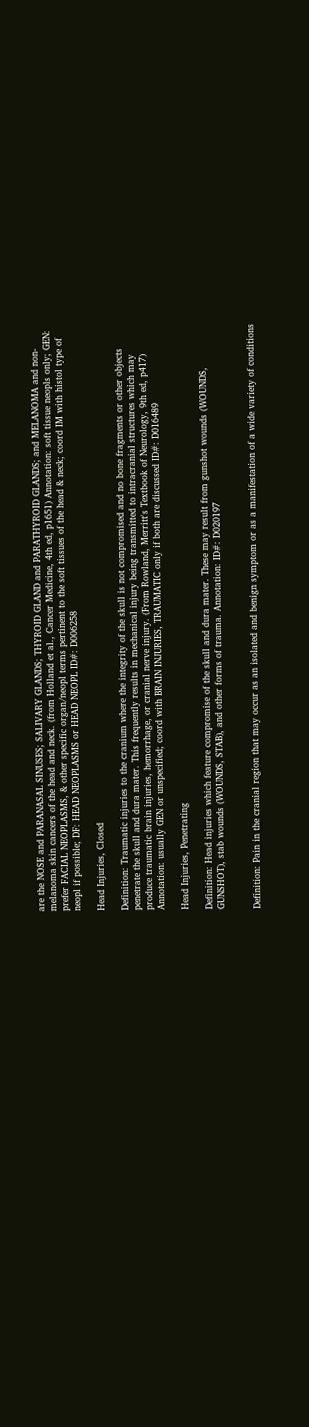are the NOSE and PARANASAL SINUSES; SALIVARY GLANDS; THYROID GLAND and PARATHYROID GLANDS; and MELANOMA and non-melanoma skin cancers of the head and neck. (from Holland et al., Cancer Medicine, 4th ed, p1651) Annotation: soft tissue neopls only; GEN: prefer FACIAL NEOPLASMS, & other specific organ/neopl terms pertinent to the soft tissues of the head & neck; coord IM with histol type of neopl if possible; DF: HEAD NEOPLASMS or HEAD NEOPL ID#: D006258

Head Injuries, Closed

Definition: Traumatic injuries to the cranium where the integrity of the skull is not compromised and no bone fragments or other objects penetrate the skull and dura mater. This frequently results in mechanical injury being transmitted to intracranial structures which may produce traumatic brain injuries, hemorrhage, or cranial nerve injury. (From Rowland, Merritt's Textbook of Neurology, 9th ed, p417) Annotation: usually GEN or unspecified; coord with BRAIN INJURIES, TRAUMATIC only if both are discussed ID#: D016489

Head Injuries, Penetrating

Definition: Head injuries which feature compromise of the skull and dura mater. These may result from gunshot wounds (WOUNDS, GUNSHOT), stab wounds (WOUNDS, STAB), and other forms of trauma. Annotation: ID#: D020197


Definition: Pain in the cranial region that may occur as an isolated and benign symptom or as a manifestation of a wide variety of conditions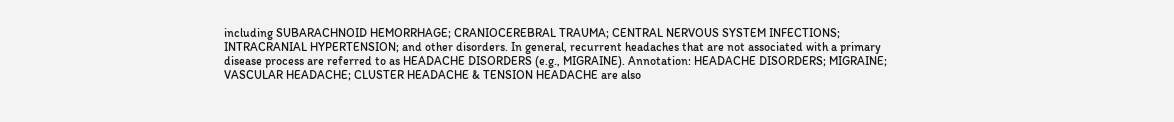including SUBARACHNOID HEMORRHAGE; CRANIOCEREBRAL TRAUMA; CENTRAL NERVOUS SYSTEM INFECTIONS; INTRACRANIAL HYPERTENSION; and other disorders. In general, recurrent headaches that are not associated with a primary disease process are referred to as HEADACHE DISORDERS (e.g., MIGRAINE). Annotation: HEADACHE DISORDERS; MIGRAINE; VASCULAR HEADACHE; CLUSTER HEADACHE & TENSION HEADACHE are also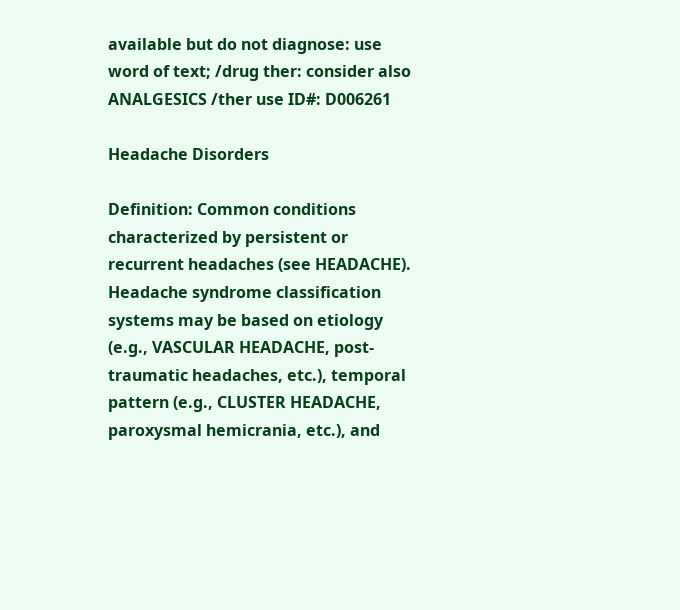available but do not diagnose: use word of text; /drug ther: consider also ANALGESICS /ther use ID#: D006261

Headache Disorders

Definition: Common conditions characterized by persistent or recurrent headaches (see HEADACHE). Headache syndrome classification systems may be based on etiology (e.g., VASCULAR HEADACHE, post-traumatic headaches, etc.), temporal pattern (e.g., CLUSTER HEADACHE, paroxysmal hemicrania, etc.), and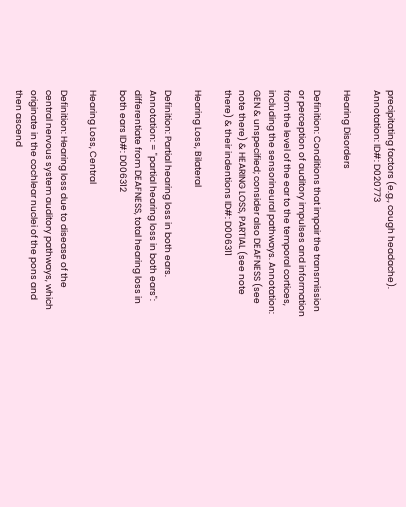precipitating factors (e.g., cough headache). Annotation: ID#: D020773

Hearing Disorders

Definition: Conditions that impair the transmission or perception of auditory impulses and information from the level of the ear to the temporal cortices, including the sensorineural pathways. Annotation: GEN & unspecified; consider also DEAFNESS (see note there) & HEARING LOSS, PARTIAL (see note there) & their indentions ID#: D006311

Hearing Loss, Bilateral

Definition: Partial hearing loss in both ears. Annotation: = "partial hearing loss in both ears": differentiate from DEAFNESS, total hearing loss in both ears ID#: D006312

Hearing Loss, Central

Definition: Hearing loss due to disease of the central nervous system auditory pathways, which originate in the cochlear nuclei of the pons and then ascend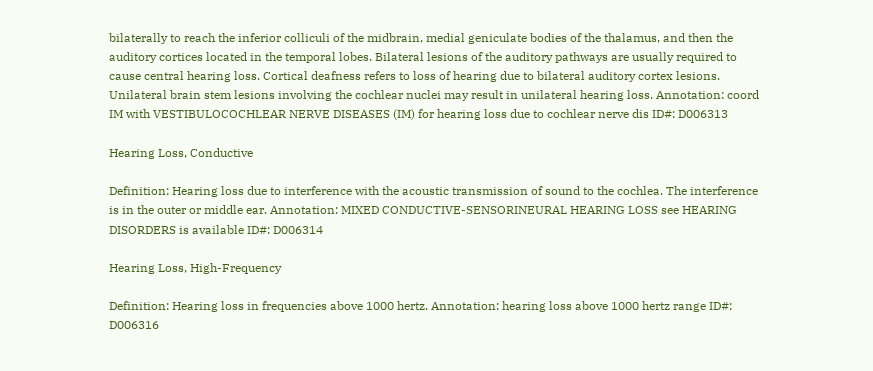bilaterally to reach the inferior colliculi of the midbrain, medial geniculate bodies of the thalamus, and then the auditory cortices located in the temporal lobes. Bilateral lesions of the auditory pathways are usually required to cause central hearing loss. Cortical deafness refers to loss of hearing due to bilateral auditory cortex lesions. Unilateral brain stem lesions involving the cochlear nuclei may result in unilateral hearing loss. Annotation: coord IM with VESTIBULOCOCHLEAR NERVE DISEASES (IM) for hearing loss due to cochlear nerve dis ID#: D006313

Hearing Loss, Conductive

Definition: Hearing loss due to interference with the acoustic transmission of sound to the cochlea. The interference is in the outer or middle ear. Annotation: MIXED CONDUCTIVE-SENSORINEURAL HEARING LOSS see HEARING DISORDERS is available ID#: D006314

Hearing Loss, High-Frequency

Definition: Hearing loss in frequencies above 1000 hertz. Annotation: hearing loss above 1000 hertz range ID#: D006316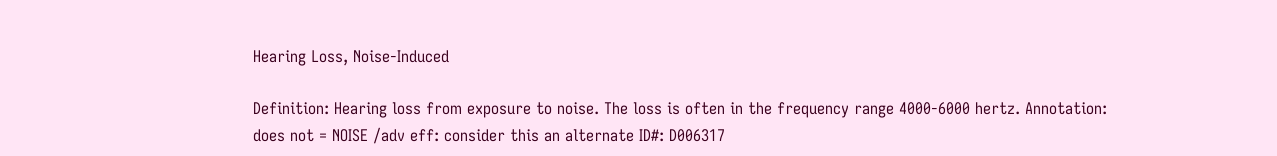Hearing Loss, Noise-Induced

Definition: Hearing loss from exposure to noise. The loss is often in the frequency range 4000-6000 hertz. Annotation: does not = NOISE /adv eff: consider this an alternate ID#: D006317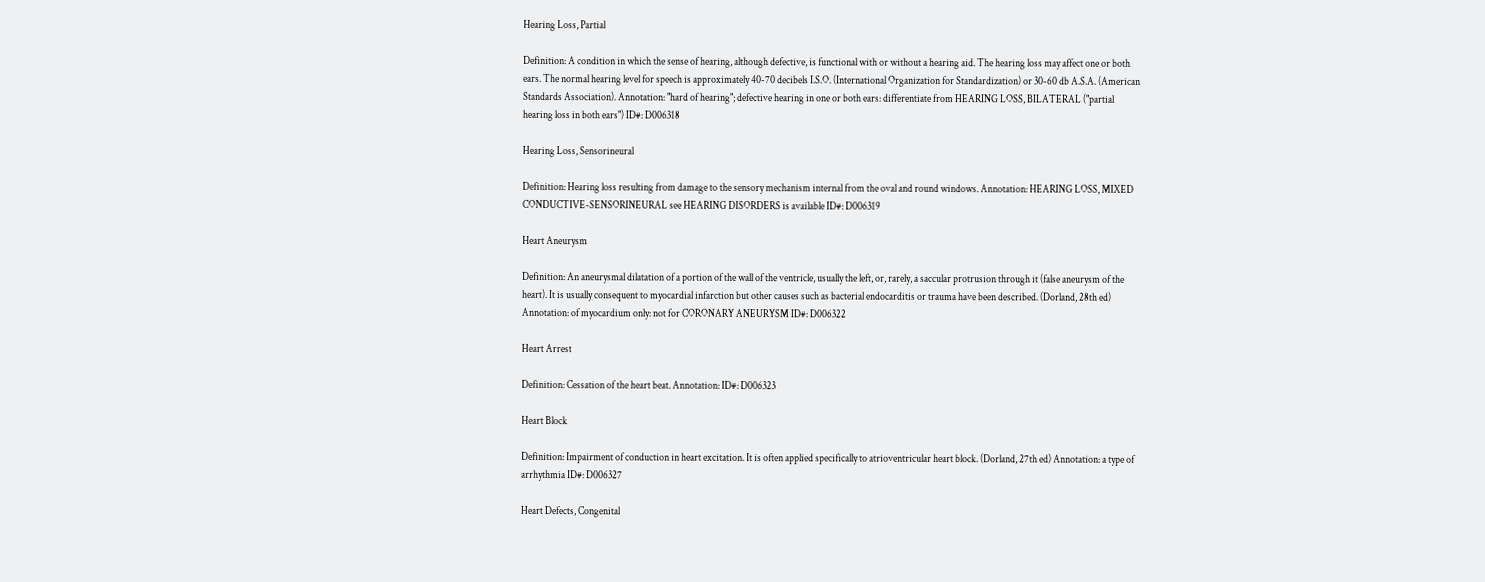Hearing Loss, Partial

Definition: A condition in which the sense of hearing, although defective, is functional with or without a hearing aid. The hearing loss may affect one or both ears. The normal hearing level for speech is approximately 40-70 decibels I.S.O. (International Organization for Standardization) or 30-60 db A.S.A. (American Standards Association). Annotation: "hard of hearing"; defective hearing in one or both ears: differentiate from HEARING LOSS, BILATERAL ("partial hearing loss in both ears") ID#: D006318

Hearing Loss, Sensorineural

Definition: Hearing loss resulting from damage to the sensory mechanism internal from the oval and round windows. Annotation: HEARING LOSS, MIXED CONDUCTIVE-SENSORINEURAL see HEARING DISORDERS is available ID#: D006319

Heart Aneurysm

Definition: An aneurysmal dilatation of a portion of the wall of the ventricle, usually the left, or, rarely, a saccular protrusion through it (false aneurysm of the heart). It is usually consequent to myocardial infarction but other causes such as bacterial endocarditis or trauma have been described. (Dorland, 28th ed) Annotation: of myocardium only: not for CORONARY ANEURYSM ID#: D006322

Heart Arrest

Definition: Cessation of the heart beat. Annotation: ID#: D006323

Heart Block

Definition: Impairment of conduction in heart excitation. It is often applied specifically to atrioventricular heart block. (Dorland, 27th ed) Annotation: a type of arrhythmia ID#: D006327

Heart Defects, Congenital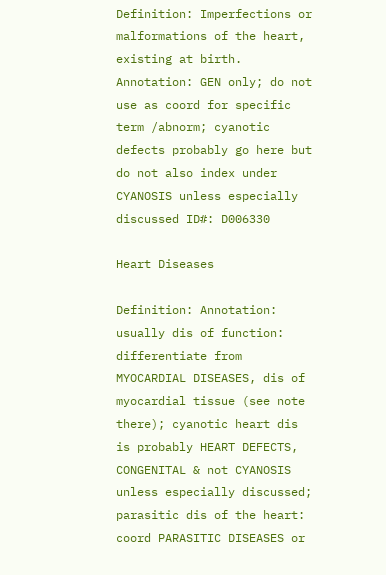Definition: Imperfections or malformations of the heart, existing at birth. Annotation: GEN only; do not use as coord for specific term /abnorm; cyanotic defects probably go here but do not also index under CYANOSIS unless especially discussed ID#: D006330

Heart Diseases

Definition: Annotation: usually dis of function: differentiate from MYOCARDIAL DISEASES, dis of myocardial tissue (see note there); cyanotic heart dis is probably HEART DEFECTS, CONGENITAL & not CYANOSIS unless especially discussed; parasitic dis of the heart: coord PARASITIC DISEASES or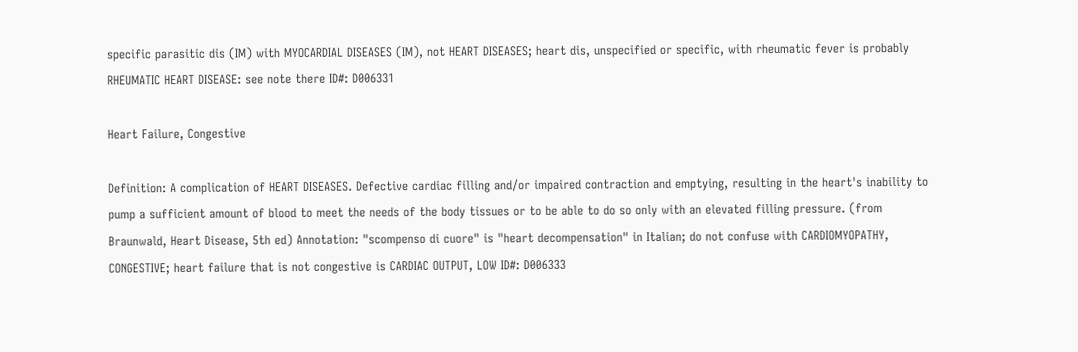specific parasitic dis (IM) with MYOCARDIAL DISEASES (IM), not HEART DISEASES; heart dis, unspecified or specific, with rheumatic fever is probably RHEUMATIC HEART DISEASE: see note there ID#: D006331

Heart Failure, Congestive

Definition: A complication of HEART DISEASES. Defective cardiac filling and/or impaired contraction and emptying, resulting in the heart's inability to pump a sufficient amount of blood to meet the needs of the body tissues or to be able to do so only with an elevated filling pressure. (from Braunwald, Heart Disease, 5th ed) Annotation: "scompenso di cuore" is "heart decompensation" in Italian; do not confuse with CARDIOMYOPATHY, CONGESTIVE; heart failure that is not congestive is CARDIAC OUTPUT, LOW ID#: D006333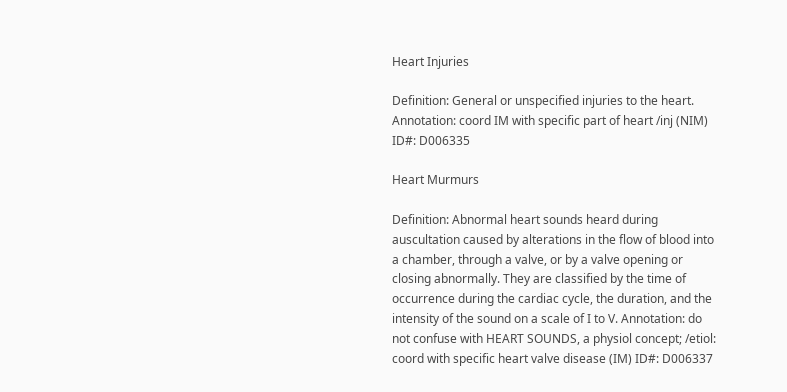Heart Injuries

Definition: General or unspecified injuries to the heart. Annotation: coord IM with specific part of heart /inj (NIM) ID#: D006335

Heart Murmurs

Definition: Abnormal heart sounds heard during auscultation caused by alterations in the flow of blood into a chamber, through a valve, or by a valve opening or closing abnormally. They are classified by the time of occurrence during the cardiac cycle, the duration, and the intensity of the sound on a scale of I to V. Annotation: do not confuse with HEART SOUNDS, a physiol concept; /etiol: coord with specific heart valve disease (IM) ID#: D006337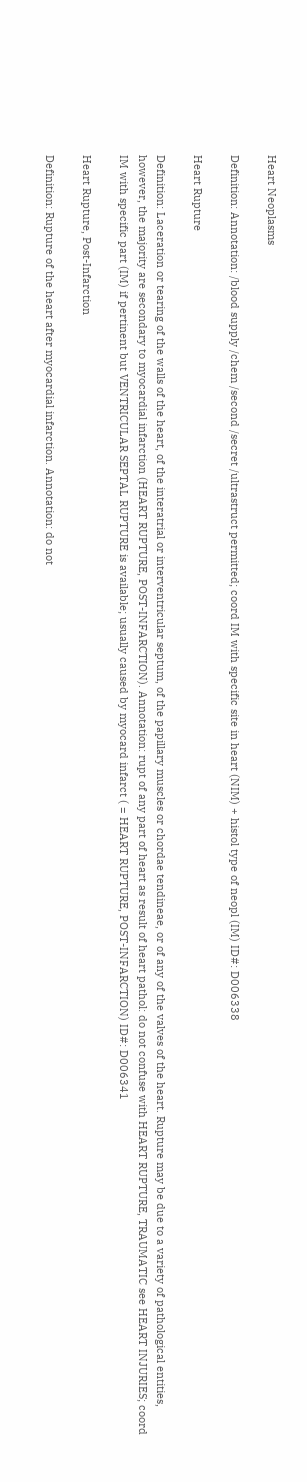Heart Neoplasms

Definition: Annotation: /blood supply /chem /second /secret /ultrastruct permitted; coord IM with specific site in heart (NIM) + histol type of neopl (IM) ID#: D006338

Heart Rupture

Definition: Laceration or tearing of the walls of the heart, of the interatrial or interventricular septum, of the papillary muscles or chordae tendineae, or of any of the valves of the heart. Rupture may be due to a variety of pathological entities, however, the majority are secondary to myocardial infarction (HEART RUPTURE, POST-INFARCTION). Annotation: rupt of any part of heart as result of heart pathol: do not confuse with HEART RUPTURE, TRAUMATIC see HEART INJURIES; coord IM with specific part (IM) if pertinent but VENTRICULAR SEPTAL RUPTURE is available; usually caused by myocard infarct ( = HEART RUPTURE, POST-INFARCTION) ID#: D006341

Heart Rupture, Post-Infarction

Definition: Rupture of the heart after myocardial infarction. Annotation: do not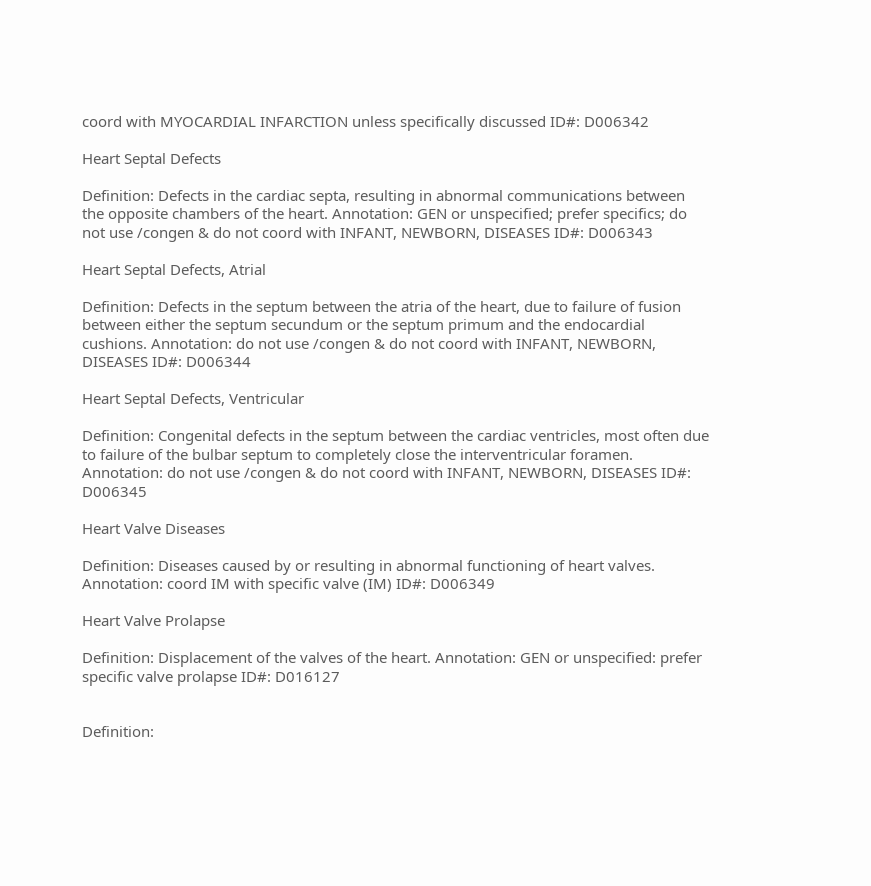coord with MYOCARDIAL INFARCTION unless specifically discussed ID#: D006342

Heart Septal Defects

Definition: Defects in the cardiac septa, resulting in abnormal communications between the opposite chambers of the heart. Annotation: GEN or unspecified; prefer specifics; do not use /congen & do not coord with INFANT, NEWBORN, DISEASES ID#: D006343

Heart Septal Defects, Atrial

Definition: Defects in the septum between the atria of the heart, due to failure of fusion between either the septum secundum or the septum primum and the endocardial cushions. Annotation: do not use /congen & do not coord with INFANT, NEWBORN, DISEASES ID#: D006344

Heart Septal Defects, Ventricular

Definition: Congenital defects in the septum between the cardiac ventricles, most often due to failure of the bulbar septum to completely close the interventricular foramen. Annotation: do not use /congen & do not coord with INFANT, NEWBORN, DISEASES ID#: D006345

Heart Valve Diseases

Definition: Diseases caused by or resulting in abnormal functioning of heart valves. Annotation: coord IM with specific valve (IM) ID#: D006349

Heart Valve Prolapse

Definition: Displacement of the valves of the heart. Annotation: GEN or unspecified: prefer specific valve prolapse ID#: D016127


Definition: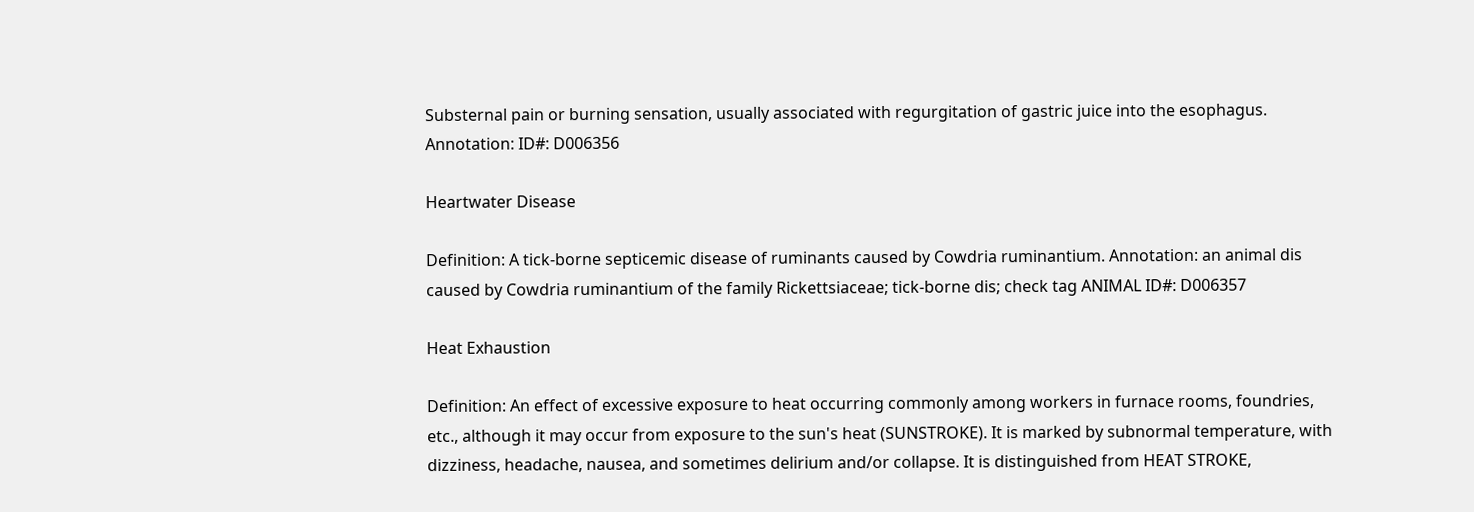Substernal pain or burning sensation, usually associated with regurgitation of gastric juice into the esophagus. Annotation: ID#: D006356

Heartwater Disease

Definition: A tick-borne septicemic disease of ruminants caused by Cowdria ruminantium. Annotation: an animal dis caused by Cowdria ruminantium of the family Rickettsiaceae; tick-borne dis; check tag ANIMAL ID#: D006357

Heat Exhaustion

Definition: An effect of excessive exposure to heat occurring commonly among workers in furnace rooms, foundries, etc., although it may occur from exposure to the sun's heat (SUNSTROKE). It is marked by subnormal temperature, with dizziness, headache, nausea, and sometimes delirium and/or collapse. It is distinguished from HEAT STROKE,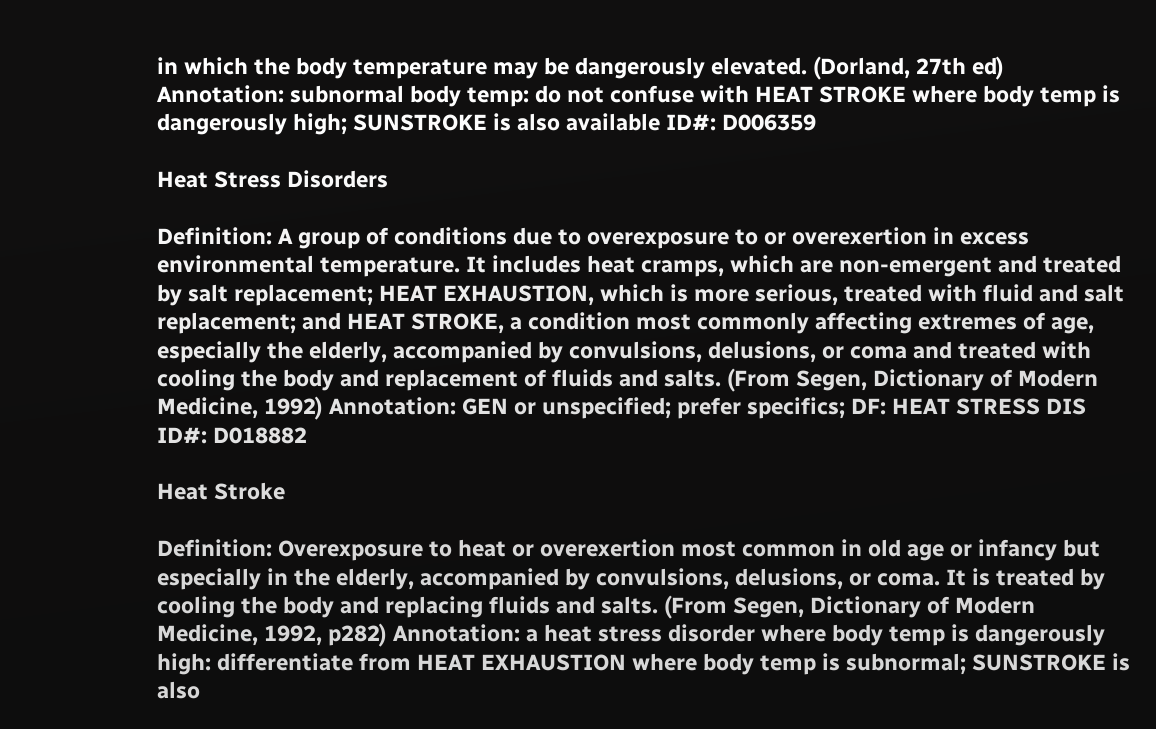in which the body temperature may be dangerously elevated. (Dorland, 27th ed) Annotation: subnormal body temp: do not confuse with HEAT STROKE where body temp is dangerously high; SUNSTROKE is also available ID#: D006359

Heat Stress Disorders

Definition: A group of conditions due to overexposure to or overexertion in excess environmental temperature. It includes heat cramps, which are non-emergent and treated by salt replacement; HEAT EXHAUSTION, which is more serious, treated with fluid and salt replacement; and HEAT STROKE, a condition most commonly affecting extremes of age, especially the elderly, accompanied by convulsions, delusions, or coma and treated with cooling the body and replacement of fluids and salts. (From Segen, Dictionary of Modern Medicine, 1992) Annotation: GEN or unspecified; prefer specifics; DF: HEAT STRESS DIS ID#: D018882

Heat Stroke

Definition: Overexposure to heat or overexertion most common in old age or infancy but especially in the elderly, accompanied by convulsions, delusions, or coma. It is treated by cooling the body and replacing fluids and salts. (From Segen, Dictionary of Modern Medicine, 1992, p282) Annotation: a heat stress disorder where body temp is dangerously high: differentiate from HEAT EXHAUSTION where body temp is subnormal; SUNSTROKE is also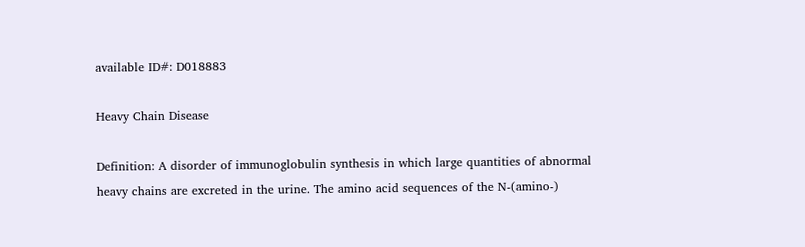available ID#: D018883

Heavy Chain Disease

Definition: A disorder of immunoglobulin synthesis in which large quantities of abnormal heavy chains are excreted in the urine. The amino acid sequences of the N-(amino-)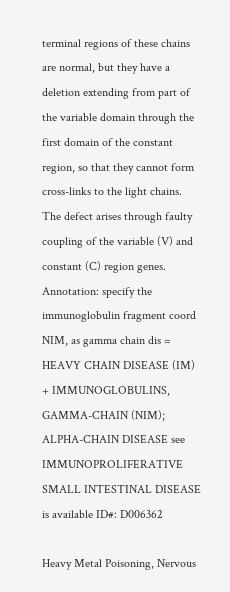terminal regions of these chains are normal, but they have a deletion extending from part of the variable domain through the first domain of the constant region, so that they cannot form cross-links to the light chains. The defect arises through faulty coupling of the variable (V) and constant (C) region genes. Annotation: specify the immunoglobulin fragment coord NIM, as gamma chain dis = HEAVY CHAIN DISEASE (IM) + IMMUNOGLOBULINS, GAMMA-CHAIN (NIM); ALPHA-CHAIN DISEASE see IMMUNOPROLIFERATIVE SMALL INTESTINAL DISEASE is available ID#: D006362

Heavy Metal Poisoning, Nervous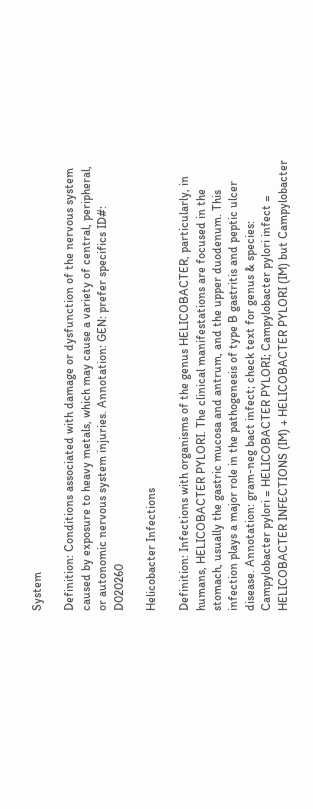System

Definition: Conditions associated with damage or dysfunction of the nervous system caused by exposure to heavy metals, which may cause a variety of central, peripheral, or autonomic nervous system injuries. Annotation: GEN: prefer specifics ID#: D020260

Helicobacter Infections

Definition: Infections with organisms of the genus HELICOBACTER, particularly, in humans, HELICOBACTER PYLORI. The clinical manifestations are focused in the stomach, usually the gastric mucosa and antrum, and the upper duodenum. This infection plays a major role in the pathogenesis of type B gastritis and peptic ulcer disease. Annotation: gram-neg bact infect; check text for genus & species: Campylobacter pylori = HELICOBACTER PYLORI; Campylobacter pylori infect = HELICOBACTER INFECTIONS (IM) + HELICOBACTER PYLORI (IM) but Campylobacter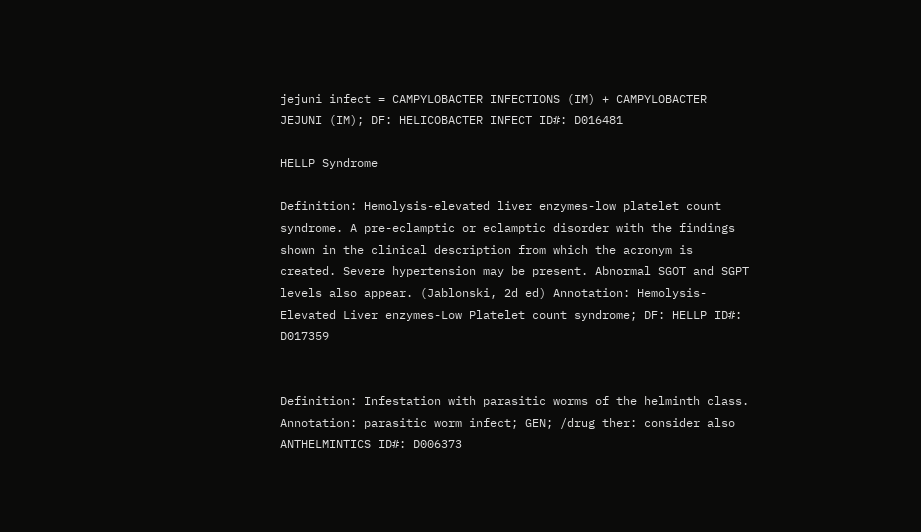jejuni infect = CAMPYLOBACTER INFECTIONS (IM) + CAMPYLOBACTER JEJUNI (IM); DF: HELICOBACTER INFECT ID#: D016481

HELLP Syndrome

Definition: Hemolysis-elevated liver enzymes-low platelet count syndrome. A pre-eclamptic or eclamptic disorder with the findings shown in the clinical description from which the acronym is created. Severe hypertension may be present. Abnormal SGOT and SGPT levels also appear. (Jablonski, 2d ed) Annotation: Hemolysis-Elevated Liver enzymes-Low Platelet count syndrome; DF: HELLP ID#: D017359


Definition: Infestation with parasitic worms of the helminth class. Annotation: parasitic worm infect; GEN; /drug ther: consider also ANTHELMINTICS ID#: D006373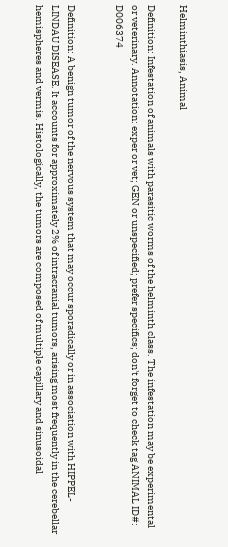Helminthiasis, Animal

Definition: Infestation of animals with parasitic worms of the helminth class. The infestation may be experimental or veterinary. Annotation: exper or vet; GEN or unspecified; prefer specifics; don't forget to check tag ANIMAL ID#: D006374


Definition: A benign tumor of the nervous system that may occur sporadically or in association with HIPPEL-LINDAU DISEASE. It accounts for approximately 2% of intracranial tumors, arising most frequently in the cerebellar hemispheres and vermis. Histologically, the tumors are composed of multiple capillary and sinusoidal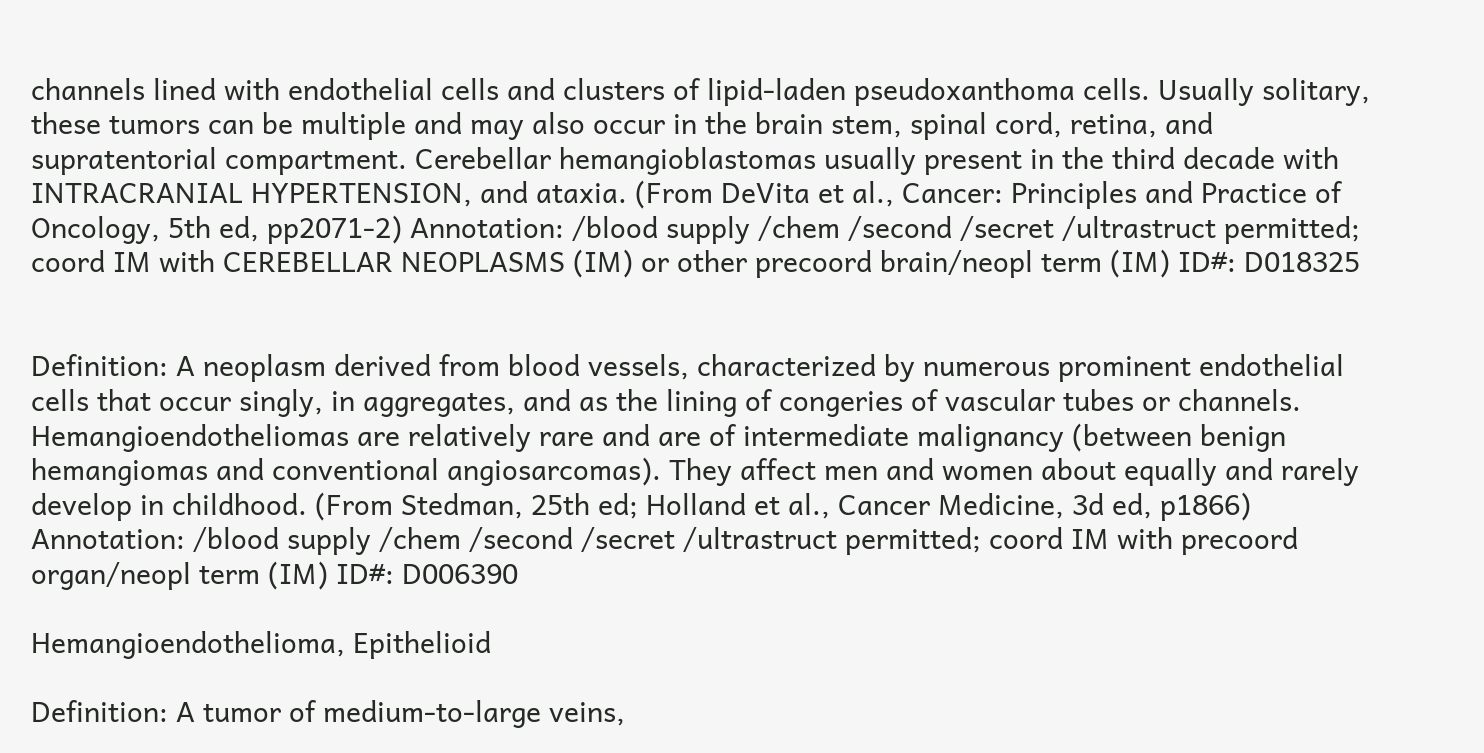channels lined with endothelial cells and clusters of lipid-laden pseudoxanthoma cells. Usually solitary, these tumors can be multiple and may also occur in the brain stem, spinal cord, retina, and supratentorial compartment. Cerebellar hemangioblastomas usually present in the third decade with INTRACRANIAL HYPERTENSION, and ataxia. (From DeVita et al., Cancer: Principles and Practice of Oncology, 5th ed, pp2071-2) Annotation: /blood supply /chem /second /secret /ultrastruct permitted; coord IM with CEREBELLAR NEOPLASMS (IM) or other precoord brain/neopl term (IM) ID#: D018325


Definition: A neoplasm derived from blood vessels, characterized by numerous prominent endothelial cells that occur singly, in aggregates, and as the lining of congeries of vascular tubes or channels. Hemangioendotheliomas are relatively rare and are of intermediate malignancy (between benign hemangiomas and conventional angiosarcomas). They affect men and women about equally and rarely develop in childhood. (From Stedman, 25th ed; Holland et al., Cancer Medicine, 3d ed, p1866) Annotation: /blood supply /chem /second /secret /ultrastruct permitted; coord IM with precoord organ/neopl term (IM) ID#: D006390

Hemangioendothelioma, Epithelioid

Definition: A tumor of medium-to-large veins,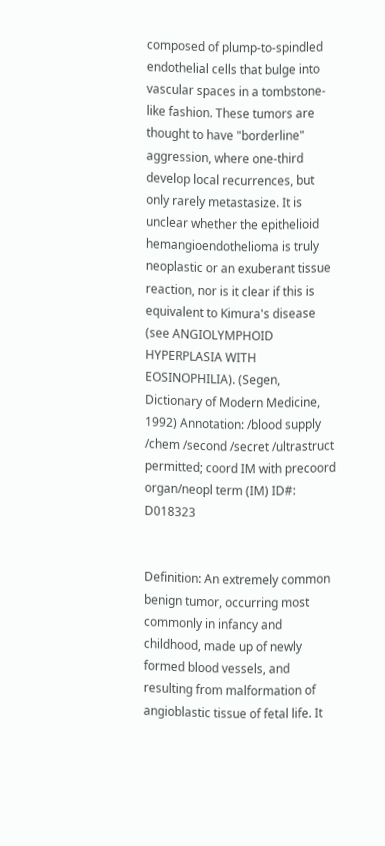composed of plump-to-spindled endothelial cells that bulge into vascular spaces in a tombstone-like fashion. These tumors are thought to have "borderline" aggression, where one-third develop local recurrences, but only rarely metastasize. It is unclear whether the epithelioid hemangioendothelioma is truly neoplastic or an exuberant tissue reaction, nor is it clear if this is equivalent to Kimura's disease (see ANGIOLYMPHOID HYPERPLASIA WITH EOSINOPHILIA). (Segen, Dictionary of Modern Medicine, 1992) Annotation: /blood supply /chem /second /secret /ultrastruct permitted; coord IM with precoord organ/neopl term (IM) ID#: D018323


Definition: An extremely common benign tumor, occurring most commonly in infancy and childhood, made up of newly formed blood vessels, and resulting from malformation of angioblastic tissue of fetal life. It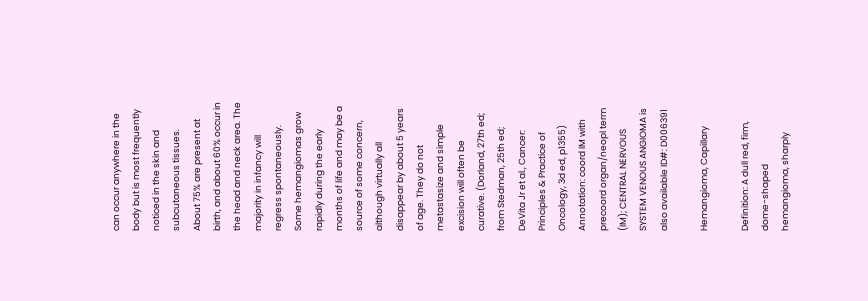can occur anywhere in the body but is most frequently noticed in the skin and subcutaneous tissues. About 75% are present at birth, and about 60% occur in the head and neck area. The majority in infancy will regress spontaneously. Some hemangiomas grow rapidly during the early months of life and may be a source of some concern, although virtually all disappear by about 5 years of age. They do not metastasize and simple excision will often be curative. (Dorland, 27th ed; from Stedman, 25th ed; DeVita Jr et al., Cancer: Principles & Practice of Oncology, 3d ed, p1355) Annotation: coord IM with precoord organ/neopl term (IM); CENTRAL NERVOUS SYSTEM VENOUS ANGIOMA is also available ID#: D006391

Hemangioma, Capillary

Definition: A dull red, firm, dome-shaped hemangioma, sharply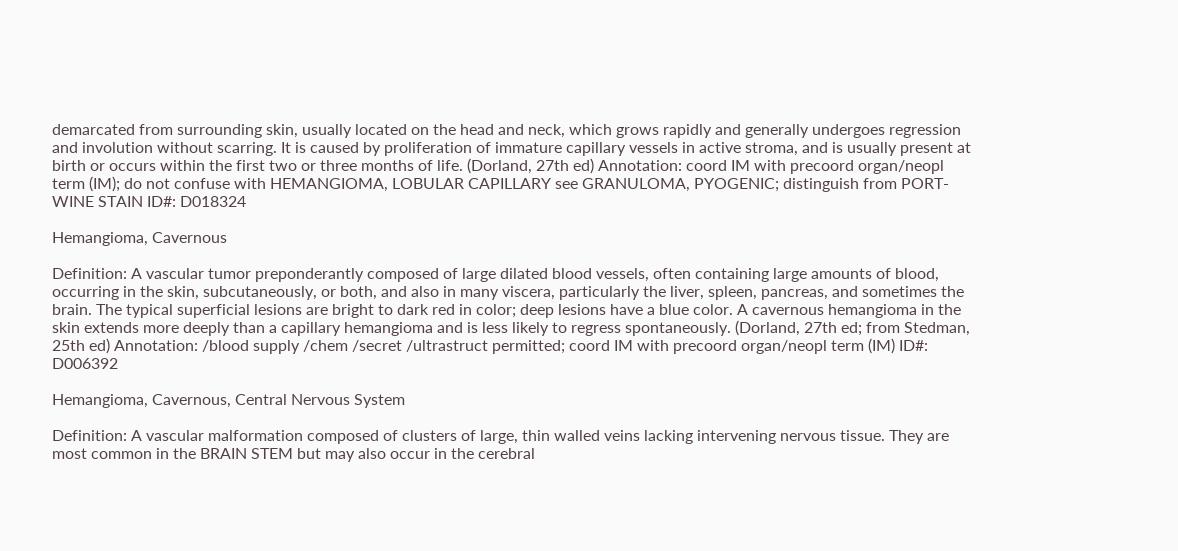demarcated from surrounding skin, usually located on the head and neck, which grows rapidly and generally undergoes regression and involution without scarring. It is caused by proliferation of immature capillary vessels in active stroma, and is usually present at birth or occurs within the first two or three months of life. (Dorland, 27th ed) Annotation: coord IM with precoord organ/neopl term (IM); do not confuse with HEMANGIOMA, LOBULAR CAPILLARY see GRANULOMA, PYOGENIC; distinguish from PORT-WINE STAIN ID#: D018324

Hemangioma, Cavernous

Definition: A vascular tumor preponderantly composed of large dilated blood vessels, often containing large amounts of blood, occurring in the skin, subcutaneously, or both, and also in many viscera, particularly the liver, spleen, pancreas, and sometimes the brain. The typical superficial lesions are bright to dark red in color; deep lesions have a blue color. A cavernous hemangioma in the skin extends more deeply than a capillary hemangioma and is less likely to regress spontaneously. (Dorland, 27th ed; from Stedman, 25th ed) Annotation: /blood supply /chem /secret /ultrastruct permitted; coord IM with precoord organ/neopl term (IM) ID#: D006392

Hemangioma, Cavernous, Central Nervous System

Definition: A vascular malformation composed of clusters of large, thin walled veins lacking intervening nervous tissue. They are most common in the BRAIN STEM but may also occur in the cerebral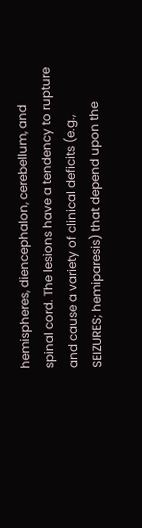hemispheres, diencephalon, cerebellum, and spinal cord. The lesions have a tendency to rupture and cause a variety of clinical deficits (e.g., SEIZURES; hemiparesis) that depend upon the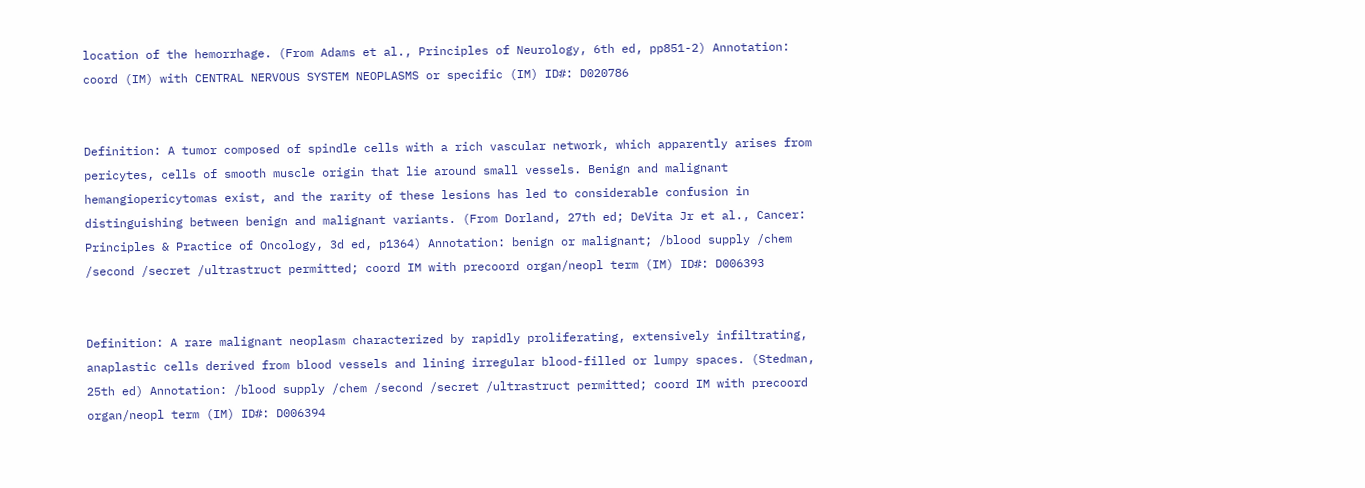location of the hemorrhage. (From Adams et al., Principles of Neurology, 6th ed, pp851-2) Annotation: coord (IM) with CENTRAL NERVOUS SYSTEM NEOPLASMS or specific (IM) ID#: D020786


Definition: A tumor composed of spindle cells with a rich vascular network, which apparently arises from pericytes, cells of smooth muscle origin that lie around small vessels. Benign and malignant hemangiopericytomas exist, and the rarity of these lesions has led to considerable confusion in distinguishing between benign and malignant variants. (From Dorland, 27th ed; DeVita Jr et al., Cancer: Principles & Practice of Oncology, 3d ed, p1364) Annotation: benign or malignant; /blood supply /chem /second /secret /ultrastruct permitted; coord IM with precoord organ/neopl term (IM) ID#: D006393


Definition: A rare malignant neoplasm characterized by rapidly proliferating, extensively infiltrating, anaplastic cells derived from blood vessels and lining irregular blood-filled or lumpy spaces. (Stedman, 25th ed) Annotation: /blood supply /chem /second /secret /ultrastruct permitted; coord IM with precoord organ/neopl term (IM) ID#: D006394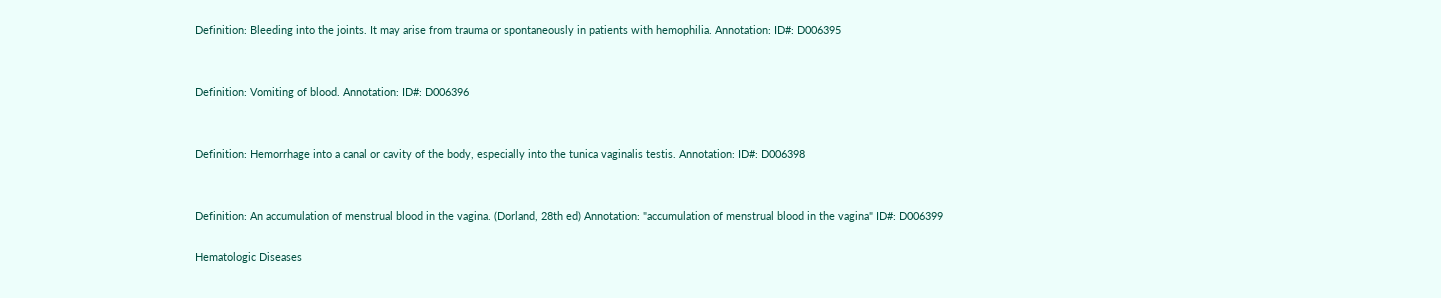Definition: Bleeding into the joints. It may arise from trauma or spontaneously in patients with hemophilia. Annotation: ID#: D006395


Definition: Vomiting of blood. Annotation: ID#: D006396


Definition: Hemorrhage into a canal or cavity of the body, especially into the tunica vaginalis testis. Annotation: ID#: D006398


Definition: An accumulation of menstrual blood in the vagina. (Dorland, 28th ed) Annotation: "accumulation of menstrual blood in the vagina" ID#: D006399

Hematologic Diseases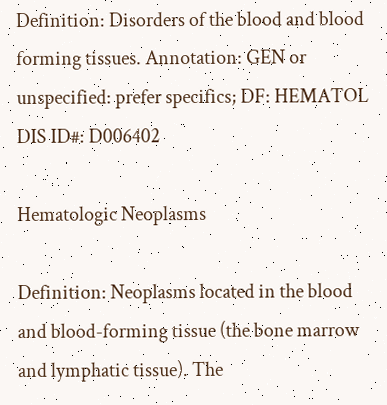Definition: Disorders of the blood and blood forming tissues. Annotation: GEN or unspecified: prefer specifics; DF: HEMATOL DIS ID#: D006402

Hematologic Neoplasms

Definition: Neoplasms located in the blood and blood-forming tissue (the bone marrow and lymphatic tissue). The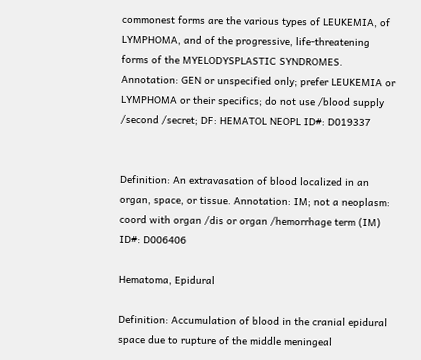commonest forms are the various types of LEUKEMIA, of LYMPHOMA, and of the progressive, life-threatening forms of the MYELODYSPLASTIC SYNDROMES. Annotation: GEN or unspecified only; prefer LEUKEMIA or LYMPHOMA or their specifics; do not use /blood supply /second /secret; DF: HEMATOL NEOPL ID#: D019337


Definition: An extravasation of blood localized in an organ, space, or tissue. Annotation: IM; not a neoplasm: coord with organ /dis or organ /hemorrhage term (IM) ID#: D006406

Hematoma, Epidural

Definition: Accumulation of blood in the cranial epidural space due to rupture of the middle meningeal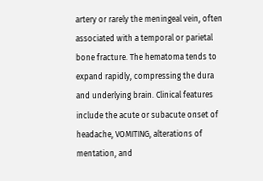artery or rarely the meningeal vein, often associated with a temporal or parietal bone fracture. The hematoma tends to expand rapidly, compressing the dura and underlying brain. Clinical features include the acute or subacute onset of headache, VOMITING, alterations of mentation, and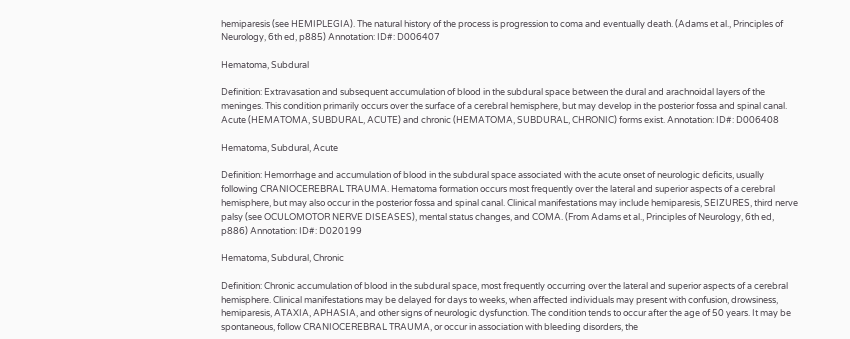hemiparesis (see HEMIPLEGIA). The natural history of the process is progression to coma and eventually death. (Adams et al., Principles of Neurology, 6th ed, p885) Annotation: ID#: D006407

Hematoma, Subdural

Definition: Extravasation and subsequent accumulation of blood in the subdural space between the dural and arachnoidal layers of the meninges. This condition primarily occurs over the surface of a cerebral hemisphere, but may develop in the posterior fossa and spinal canal. Acute (HEMATOMA, SUBDURAL, ACUTE) and chronic (HEMATOMA, SUBDURAL, CHRONIC) forms exist. Annotation: ID#: D006408

Hematoma, Subdural, Acute

Definition: Hemorrhage and accumulation of blood in the subdural space associated with the acute onset of neurologic deficits, usually following CRANIOCEREBRAL TRAUMA. Hematoma formation occurs most frequently over the lateral and superior aspects of a cerebral hemisphere, but may also occur in the posterior fossa and spinal canal. Clinical manifestations may include hemiparesis, SEIZURES, third nerve palsy (see OCULOMOTOR NERVE DISEASES), mental status changes, and COMA. (From Adams et al., Principles of Neurology, 6th ed, p886) Annotation: ID#: D020199

Hematoma, Subdural, Chronic

Definition: Chronic accumulation of blood in the subdural space, most frequently occurring over the lateral and superior aspects of a cerebral hemisphere. Clinical manifestations may be delayed for days to weeks, when affected individuals may present with confusion, drowsiness, hemiparesis, ATAXIA, APHASIA, and other signs of neurologic dysfunction. The condition tends to occur after the age of 50 years. It may be spontaneous, follow CRANIOCEREBRAL TRAUMA, or occur in association with bleeding disorders, the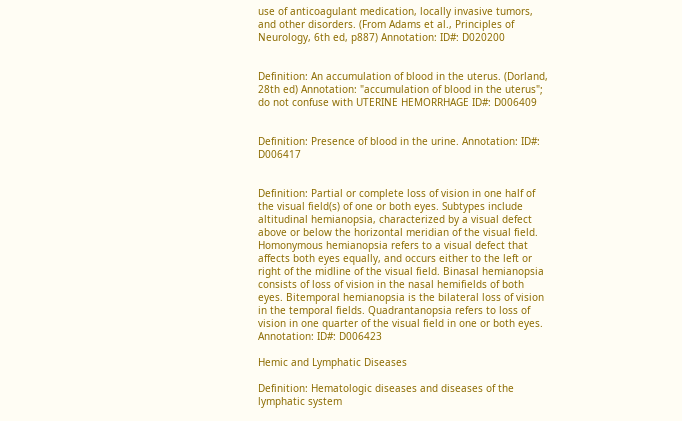use of anticoagulant medication, locally invasive tumors, and other disorders. (From Adams et al., Principles of Neurology, 6th ed, p887) Annotation: ID#: D020200


Definition: An accumulation of blood in the uterus. (Dorland, 28th ed) Annotation: "accumulation of blood in the uterus"; do not confuse with UTERINE HEMORRHAGE ID#: D006409


Definition: Presence of blood in the urine. Annotation: ID#: D006417


Definition: Partial or complete loss of vision in one half of the visual field(s) of one or both eyes. Subtypes include altitudinal hemianopsia, characterized by a visual defect above or below the horizontal meridian of the visual field. Homonymous hemianopsia refers to a visual defect that affects both eyes equally, and occurs either to the left or right of the midline of the visual field. Binasal hemianopsia consists of loss of vision in the nasal hemifields of both eyes. Bitemporal hemianopsia is the bilateral loss of vision in the temporal fields. Quadrantanopsia refers to loss of vision in one quarter of the visual field in one or both eyes. Annotation: ID#: D006423

Hemic and Lymphatic Diseases

Definition: Hematologic diseases and diseases of the lymphatic system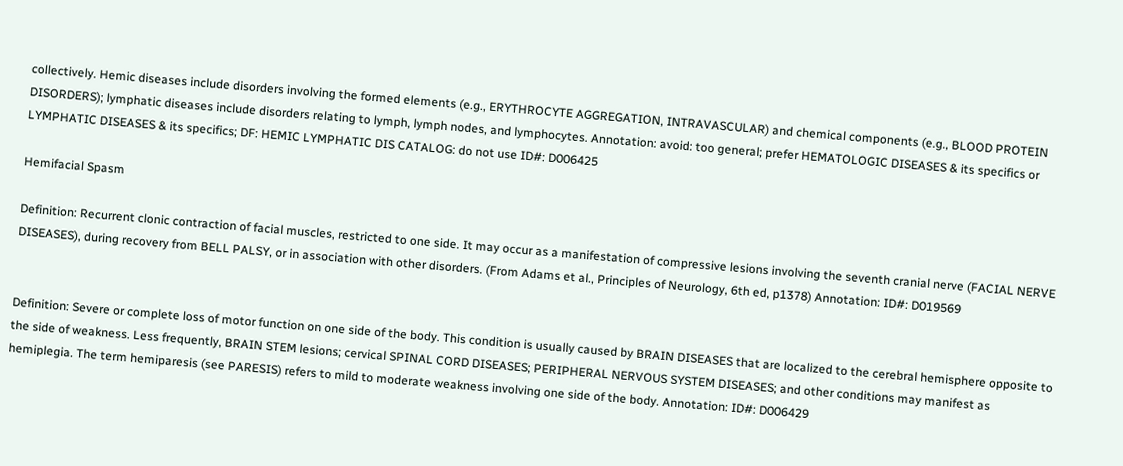collectively. Hemic diseases include disorders involving the formed elements (e.g., ERYTHROCYTE AGGREGATION, INTRAVASCULAR) and chemical components (e.g., BLOOD PROTEIN DISORDERS); lymphatic diseases include disorders relating to lymph, lymph nodes, and lymphocytes. Annotation: avoid: too general; prefer HEMATOLOGIC DISEASES & its specifics or LYMPHATIC DISEASES & its specifics; DF: HEMIC LYMPHATIC DIS CATALOG: do not use ID#: D006425

Hemifacial Spasm

Definition: Recurrent clonic contraction of facial muscles, restricted to one side. It may occur as a manifestation of compressive lesions involving the seventh cranial nerve (FACIAL NERVE DISEASES), during recovery from BELL PALSY, or in association with other disorders. (From Adams et al., Principles of Neurology, 6th ed, p1378) Annotation: ID#: D019569


Definition: Severe or complete loss of motor function on one side of the body. This condition is usually caused by BRAIN DISEASES that are localized to the cerebral hemisphere opposite to the side of weakness. Less frequently, BRAIN STEM lesions; cervical SPINAL CORD DISEASES; PERIPHERAL NERVOUS SYSTEM DISEASES; and other conditions may manifest as hemiplegia. The term hemiparesis (see PARESIS) refers to mild to moderate weakness involving one side of the body. Annotation: ID#: D006429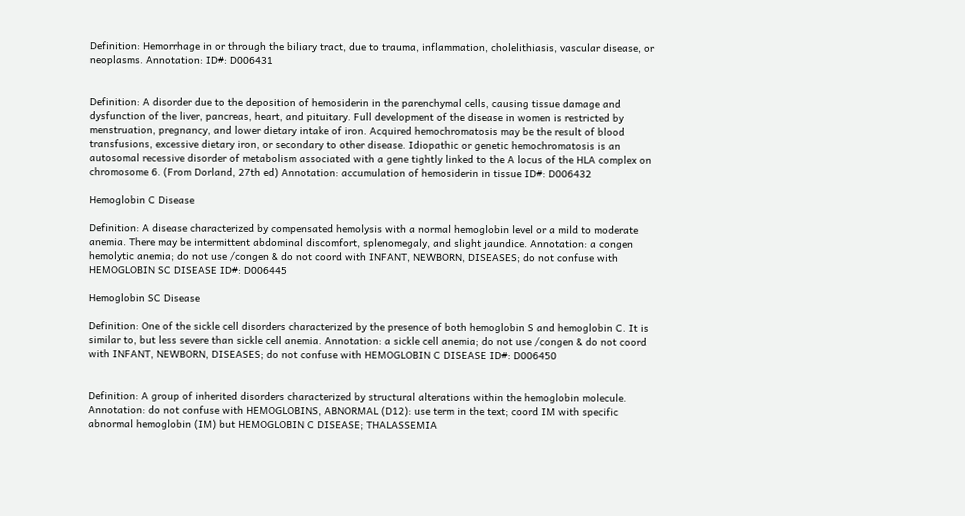Definition: Hemorrhage in or through the biliary tract, due to trauma, inflammation, cholelithiasis, vascular disease, or neoplasms. Annotation: ID#: D006431


Definition: A disorder due to the deposition of hemosiderin in the parenchymal cells, causing tissue damage and dysfunction of the liver, pancreas, heart, and pituitary. Full development of the disease in women is restricted by menstruation, pregnancy, and lower dietary intake of iron. Acquired hemochromatosis may be the result of blood transfusions, excessive dietary iron, or secondary to other disease. Idiopathic or genetic hemochromatosis is an autosomal recessive disorder of metabolism associated with a gene tightly linked to the A locus of the HLA complex on chromosome 6. (From Dorland, 27th ed) Annotation: accumulation of hemosiderin in tissue ID#: D006432

Hemoglobin C Disease

Definition: A disease characterized by compensated hemolysis with a normal hemoglobin level or a mild to moderate anemia. There may be intermittent abdominal discomfort, splenomegaly, and slight jaundice. Annotation: a congen hemolytic anemia; do not use /congen & do not coord with INFANT, NEWBORN, DISEASES; do not confuse with HEMOGLOBIN SC DISEASE ID#: D006445

Hemoglobin SC Disease

Definition: One of the sickle cell disorders characterized by the presence of both hemoglobin S and hemoglobin C. It is similar to, but less severe than sickle cell anemia. Annotation: a sickle cell anemia; do not use /congen & do not coord with INFANT, NEWBORN, DISEASES; do not confuse with HEMOGLOBIN C DISEASE ID#: D006450


Definition: A group of inherited disorders characterized by structural alterations within the hemoglobin molecule. Annotation: do not confuse with HEMOGLOBINS, ABNORMAL (D12): use term in the text; coord IM with specific abnormal hemoglobin (IM) but HEMOGLOBIN C DISEASE; THALASSEMIA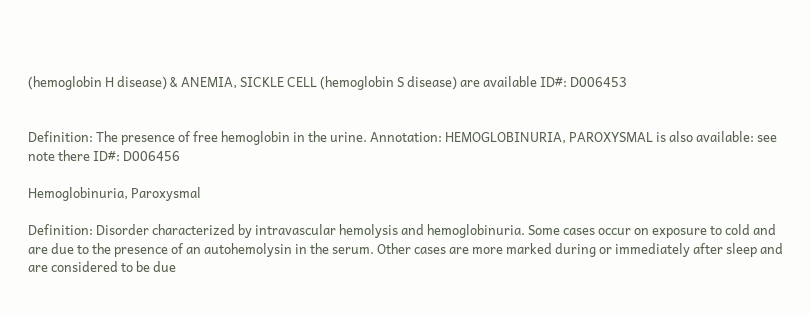(hemoglobin H disease) & ANEMIA, SICKLE CELL (hemoglobin S disease) are available ID#: D006453


Definition: The presence of free hemoglobin in the urine. Annotation: HEMOGLOBINURIA, PAROXYSMAL is also available: see note there ID#: D006456

Hemoglobinuria, Paroxysmal

Definition: Disorder characterized by intravascular hemolysis and hemoglobinuria. Some cases occur on exposure to cold and are due to the presence of an autohemolysin in the serum. Other cases are more marked during or immediately after sleep and are considered to be due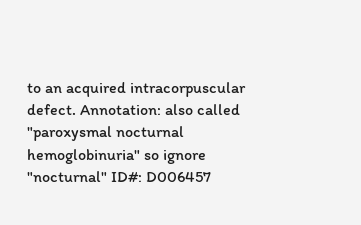to an acquired intracorpuscular defect. Annotation: also called "paroxysmal nocturnal hemoglobinuria" so ignore "nocturnal" ID#: D006457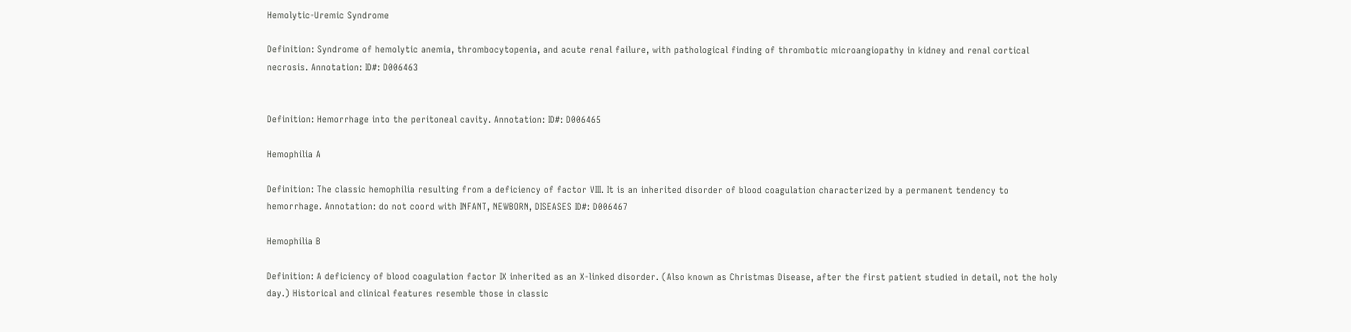Hemolytic-Uremic Syndrome

Definition: Syndrome of hemolytic anemia, thrombocytopenia, and acute renal failure, with pathological finding of thrombotic microangiopathy in kidney and renal cortical necrosis. Annotation: ID#: D006463


Definition: Hemorrhage into the peritoneal cavity. Annotation: ID#: D006465

Hemophilia A

Definition: The classic hemophilia resulting from a deficiency of factor VIII. It is an inherited disorder of blood coagulation characterized by a permanent tendency to hemorrhage. Annotation: do not coord with INFANT, NEWBORN, DISEASES ID#: D006467

Hemophilia B

Definition: A deficiency of blood coagulation factor IX inherited as an X-linked disorder. (Also known as Christmas Disease, after the first patient studied in detail, not the holy day.) Historical and clinical features resemble those in classic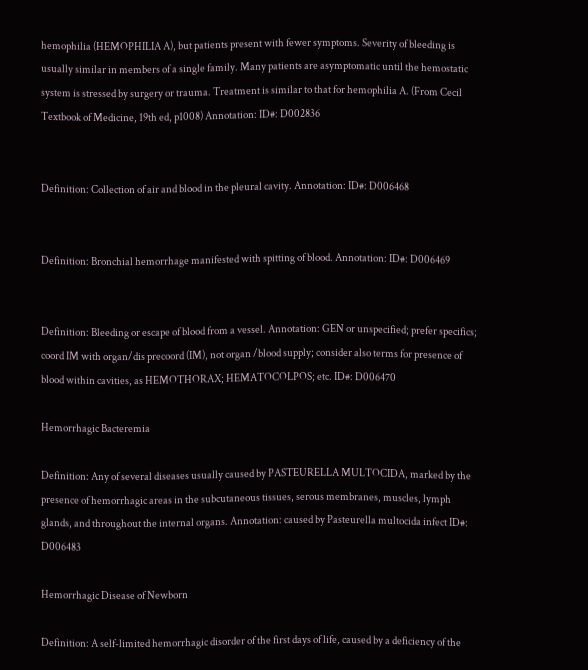hemophilia (HEMOPHILIA A), but patients present with fewer symptoms. Severity of bleeding is usually similar in members of a single family. Many patients are asymptomatic until the hemostatic system is stressed by surgery or trauma. Treatment is similar to that for hemophilia A. (From Cecil Textbook of Medicine, 19th ed, p1008) Annotation: ID#: D002836


Definition: Collection of air and blood in the pleural cavity. Annotation: ID#: D006468


Definition: Bronchial hemorrhage manifested with spitting of blood. Annotation: ID#: D006469


Definition: Bleeding or escape of blood from a vessel. Annotation: GEN or unspecified; prefer specifics; coord IM with organ/dis precoord (IM), not organ /blood supply; consider also terms for presence of blood within cavities, as HEMOTHORAX; HEMATOCOLPOS; etc. ID#: D006470

Hemorrhagic Bacteremia

Definition: Any of several diseases usually caused by PASTEURELLA MULTOCIDA, marked by the presence of hemorrhagic areas in the subcutaneous tissues, serous membranes, muscles, lymph glands, and throughout the internal organs. Annotation: caused by Pasteurella multocida infect ID#: D006483

Hemorrhagic Disease of Newborn

Definition: A self-limited hemorrhagic disorder of the first days of life, caused by a deficiency of the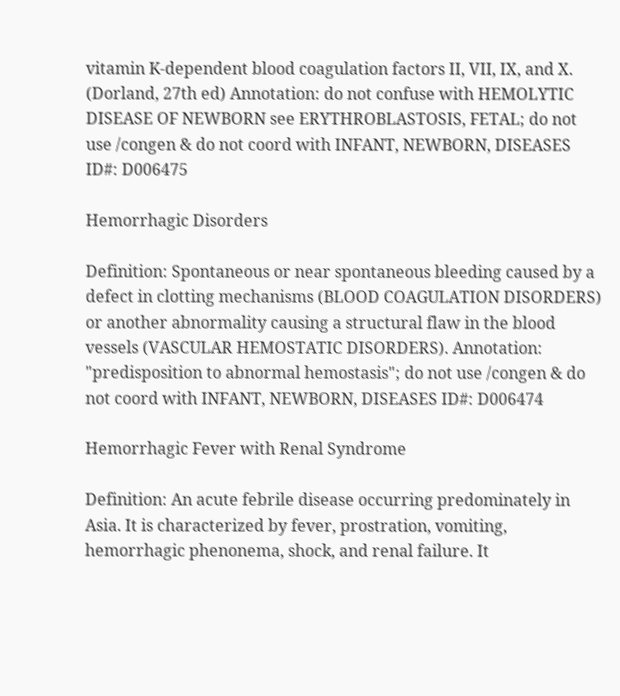vitamin K-dependent blood coagulation factors II, VII, IX, and X. (Dorland, 27th ed) Annotation: do not confuse with HEMOLYTIC DISEASE OF NEWBORN see ERYTHROBLASTOSIS, FETAL; do not use /congen & do not coord with INFANT, NEWBORN, DISEASES ID#: D006475

Hemorrhagic Disorders

Definition: Spontaneous or near spontaneous bleeding caused by a defect in clotting mechanisms (BLOOD COAGULATION DISORDERS) or another abnormality causing a structural flaw in the blood vessels (VASCULAR HEMOSTATIC DISORDERS). Annotation: "predisposition to abnormal hemostasis"; do not use /congen & do not coord with INFANT, NEWBORN, DISEASES ID#: D006474

Hemorrhagic Fever with Renal Syndrome

Definition: An acute febrile disease occurring predominately in Asia. It is characterized by fever, prostration, vomiting, hemorrhagic phenonema, shock, and renal failure. It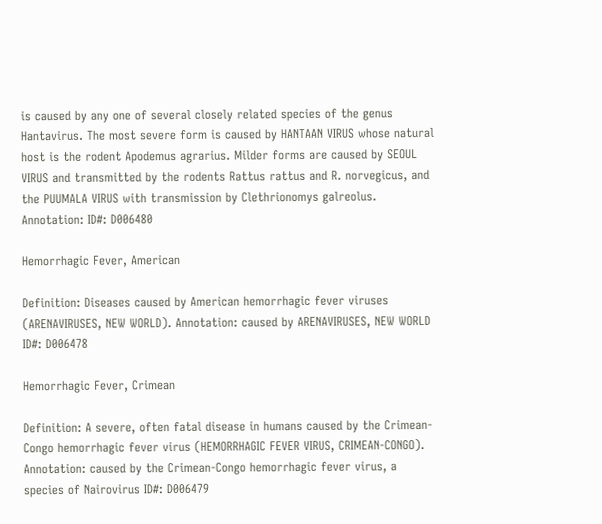is caused by any one of several closely related species of the genus Hantavirus. The most severe form is caused by HANTAAN VIRUS whose natural host is the rodent Apodemus agrarius. Milder forms are caused by SEOUL VIRUS and transmitted by the rodents Rattus rattus and R. norvegicus, and the PUUMALA VIRUS with transmission by Clethrionomys galreolus. Annotation: ID#: D006480

Hemorrhagic Fever, American

Definition: Diseases caused by American hemorrhagic fever viruses (ARENAVIRUSES, NEW WORLD). Annotation: caused by ARENAVIRUSES, NEW WORLD ID#: D006478

Hemorrhagic Fever, Crimean

Definition: A severe, often fatal disease in humans caused by the Crimean-Congo hemorrhagic fever virus (HEMORRHAGIC FEVER VIRUS, CRIMEAN-CONGO). Annotation: caused by the Crimean-Congo hemorrhagic fever virus, a species of Nairovirus ID#: D006479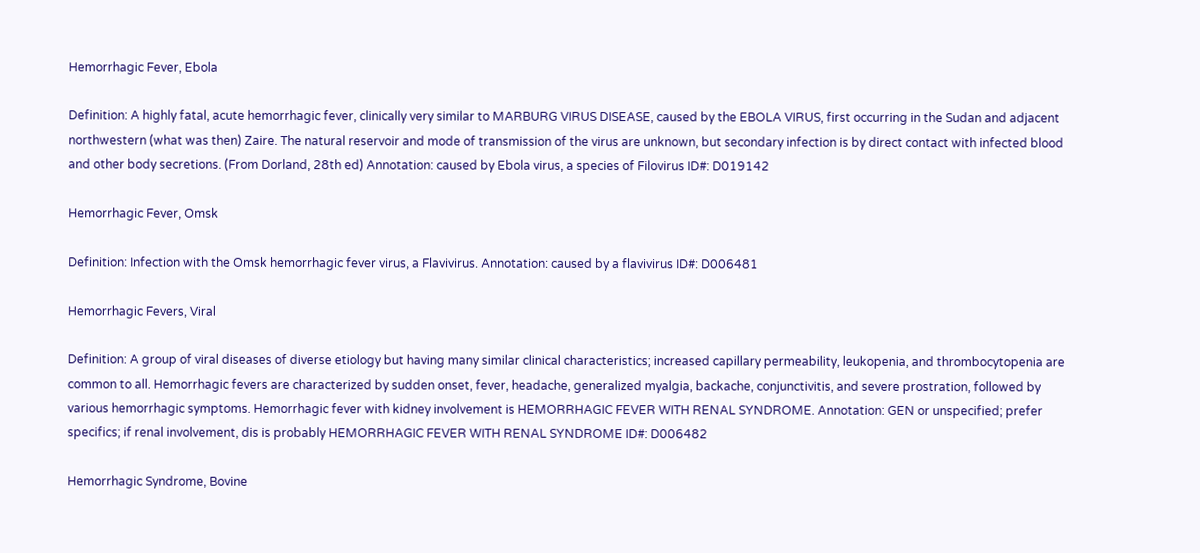Hemorrhagic Fever, Ebola

Definition: A highly fatal, acute hemorrhagic fever, clinically very similar to MARBURG VIRUS DISEASE, caused by the EBOLA VIRUS, first occurring in the Sudan and adjacent northwestern (what was then) Zaire. The natural reservoir and mode of transmission of the virus are unknown, but secondary infection is by direct contact with infected blood and other body secretions. (From Dorland, 28th ed) Annotation: caused by Ebola virus, a species of Filovirus ID#: D019142

Hemorrhagic Fever, Omsk

Definition: Infection with the Omsk hemorrhagic fever virus, a Flavivirus. Annotation: caused by a flavivirus ID#: D006481

Hemorrhagic Fevers, Viral

Definition: A group of viral diseases of diverse etiology but having many similar clinical characteristics; increased capillary permeability, leukopenia, and thrombocytopenia are common to all. Hemorrhagic fevers are characterized by sudden onset, fever, headache, generalized myalgia, backache, conjunctivitis, and severe prostration, followed by various hemorrhagic symptoms. Hemorrhagic fever with kidney involvement is HEMORRHAGIC FEVER WITH RENAL SYNDROME. Annotation: GEN or unspecified; prefer specifics; if renal involvement, dis is probably HEMORRHAGIC FEVER WITH RENAL SYNDROME ID#: D006482

Hemorrhagic Syndrome, Bovine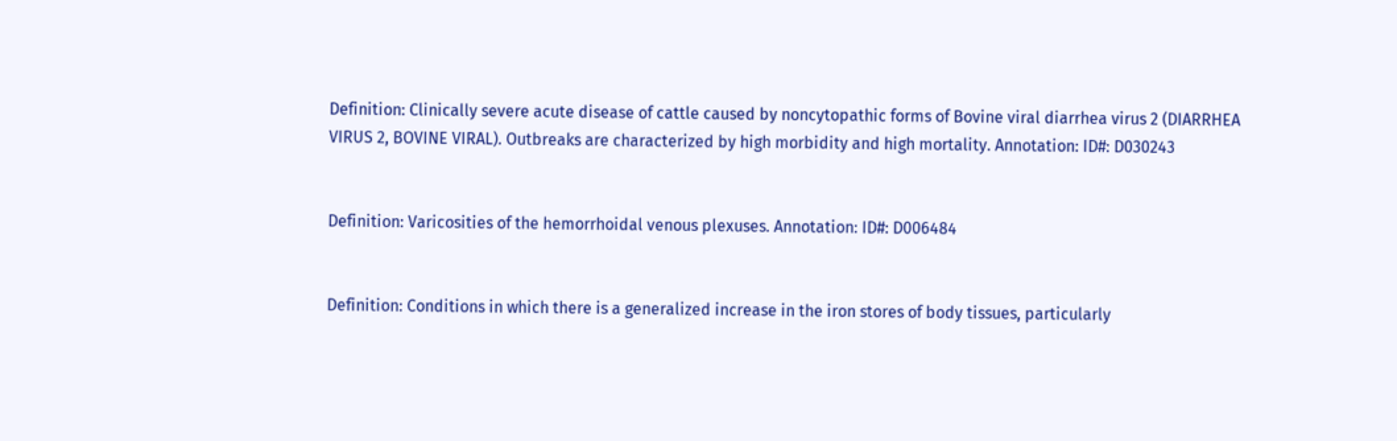Definition: Clinically severe acute disease of cattle caused by noncytopathic forms of Bovine viral diarrhea virus 2 (DIARRHEA VIRUS 2, BOVINE VIRAL). Outbreaks are characterized by high morbidity and high mortality. Annotation: ID#: D030243


Definition: Varicosities of the hemorrhoidal venous plexuses. Annotation: ID#: D006484


Definition: Conditions in which there is a generalized increase in the iron stores of body tissues, particularly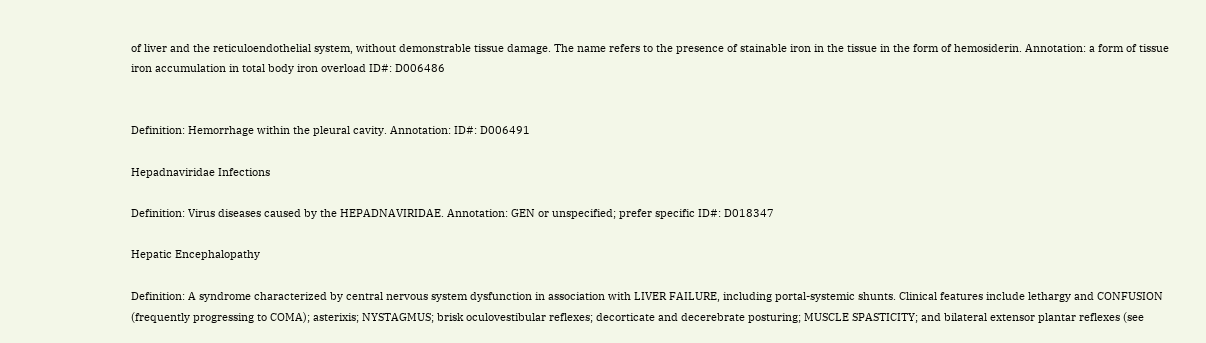of liver and the reticuloendothelial system, without demonstrable tissue damage. The name refers to the presence of stainable iron in the tissue in the form of hemosiderin. Annotation: a form of tissue iron accumulation in total body iron overload ID#: D006486


Definition: Hemorrhage within the pleural cavity. Annotation: ID#: D006491

Hepadnaviridae Infections

Definition: Virus diseases caused by the HEPADNAVIRIDAE. Annotation: GEN or unspecified; prefer specific ID#: D018347

Hepatic Encephalopathy

Definition: A syndrome characterized by central nervous system dysfunction in association with LIVER FAILURE, including portal-systemic shunts. Clinical features include lethargy and CONFUSION (frequently progressing to COMA); asterixis; NYSTAGMUS; brisk oculovestibular reflexes; decorticate and decerebrate posturing; MUSCLE SPASTICITY; and bilateral extensor plantar reflexes (see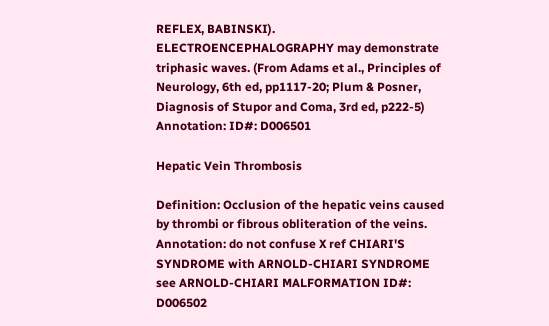REFLEX, BABINSKI). ELECTROENCEPHALOGRAPHY may demonstrate triphasic waves. (From Adams et al., Principles of Neurology, 6th ed, pp1117-20; Plum & Posner, Diagnosis of Stupor and Coma, 3rd ed, p222-5) Annotation: ID#: D006501

Hepatic Vein Thrombosis

Definition: Occlusion of the hepatic veins caused by thrombi or fibrous obliteration of the veins. Annotation: do not confuse X ref CHIARI'S SYNDROME with ARNOLD-CHIARI SYNDROME see ARNOLD-CHIARI MALFORMATION ID#: D006502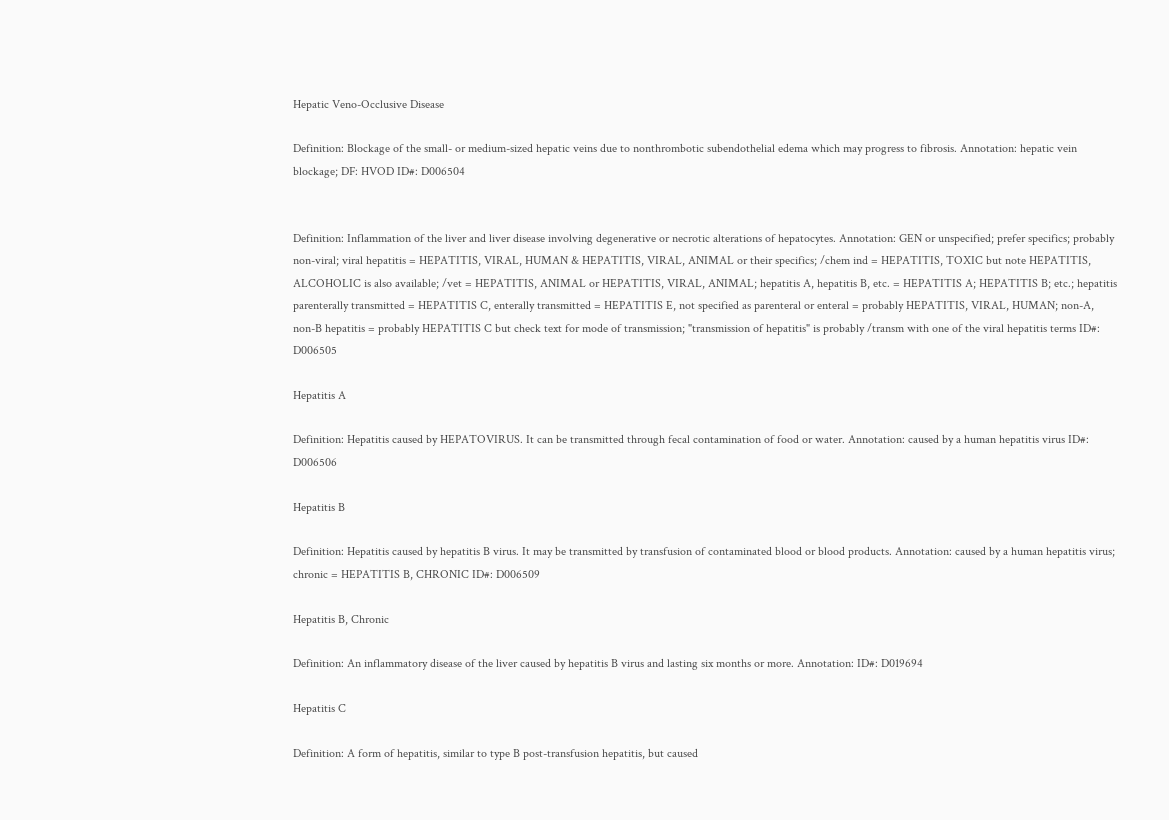Hepatic Veno-Occlusive Disease

Definition: Blockage of the small- or medium-sized hepatic veins due to nonthrombotic subendothelial edema which may progress to fibrosis. Annotation: hepatic vein blockage; DF: HVOD ID#: D006504


Definition: Inflammation of the liver and liver disease involving degenerative or necrotic alterations of hepatocytes. Annotation: GEN or unspecified; prefer specifics; probably non-viral; viral hepatitis = HEPATITIS, VIRAL, HUMAN & HEPATITIS, VIRAL, ANIMAL or their specifics; /chem ind = HEPATITIS, TOXIC but note HEPATITIS, ALCOHOLIC is also available; /vet = HEPATITIS, ANIMAL or HEPATITIS, VIRAL, ANIMAL; hepatitis A, hepatitis B, etc. = HEPATITIS A; HEPATITIS B; etc.; hepatitis parenterally transmitted = HEPATITIS C, enterally transmitted = HEPATITIS E, not specified as parenteral or enteral = probably HEPATITIS, VIRAL, HUMAN; non-A, non-B hepatitis = probably HEPATITIS C but check text for mode of transmission; "transmission of hepatitis" is probably /transm with one of the viral hepatitis terms ID#: D006505

Hepatitis A

Definition: Hepatitis caused by HEPATOVIRUS. It can be transmitted through fecal contamination of food or water. Annotation: caused by a human hepatitis virus ID#: D006506

Hepatitis B

Definition: Hepatitis caused by hepatitis B virus. It may be transmitted by transfusion of contaminated blood or blood products. Annotation: caused by a human hepatitis virus; chronic = HEPATITIS B, CHRONIC ID#: D006509

Hepatitis B, Chronic

Definition: An inflammatory disease of the liver caused by hepatitis B virus and lasting six months or more. Annotation: ID#: D019694

Hepatitis C

Definition: A form of hepatitis, similar to type B post-transfusion hepatitis, but caused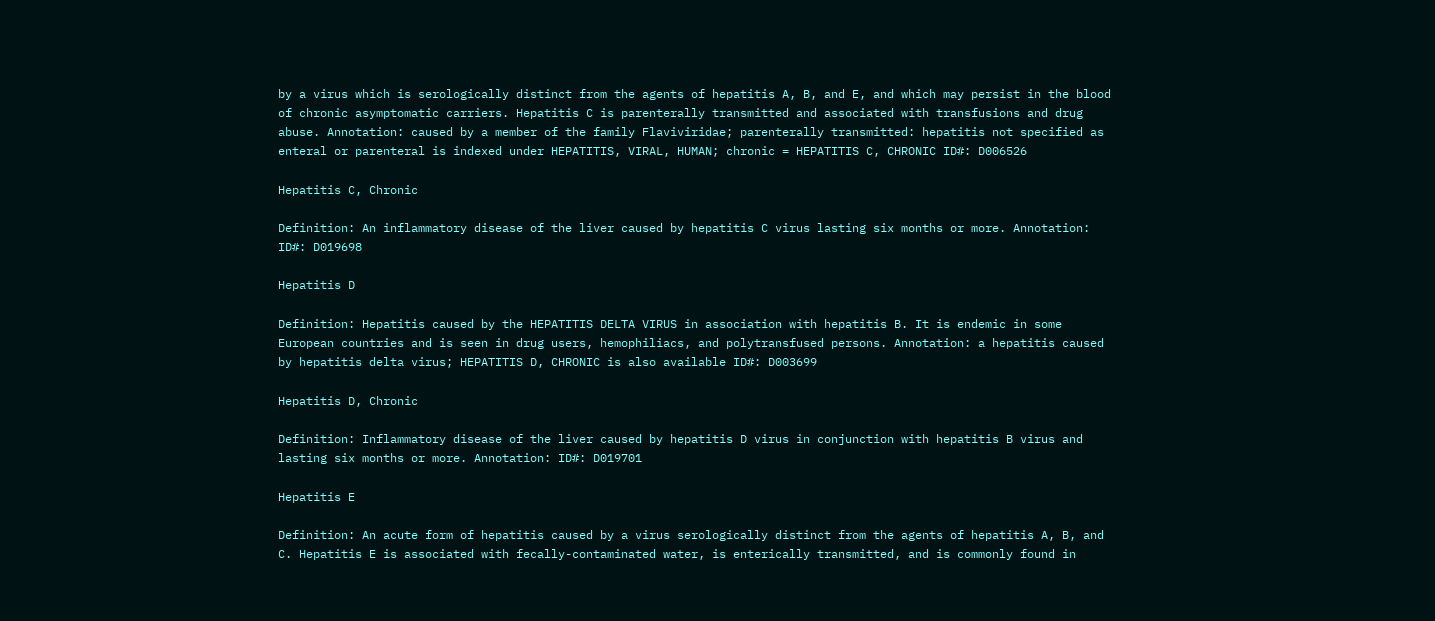by a virus which is serologically distinct from the agents of hepatitis A, B, and E, and which may persist in the blood of chronic asymptomatic carriers. Hepatitis C is parenterally transmitted and associated with transfusions and drug abuse. Annotation: caused by a member of the family Flaviviridae; parenterally transmitted: hepatitis not specified as enteral or parenteral is indexed under HEPATITIS, VIRAL, HUMAN; chronic = HEPATITIS C, CHRONIC ID#: D006526

Hepatitis C, Chronic

Definition: An inflammatory disease of the liver caused by hepatitis C virus lasting six months or more. Annotation: ID#: D019698

Hepatitis D

Definition: Hepatitis caused by the HEPATITIS DELTA VIRUS in association with hepatitis B. It is endemic in some European countries and is seen in drug users, hemophiliacs, and polytransfused persons. Annotation: a hepatitis caused by hepatitis delta virus; HEPATITIS D, CHRONIC is also available ID#: D003699

Hepatitis D, Chronic

Definition: Inflammatory disease of the liver caused by hepatitis D virus in conjunction with hepatitis B virus and lasting six months or more. Annotation: ID#: D019701

Hepatitis E

Definition: An acute form of hepatitis caused by a virus serologically distinct from the agents of hepatitis A, B, and C. Hepatitis E is associated with fecally-contaminated water, is enterically transmitted, and is commonly found in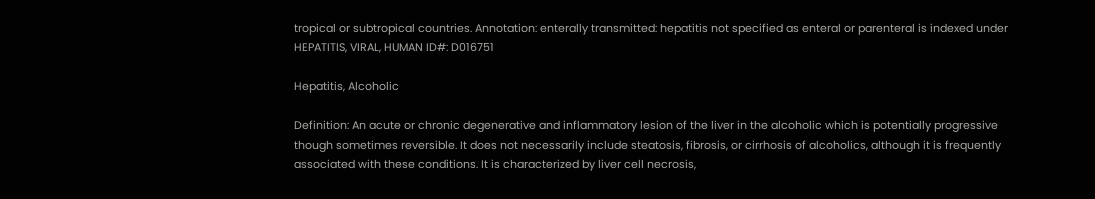tropical or subtropical countries. Annotation: enterally transmitted: hepatitis not specified as enteral or parenteral is indexed under HEPATITIS, VIRAL, HUMAN ID#: D016751

Hepatitis, Alcoholic

Definition: An acute or chronic degenerative and inflammatory lesion of the liver in the alcoholic which is potentially progressive though sometimes reversible. It does not necessarily include steatosis, fibrosis, or cirrhosis of alcoholics, although it is frequently associated with these conditions. It is characterized by liver cell necrosis,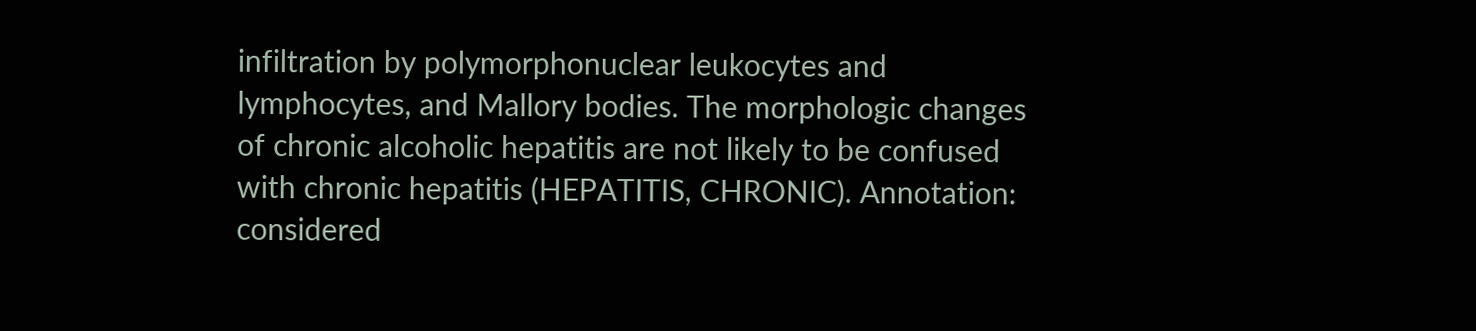infiltration by polymorphonuclear leukocytes and lymphocytes, and Mallory bodies. The morphologic changes of chronic alcoholic hepatitis are not likely to be confused with chronic hepatitis (HEPATITIS, CHRONIC). Annotation: considered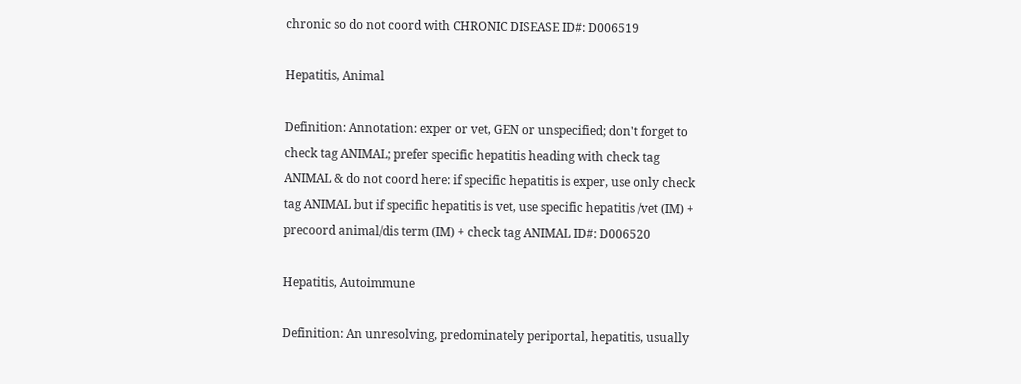chronic so do not coord with CHRONIC DISEASE ID#: D006519

Hepatitis, Animal

Definition: Annotation: exper or vet, GEN or unspecified; don't forget to check tag ANIMAL; prefer specific hepatitis heading with check tag ANIMAL & do not coord here: if specific hepatitis is exper, use only check tag ANIMAL but if specific hepatitis is vet, use specific hepatitis /vet (IM) + precoord animal/dis term (IM) + check tag ANIMAL ID#: D006520

Hepatitis, Autoimmune

Definition: An unresolving, predominately periportal, hepatitis, usually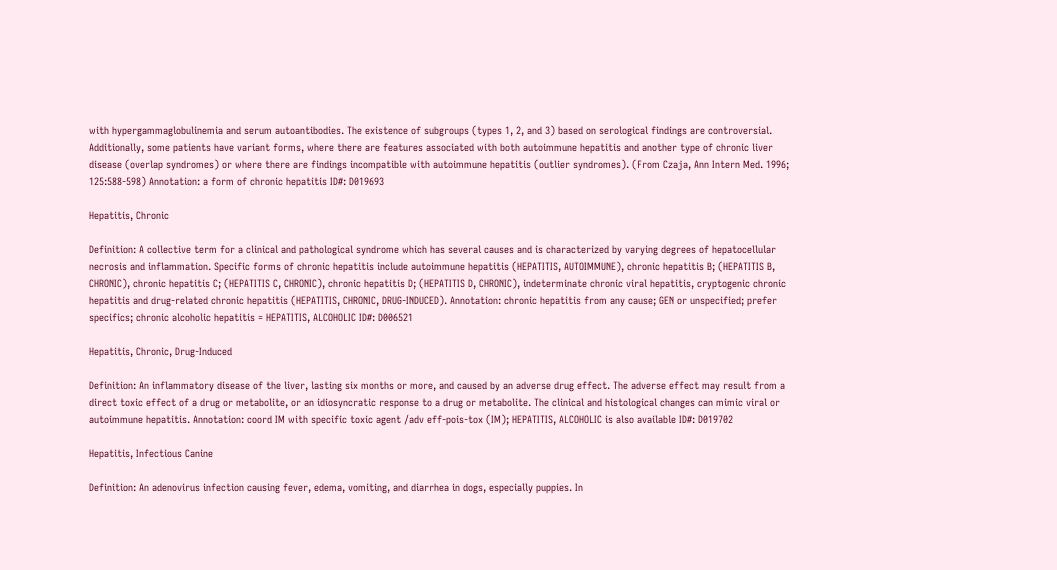with hypergammaglobulinemia and serum autoantibodies. The existence of subgroups (types 1, 2, and 3) based on serological findings are controversial. Additionally, some patients have variant forms, where there are features associated with both autoimmune hepatitis and another type of chronic liver disease (overlap syndromes) or where there are findings incompatible with autoimmune hepatitis (outlier syndromes). (From Czaja, Ann Intern Med. 1996; 125:588-598) Annotation: a form of chronic hepatitis ID#: D019693

Hepatitis, Chronic

Definition: A collective term for a clinical and pathological syndrome which has several causes and is characterized by varying degrees of hepatocellular necrosis and inflammation. Specific forms of chronic hepatitis include autoimmune hepatitis (HEPATITIS, AUTOIMMUNE), chronic hepatitis B; (HEPATITIS B, CHRONIC), chronic hepatitis C; (HEPATITIS C, CHRONIC), chronic hepatitis D; (HEPATITIS D, CHRONIC), indeterminate chronic viral hepatitis, cryptogenic chronic hepatitis and drug-related chronic hepatitis (HEPATITIS, CHRONIC, DRUG-INDUCED). Annotation: chronic hepatitis from any cause; GEN or unspecified; prefer specifics; chronic alcoholic hepatitis = HEPATITIS, ALCOHOLIC ID#: D006521

Hepatitis, Chronic, Drug-Induced

Definition: An inflammatory disease of the liver, lasting six months or more, and caused by an adverse drug effect. The adverse effect may result from a direct toxic effect of a drug or metabolite, or an idiosyncratic response to a drug or metabolite. The clinical and histological changes can mimic viral or autoimmune hepatitis. Annotation: coord IM with specific toxic agent /adv eff-pois-tox (IM); HEPATITIS, ALCOHOLIC is also available ID#: D019702

Hepatitis, Infectious Canine

Definition: An adenovirus infection causing fever, edema, vomiting, and diarrhea in dogs, especially puppies. In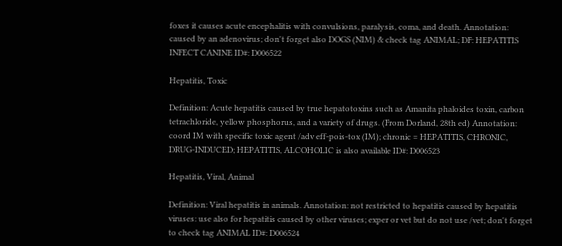foxes it causes acute encephalitis with convulsions, paralysis, coma, and death. Annotation: caused by an adenovirus; don't forget also DOGS (NIM) & check tag ANIMAL; DF: HEPATITIS INFECT CANINE ID#: D006522

Hepatitis, Toxic

Definition: Acute hepatitis caused by true hepatotoxins such as Amanita phaloides toxin, carbon tetrachloride, yellow phosphorus, and a variety of drugs. (From Dorland, 28th ed) Annotation: coord IM with specific toxic agent /adv eff-pois-tox (IM); chronic = HEPATITIS, CHRONIC, DRUG-INDUCED; HEPATITIS, ALCOHOLIC is also available ID#: D006523

Hepatitis, Viral, Animal

Definition: Viral hepatitis in animals. Annotation: not restricted to hepatitis caused by hepatitis viruses: use also for hepatitis caused by other viruses; exper or vet but do not use /vet; don't forget to check tag ANIMAL ID#: D006524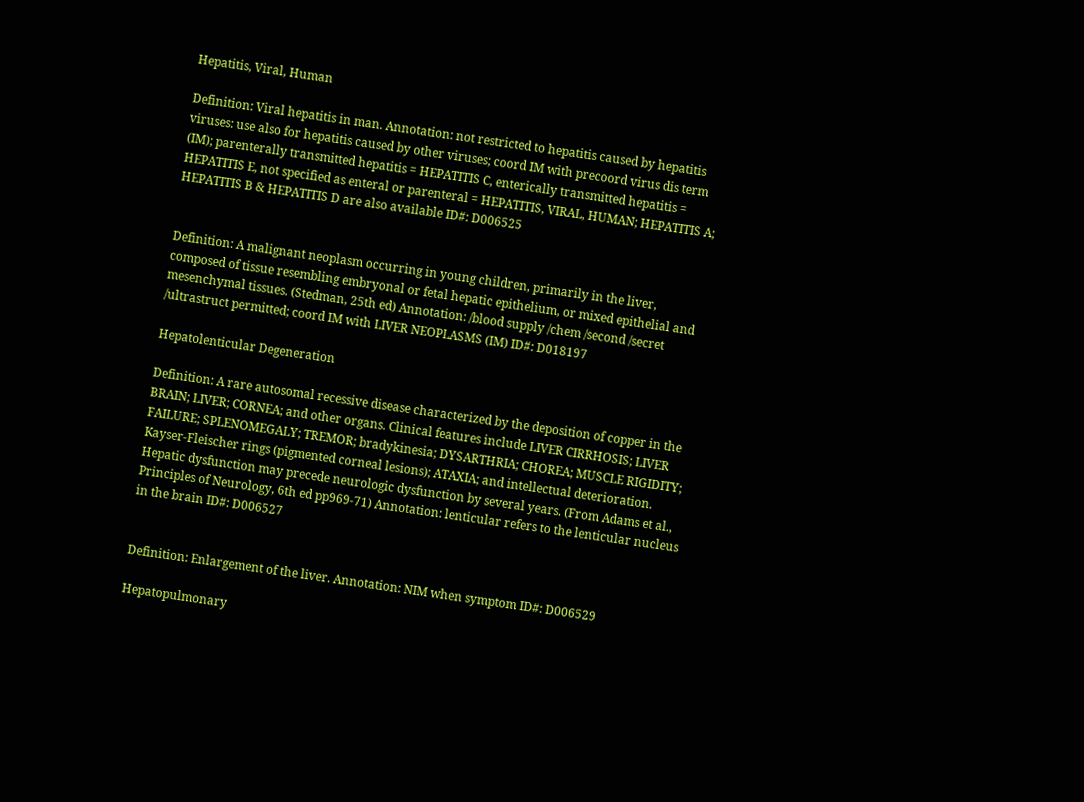Hepatitis, Viral, Human

Definition: Viral hepatitis in man. Annotation: not restricted to hepatitis caused by hepatitis viruses: use also for hepatitis caused by other viruses; coord IM with precoord virus dis term (IM); parenterally transmitted hepatitis = HEPATITIS C, enterically transmitted hepatitis = HEPATITIS E, not specified as enteral or parenteral = HEPATITIS, VIRAL, HUMAN; HEPATITIS A; HEPATITIS B & HEPATITIS D are also available ID#: D006525


Definition: A malignant neoplasm occurring in young children, primarily in the liver, composed of tissue resembling embryonal or fetal hepatic epithelium, or mixed epithelial and mesenchymal tissues. (Stedman, 25th ed) Annotation: /blood supply /chem /second /secret /ultrastruct permitted; coord IM with LIVER NEOPLASMS (IM) ID#: D018197

Hepatolenticular Degeneration

Definition: A rare autosomal recessive disease characterized by the deposition of copper in the BRAIN; LIVER; CORNEA; and other organs. Clinical features include LIVER CIRRHOSIS; LIVER FAILURE; SPLENOMEGALY; TREMOR; bradykinesia; DYSARTHRIA; CHOREA; MUSCLE RIGIDITY; Kayser-Fleischer rings (pigmented corneal lesions); ATAXIA; and intellectual deterioration. Hepatic dysfunction may precede neurologic dysfunction by several years. (From Adams et al., Principles of Neurology, 6th ed pp969-71) Annotation: lenticular refers to the lenticular nucleus in the brain ID#: D006527


Definition: Enlargement of the liver. Annotation: NIM when symptom ID#: D006529

Hepatopulmonary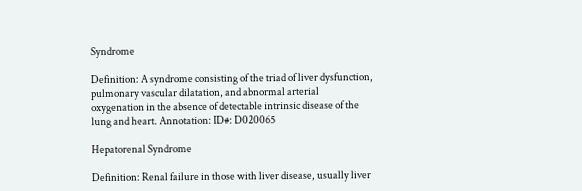Syndrome

Definition: A syndrome consisting of the triad of liver dysfunction, pulmonary vascular dilatation, and abnormal arterial oxygenation in the absence of detectable intrinsic disease of the lung and heart. Annotation: ID#: D020065

Hepatorenal Syndrome

Definition: Renal failure in those with liver disease, usually liver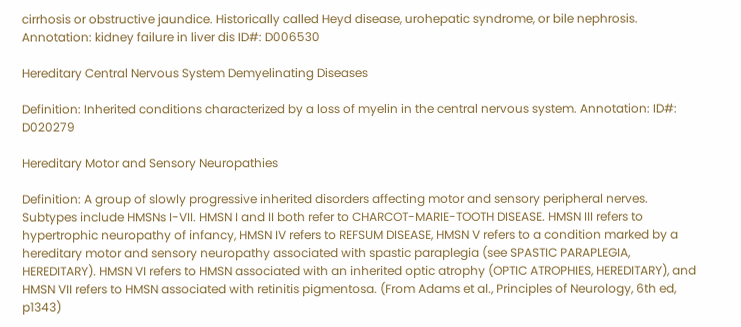cirrhosis or obstructive jaundice. Historically called Heyd disease, urohepatic syndrome, or bile nephrosis. Annotation: kidney failure in liver dis ID#: D006530

Hereditary Central Nervous System Demyelinating Diseases

Definition: Inherited conditions characterized by a loss of myelin in the central nervous system. Annotation: ID#: D020279

Hereditary Motor and Sensory Neuropathies

Definition: A group of slowly progressive inherited disorders affecting motor and sensory peripheral nerves. Subtypes include HMSNs I-VII. HMSN I and II both refer to CHARCOT-MARIE-TOOTH DISEASE. HMSN III refers to hypertrophic neuropathy of infancy, HMSN IV refers to REFSUM DISEASE, HMSN V refers to a condition marked by a hereditary motor and sensory neuropathy associated with spastic paraplegia (see SPASTIC PARAPLEGIA, HEREDITARY). HMSN VI refers to HMSN associated with an inherited optic atrophy (OPTIC ATROPHIES, HEREDITARY), and HMSN VII refers to HMSN associated with retinitis pigmentosa. (From Adams et al., Principles of Neurology, 6th ed, p1343)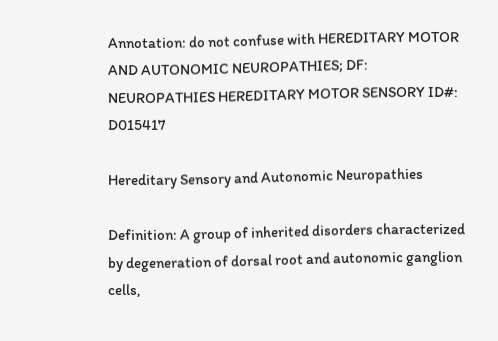Annotation: do not confuse with HEREDITARY MOTOR AND AUTONOMIC NEUROPATHIES; DF: NEUROPATHIES HEREDITARY MOTOR SENSORY ID#: D015417

Hereditary Sensory and Autonomic Neuropathies

Definition: A group of inherited disorders characterized by degeneration of dorsal root and autonomic ganglion cells,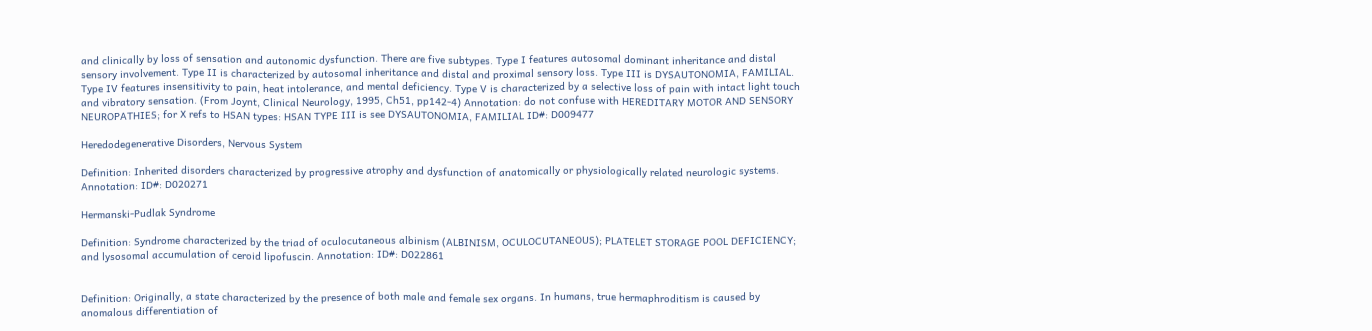and clinically by loss of sensation and autonomic dysfunction. There are five subtypes. Type I features autosomal dominant inheritance and distal sensory involvement. Type II is characterized by autosomal inheritance and distal and proximal sensory loss. Type III is DYSAUTONOMIA, FAMILIAL. Type IV features insensitivity to pain, heat intolerance, and mental deficiency. Type V is characterized by a selective loss of pain with intact light touch and vibratory sensation. (From Joynt, Clinical Neurology, 1995, Ch51, pp142-4) Annotation: do not confuse with HEREDITARY MOTOR AND SENSORY NEUROPATHIES; for X refs to HSAN types: HSAN TYPE III is see DYSAUTONOMIA, FAMILIAL ID#: D009477

Heredodegenerative Disorders, Nervous System

Definition: Inherited disorders characterized by progressive atrophy and dysfunction of anatomically or physiologically related neurologic systems. Annotation: ID#: D020271

Hermanski-Pudlak Syndrome

Definition: Syndrome characterized by the triad of oculocutaneous albinism (ALBINISM, OCULOCUTANEOUS); PLATELET STORAGE POOL DEFICIENCY; and lysosomal accumulation of ceroid lipofuscin. Annotation: ID#: D022861


Definition: Originally, a state characterized by the presence of both male and female sex organs. In humans, true hermaphroditism is caused by anomalous differentiation of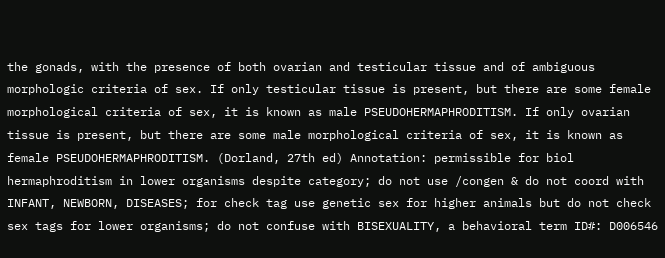the gonads, with the presence of both ovarian and testicular tissue and of ambiguous morphologic criteria of sex. If only testicular tissue is present, but there are some female morphological criteria of sex, it is known as male PSEUDOHERMAPHRODITISM. If only ovarian tissue is present, but there are some male morphological criteria of sex, it is known as female PSEUDOHERMAPHRODITISM. (Dorland, 27th ed) Annotation: permissible for biol hermaphroditism in lower organisms despite category; do not use /congen & do not coord with INFANT, NEWBORN, DISEASES; for check tag use genetic sex for higher animals but do not check sex tags for lower organisms; do not confuse with BISEXUALITY, a behavioral term ID#: D006546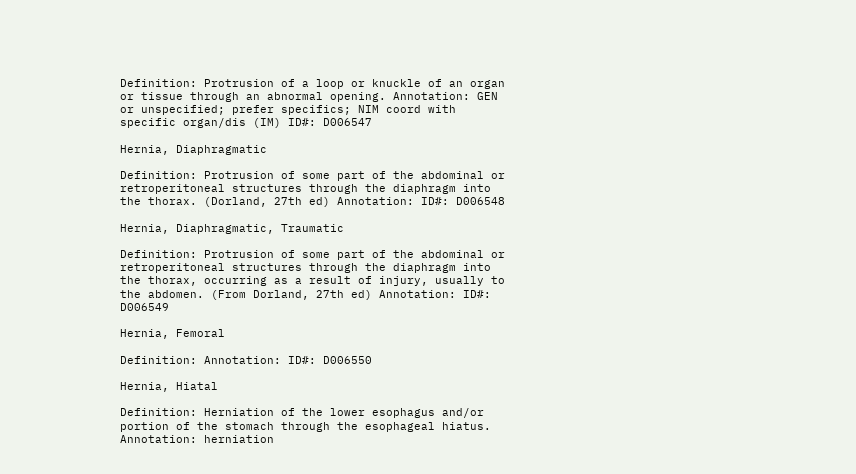Definition: Protrusion of a loop or knuckle of an organ or tissue through an abnormal opening. Annotation: GEN or unspecified; prefer specifics; NIM coord with specific organ/dis (IM) ID#: D006547

Hernia, Diaphragmatic

Definition: Protrusion of some part of the abdominal or retroperitoneal structures through the diaphragm into the thorax. (Dorland, 27th ed) Annotation: ID#: D006548

Hernia, Diaphragmatic, Traumatic

Definition: Protrusion of some part of the abdominal or retroperitoneal structures through the diaphragm into the thorax, occurring as a result of injury, usually to the abdomen. (From Dorland, 27th ed) Annotation: ID#: D006549

Hernia, Femoral

Definition: Annotation: ID#: D006550

Hernia, Hiatal

Definition: Herniation of the lower esophagus and/or portion of the stomach through the esophageal hiatus. Annotation: herniation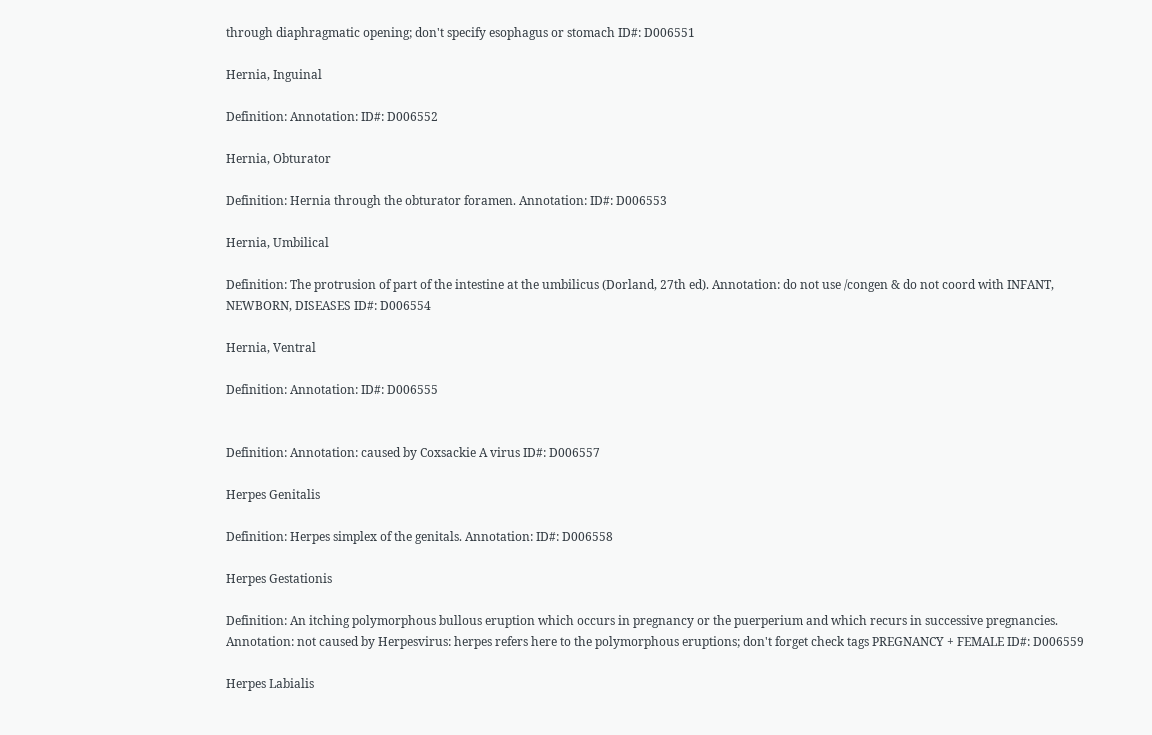through diaphragmatic opening; don't specify esophagus or stomach ID#: D006551

Hernia, Inguinal

Definition: Annotation: ID#: D006552

Hernia, Obturator

Definition: Hernia through the obturator foramen. Annotation: ID#: D006553

Hernia, Umbilical

Definition: The protrusion of part of the intestine at the umbilicus (Dorland, 27th ed). Annotation: do not use /congen & do not coord with INFANT, NEWBORN, DISEASES ID#: D006554

Hernia, Ventral

Definition: Annotation: ID#: D006555


Definition: Annotation: caused by Coxsackie A virus ID#: D006557

Herpes Genitalis

Definition: Herpes simplex of the genitals. Annotation: ID#: D006558

Herpes Gestationis

Definition: An itching polymorphous bullous eruption which occurs in pregnancy or the puerperium and which recurs in successive pregnancies. Annotation: not caused by Herpesvirus: herpes refers here to the polymorphous eruptions; don't forget check tags PREGNANCY + FEMALE ID#: D006559

Herpes Labialis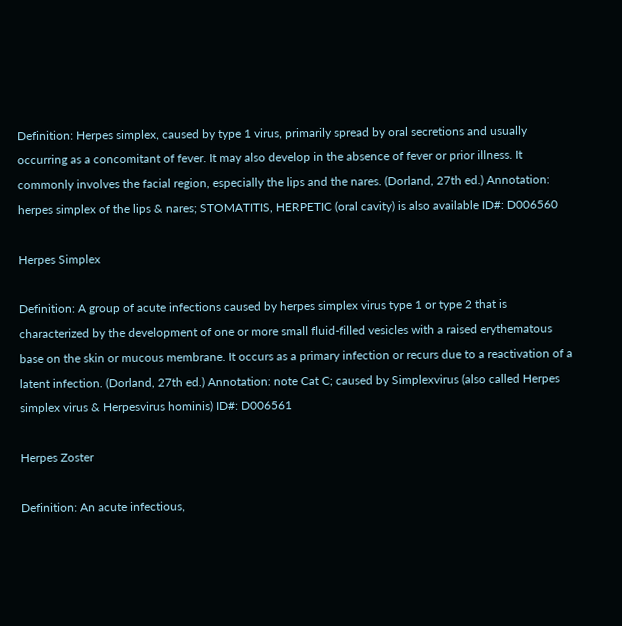Definition: Herpes simplex, caused by type 1 virus, primarily spread by oral secretions and usually occurring as a concomitant of fever. It may also develop in the absence of fever or prior illness. It commonly involves the facial region, especially the lips and the nares. (Dorland, 27th ed.) Annotation: herpes simplex of the lips & nares; STOMATITIS, HERPETIC (oral cavity) is also available ID#: D006560

Herpes Simplex

Definition: A group of acute infections caused by herpes simplex virus type 1 or type 2 that is characterized by the development of one or more small fluid-filled vesicles with a raised erythematous base on the skin or mucous membrane. It occurs as a primary infection or recurs due to a reactivation of a latent infection. (Dorland, 27th ed.) Annotation: note Cat C; caused by Simplexvirus (also called Herpes simplex virus & Herpesvirus hominis) ID#: D006561

Herpes Zoster

Definition: An acute infectious,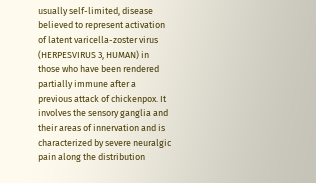usually self-limited, disease believed to represent activation of latent varicella-zoster virus (HERPESVIRUS 3, HUMAN) in those who have been rendered partially immune after a previous attack of chickenpox. It involves the sensory ganglia and their areas of innervation and is characterized by severe neuralgic pain along the distribution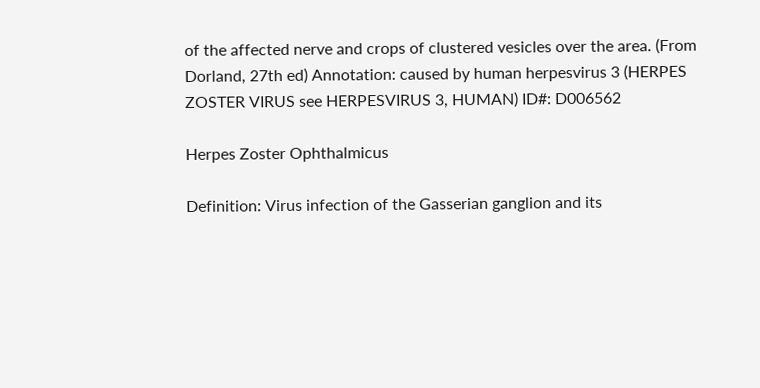of the affected nerve and crops of clustered vesicles over the area. (From Dorland, 27th ed) Annotation: caused by human herpesvirus 3 (HERPES ZOSTER VIRUS see HERPESVIRUS 3, HUMAN) ID#: D006562

Herpes Zoster Ophthalmicus

Definition: Virus infection of the Gasserian ganglion and its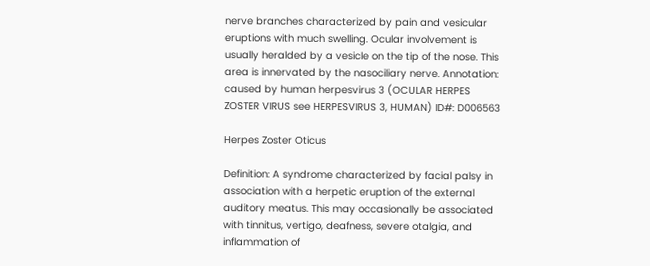nerve branches characterized by pain and vesicular eruptions with much swelling. Ocular involvement is usually heralded by a vesicle on the tip of the nose. This area is innervated by the nasociliary nerve. Annotation: caused by human herpesvirus 3 (OCULAR HERPES ZOSTER VIRUS see HERPESVIRUS 3, HUMAN) ID#: D006563

Herpes Zoster Oticus

Definition: A syndrome characterized by facial palsy in association with a herpetic eruption of the external auditory meatus. This may occasionally be associated with tinnitus, vertigo, deafness, severe otalgia, and inflammation of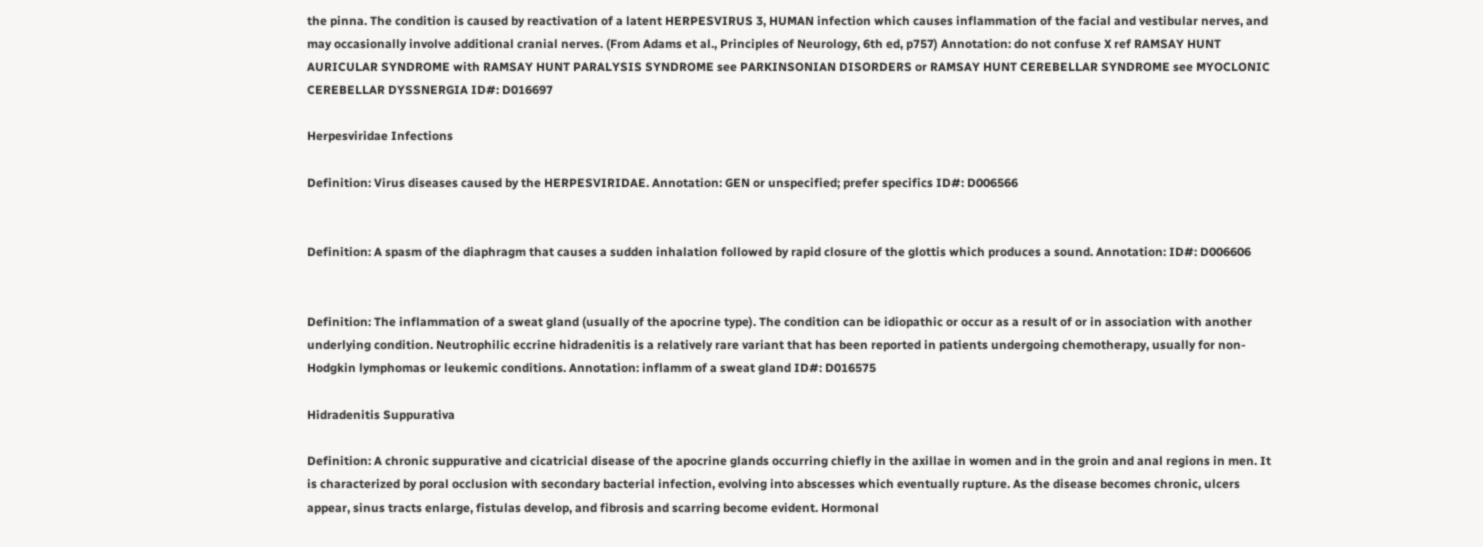the pinna. The condition is caused by reactivation of a latent HERPESVIRUS 3, HUMAN infection which causes inflammation of the facial and vestibular nerves, and may occasionally involve additional cranial nerves. (From Adams et al., Principles of Neurology, 6th ed, p757) Annotation: do not confuse X ref RAMSAY HUNT AURICULAR SYNDROME with RAMSAY HUNT PARALYSIS SYNDROME see PARKINSONIAN DISORDERS or RAMSAY HUNT CEREBELLAR SYNDROME see MYOCLONIC CEREBELLAR DYSSNERGIA ID#: D016697

Herpesviridae Infections

Definition: Virus diseases caused by the HERPESVIRIDAE. Annotation: GEN or unspecified; prefer specifics ID#: D006566


Definition: A spasm of the diaphragm that causes a sudden inhalation followed by rapid closure of the glottis which produces a sound. Annotation: ID#: D006606


Definition: The inflammation of a sweat gland (usually of the apocrine type). The condition can be idiopathic or occur as a result of or in association with another underlying condition. Neutrophilic eccrine hidradenitis is a relatively rare variant that has been reported in patients undergoing chemotherapy, usually for non-Hodgkin lymphomas or leukemic conditions. Annotation: inflamm of a sweat gland ID#: D016575

Hidradenitis Suppurativa

Definition: A chronic suppurative and cicatricial disease of the apocrine glands occurring chiefly in the axillae in women and in the groin and anal regions in men. It is characterized by poral occlusion with secondary bacterial infection, evolving into abscesses which eventually rupture. As the disease becomes chronic, ulcers appear, sinus tracts enlarge, fistulas develop, and fibrosis and scarring become evident. Hormonal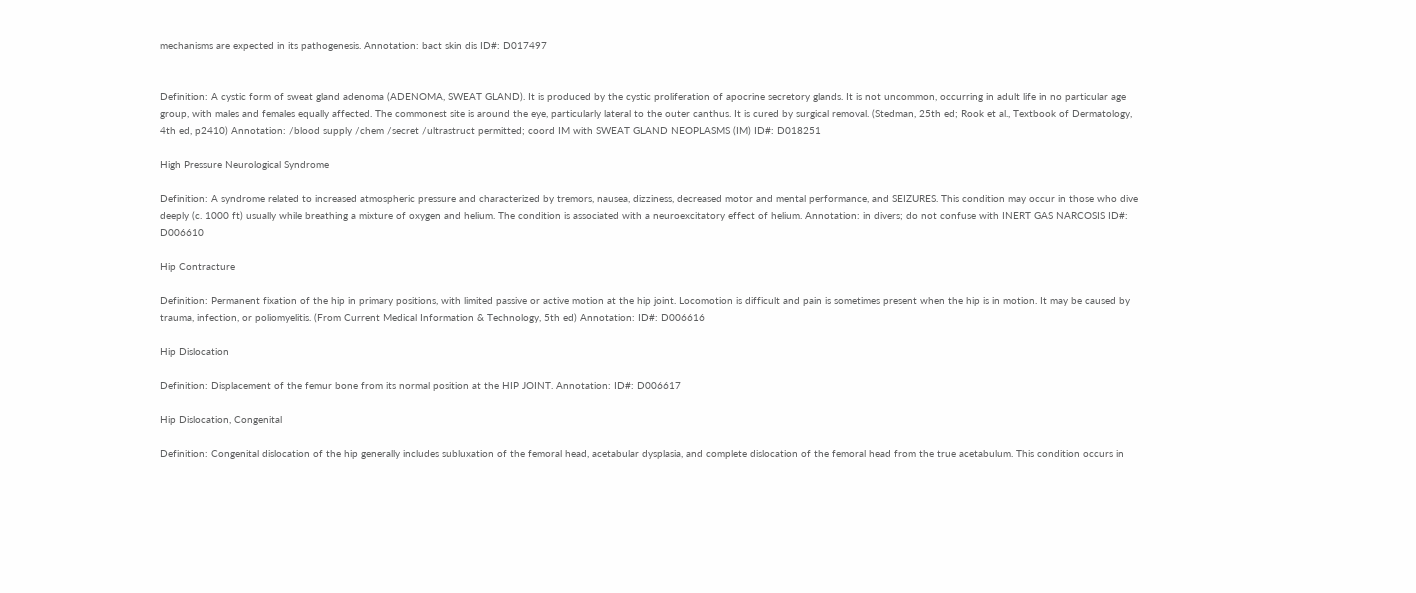mechanisms are expected in its pathogenesis. Annotation: bact skin dis ID#: D017497


Definition: A cystic form of sweat gland adenoma (ADENOMA, SWEAT GLAND). It is produced by the cystic proliferation of apocrine secretory glands. It is not uncommon, occurring in adult life in no particular age group, with males and females equally affected. The commonest site is around the eye, particularly lateral to the outer canthus. It is cured by surgical removal. (Stedman, 25th ed; Rook et al., Textbook of Dermatology, 4th ed, p2410) Annotation: /blood supply /chem /secret /ultrastruct permitted; coord IM with SWEAT GLAND NEOPLASMS (IM) ID#: D018251

High Pressure Neurological Syndrome

Definition: A syndrome related to increased atmospheric pressure and characterized by tremors, nausea, dizziness, decreased motor and mental performance, and SEIZURES. This condition may occur in those who dive deeply (c. 1000 ft) usually while breathing a mixture of oxygen and helium. The condition is associated with a neuroexcitatory effect of helium. Annotation: in divers; do not confuse with INERT GAS NARCOSIS ID#: D006610

Hip Contracture

Definition: Permanent fixation of the hip in primary positions, with limited passive or active motion at the hip joint. Locomotion is difficult and pain is sometimes present when the hip is in motion. It may be caused by trauma, infection, or poliomyelitis. (From Current Medical Information & Technology, 5th ed) Annotation: ID#: D006616

Hip Dislocation

Definition: Displacement of the femur bone from its normal position at the HIP JOINT. Annotation: ID#: D006617

Hip Dislocation, Congenital

Definition: Congenital dislocation of the hip generally includes subluxation of the femoral head, acetabular dysplasia, and complete dislocation of the femoral head from the true acetabulum. This condition occurs in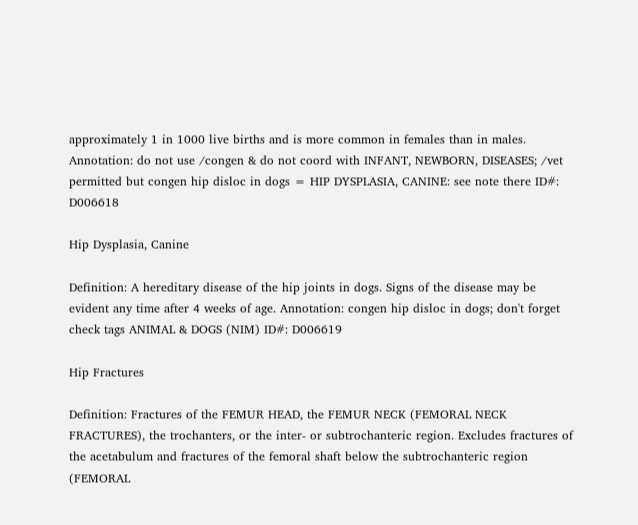approximately 1 in 1000 live births and is more common in females than in males. Annotation: do not use /congen & do not coord with INFANT, NEWBORN, DISEASES; /vet permitted but congen hip disloc in dogs = HIP DYSPLASIA, CANINE: see note there ID#: D006618

Hip Dysplasia, Canine

Definition: A hereditary disease of the hip joints in dogs. Signs of the disease may be evident any time after 4 weeks of age. Annotation: congen hip disloc in dogs; don't forget check tags ANIMAL & DOGS (NIM) ID#: D006619

Hip Fractures

Definition: Fractures of the FEMUR HEAD, the FEMUR NECK (FEMORAL NECK FRACTURES), the trochanters, or the inter- or subtrochanteric region. Excludes fractures of the acetabulum and fractures of the femoral shaft below the subtrochanteric region (FEMORAL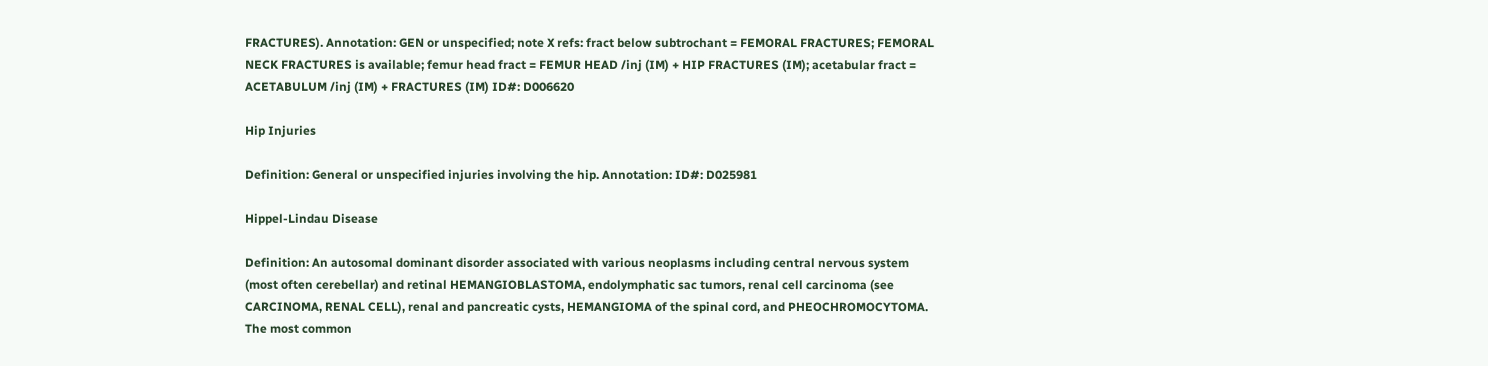FRACTURES). Annotation: GEN or unspecified; note X refs: fract below subtrochant = FEMORAL FRACTURES; FEMORAL NECK FRACTURES is available; femur head fract = FEMUR HEAD /inj (IM) + HIP FRACTURES (IM); acetabular fract = ACETABULUM /inj (IM) + FRACTURES (IM) ID#: D006620

Hip Injuries

Definition: General or unspecified injuries involving the hip. Annotation: ID#: D025981

Hippel-Lindau Disease

Definition: An autosomal dominant disorder associated with various neoplasms including central nervous system (most often cerebellar) and retinal HEMANGIOBLASTOMA, endolymphatic sac tumors, renal cell carcinoma (see CARCINOMA, RENAL CELL), renal and pancreatic cysts, HEMANGIOMA of the spinal cord, and PHEOCHROMOCYTOMA. The most common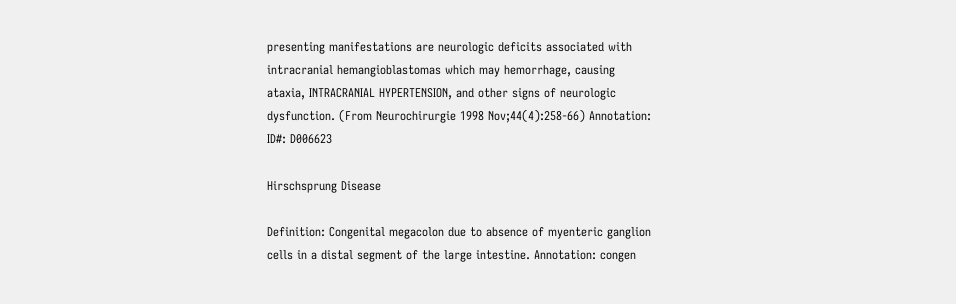presenting manifestations are neurologic deficits associated with intracranial hemangioblastomas which may hemorrhage, causing ataxia, INTRACRANIAL HYPERTENSION, and other signs of neurologic dysfunction. (From Neurochirurgie 1998 Nov;44(4):258-66) Annotation: ID#: D006623

Hirschsprung Disease

Definition: Congenital megacolon due to absence of myenteric ganglion cells in a distal segment of the large intestine. Annotation: congen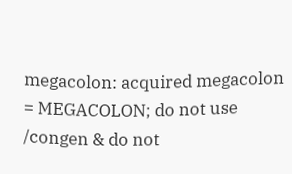megacolon: acquired megacolon = MEGACOLON; do not use /congen & do not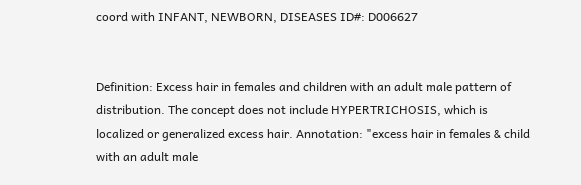coord with INFANT, NEWBORN, DISEASES ID#: D006627


Definition: Excess hair in females and children with an adult male pattern of distribution. The concept does not include HYPERTRICHOSIS, which is localized or generalized excess hair. Annotation: "excess hair in females & child with an adult male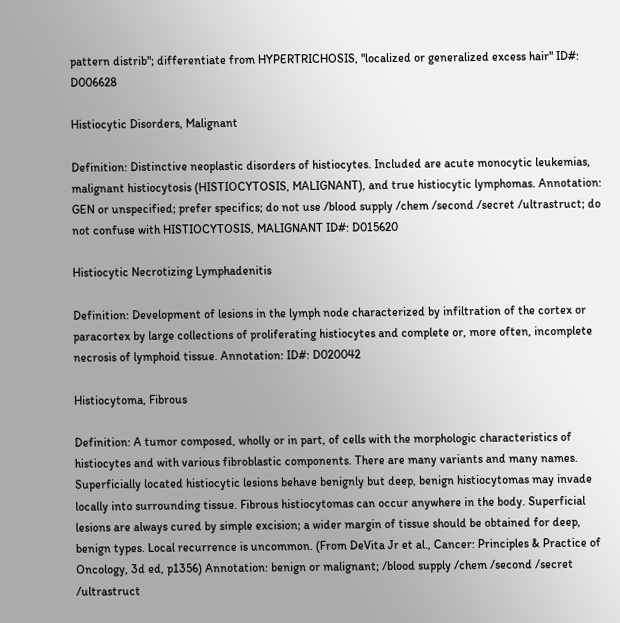pattern distrib"; differentiate from HYPERTRICHOSIS, "localized or generalized excess hair" ID#: D006628

Histiocytic Disorders, Malignant

Definition: Distinctive neoplastic disorders of histiocytes. Included are acute monocytic leukemias, malignant histiocytosis (HISTIOCYTOSIS, MALIGNANT), and true histiocytic lymphomas. Annotation: GEN or unspecified; prefer specifics; do not use /blood supply /chem /second /secret /ultrastruct; do not confuse with HISTIOCYTOSIS, MALIGNANT ID#: D015620

Histiocytic Necrotizing Lymphadenitis

Definition: Development of lesions in the lymph node characterized by infiltration of the cortex or paracortex by large collections of proliferating histiocytes and complete or, more often, incomplete necrosis of lymphoid tissue. Annotation: ID#: D020042

Histiocytoma, Fibrous

Definition: A tumor composed, wholly or in part, of cells with the morphologic characteristics of histiocytes and with various fibroblastic components. There are many variants and many names. Superficially located histiocytic lesions behave benignly but deep, benign histiocytomas may invade locally into surrounding tissue. Fibrous histiocytomas can occur anywhere in the body. Superficial lesions are always cured by simple excision; a wider margin of tissue should be obtained for deep, benign types. Local recurrence is uncommon. (From DeVita Jr et al., Cancer: Principles & Practice of Oncology, 3d ed, p1356) Annotation: benign or malignant; /blood supply /chem /second /secret /ultrastruct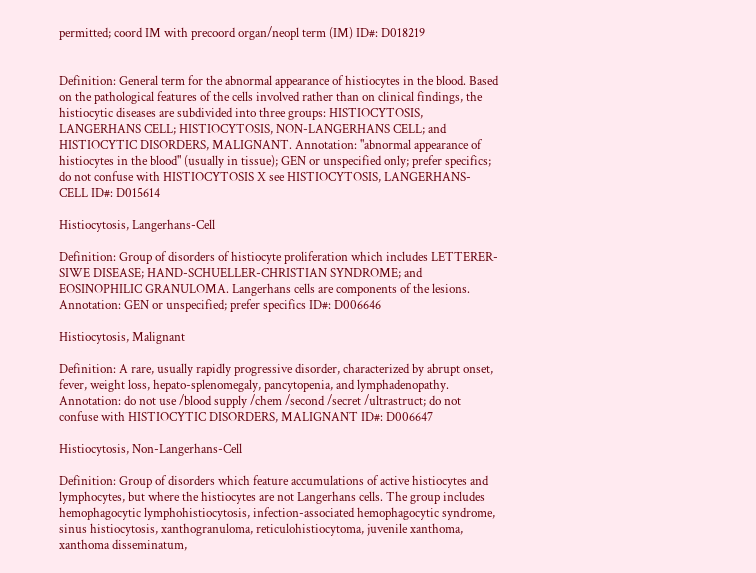permitted; coord IM with precoord organ/neopl term (IM) ID#: D018219


Definition: General term for the abnormal appearance of histiocytes in the blood. Based on the pathological features of the cells involved rather than on clinical findings, the histiocytic diseases are subdivided into three groups: HISTIOCYTOSIS, LANGERHANS CELL; HISTIOCYTOSIS, NON-LANGERHANS CELL; and HISTIOCYTIC DISORDERS, MALIGNANT. Annotation: "abnormal appearance of histiocytes in the blood" (usually in tissue); GEN or unspecified only; prefer specifics; do not confuse with HISTIOCYTOSIS X see HISTIOCYTOSIS, LANGERHANS-CELL ID#: D015614

Histiocytosis, Langerhans-Cell

Definition: Group of disorders of histiocyte proliferation which includes LETTERER-SIWE DISEASE; HAND-SCHUELLER-CHRISTIAN SYNDROME; and EOSINOPHILIC GRANULOMA. Langerhans cells are components of the lesions. Annotation: GEN or unspecified; prefer specifics ID#: D006646

Histiocytosis, Malignant

Definition: A rare, usually rapidly progressive disorder, characterized by abrupt onset, fever, weight loss, hepato-splenomegaly, pancytopenia, and lymphadenopathy. Annotation: do not use /blood supply /chem /second /secret /ultrastruct; do not confuse with HISTIOCYTIC DISORDERS, MALIGNANT ID#: D006647

Histiocytosis, Non-Langerhans-Cell

Definition: Group of disorders which feature accumulations of active histiocytes and lymphocytes, but where the histiocytes are not Langerhans cells. The group includes hemophagocytic lymphohistiocytosis, infection-associated hemophagocytic syndrome, sinus histiocytosis, xanthogranuloma, reticulohistiocytoma, juvenile xanthoma, xanthoma disseminatum,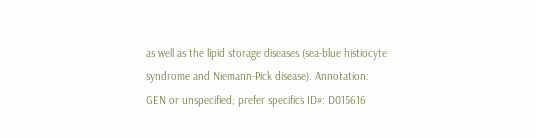as well as the lipid storage diseases (sea-blue histiocyte syndrome and Niemann-Pick disease). Annotation: GEN or unspecified; prefer specifics ID#: D015616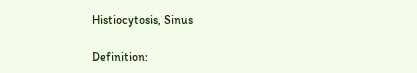Histiocytosis, Sinus

Definition: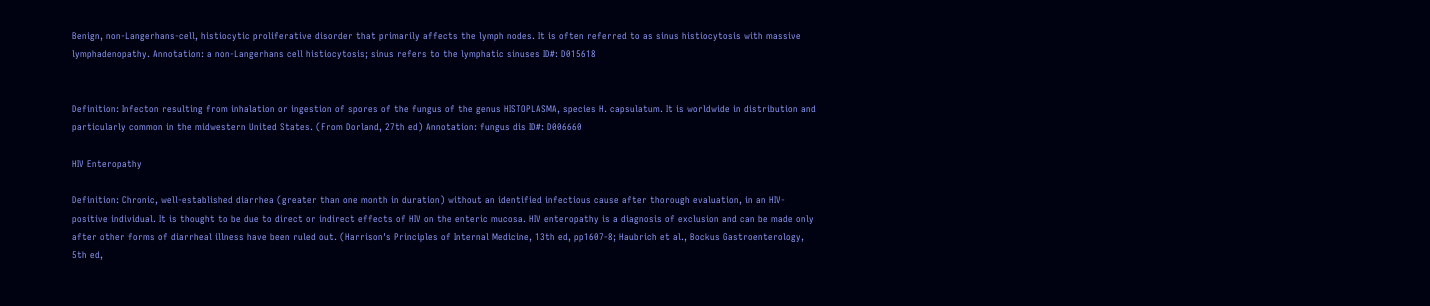Benign, non-Langerhans-cell, histiocytic proliferative disorder that primarily affects the lymph nodes. It is often referred to as sinus histiocytosis with massive lymphadenopathy. Annotation: a non-Langerhans cell histiocytosis; sinus refers to the lymphatic sinuses ID#: D015618


Definition: Infecton resulting from inhalation or ingestion of spores of the fungus of the genus HISTOPLASMA, species H. capsulatum. It is worldwide in distribution and particularly common in the midwestern United States. (From Dorland, 27th ed) Annotation: fungus dis ID#: D006660

HIV Enteropathy

Definition: Chronic, well-established diarrhea (greater than one month in duration) without an identified infectious cause after thorough evaluation, in an HIV-positive individual. It is thought to be due to direct or indirect effects of HIV on the enteric mucosa. HIV enteropathy is a diagnosis of exclusion and can be made only after other forms of diarrheal illness have been ruled out. (Harrison's Principles of Internal Medicine, 13th ed, pp1607-8; Haubrich et al., Bockus Gastroenterology, 5th ed,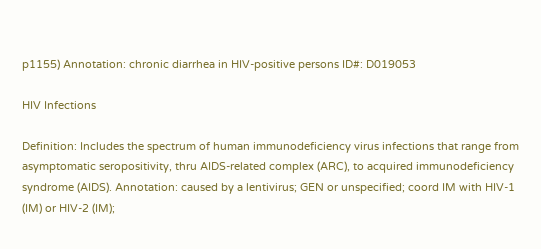p1155) Annotation: chronic diarrhea in HIV-positive persons ID#: D019053

HIV Infections

Definition: Includes the spectrum of human immunodeficiency virus infections that range from asymptomatic seropositivity, thru AIDS-related complex (ARC), to acquired immunodeficiency syndrome (AIDS). Annotation: caused by a lentivirus; GEN or unspecified; coord IM with HIV-1 (IM) or HIV-2 (IM);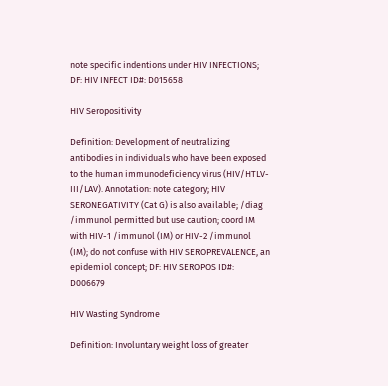note specific indentions under HIV INFECTIONS; DF: HIV INFECT ID#: D015658

HIV Seropositivity

Definition: Development of neutralizing antibodies in individuals who have been exposed to the human immunodeficiency virus (HIV/HTLV-III/LAV). Annotation: note category; HIV SERONEGATIVITY (Cat G) is also available; /diag /immunol permitted but use caution; coord IM with HIV-1 /immunol (IM) or HIV-2 /immunol (IM); do not confuse with HIV SEROPREVALENCE, an epidemiol concept; DF: HIV SEROPOS ID#: D006679

HIV Wasting Syndrome

Definition: Involuntary weight loss of greater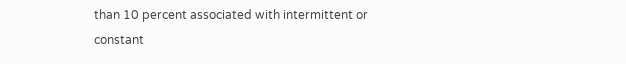than 10 percent associated with intermittent or constant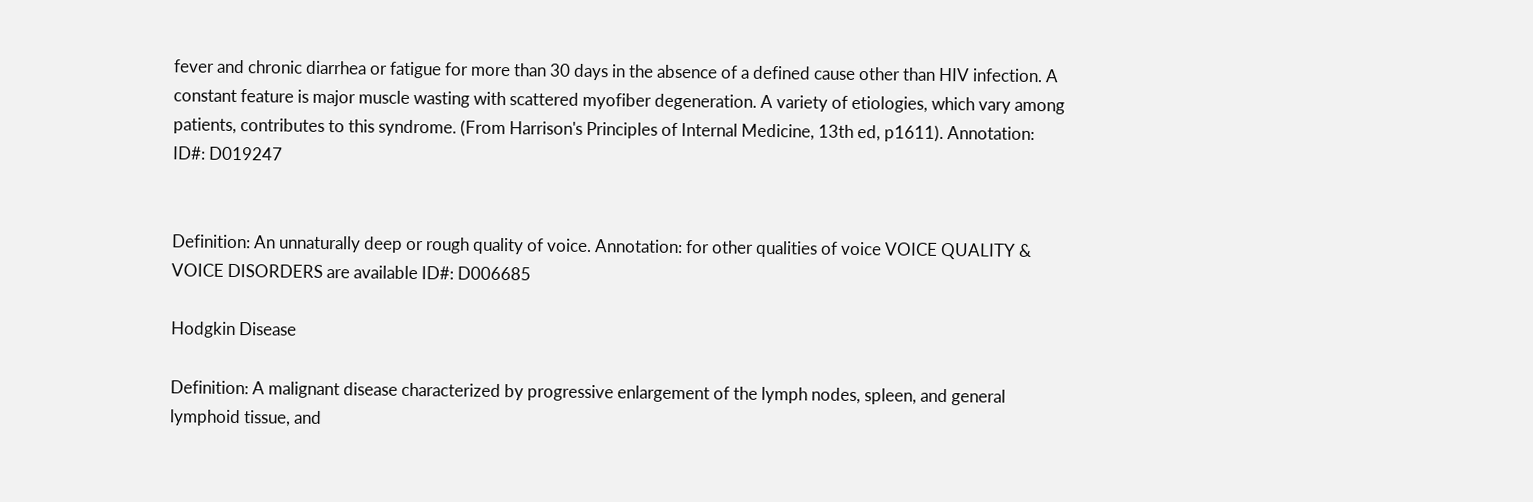fever and chronic diarrhea or fatigue for more than 30 days in the absence of a defined cause other than HIV infection. A constant feature is major muscle wasting with scattered myofiber degeneration. A variety of etiologies, which vary among patients, contributes to this syndrome. (From Harrison's Principles of Internal Medicine, 13th ed, p1611). Annotation: ID#: D019247


Definition: An unnaturally deep or rough quality of voice. Annotation: for other qualities of voice VOICE QUALITY & VOICE DISORDERS are available ID#: D006685

Hodgkin Disease

Definition: A malignant disease characterized by progressive enlargement of the lymph nodes, spleen, and general lymphoid tissue, and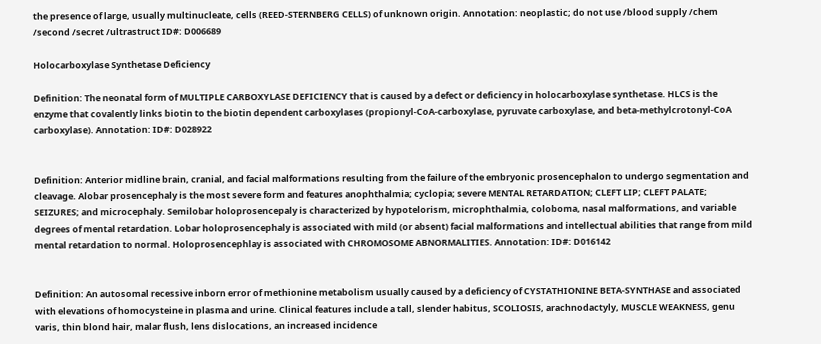the presence of large, usually multinucleate, cells (REED-STERNBERG CELLS) of unknown origin. Annotation: neoplastic; do not use /blood supply /chem /second /secret /ultrastruct ID#: D006689

Holocarboxylase Synthetase Deficiency

Definition: The neonatal form of MULTIPLE CARBOXYLASE DEFICIENCY that is caused by a defect or deficiency in holocarboxylase synthetase. HLCS is the enzyme that covalently links biotin to the biotin dependent carboxylases (propionyl-CoA-carboxylase, pyruvate carboxylase, and beta-methylcrotonyl-CoA carboxylase). Annotation: ID#: D028922


Definition: Anterior midline brain, cranial, and facial malformations resulting from the failure of the embryonic prosencephalon to undergo segmentation and cleavage. Alobar prosencephaly is the most severe form and features anophthalmia; cyclopia; severe MENTAL RETARDATION; CLEFT LIP; CLEFT PALATE; SEIZURES; and microcephaly. Semilobar holoprosencepaly is characterized by hypotelorism, microphthalmia, coloboma, nasal malformations, and variable degrees of mental retardation. Lobar holoprosencephaly is associated with mild (or absent) facial malformations and intellectual abilities that range from mild mental retardation to normal. Holoprosencephlay is associated with CHROMOSOME ABNORMALITIES. Annotation: ID#: D016142


Definition: An autosomal recessive inborn error of methionine metabolism usually caused by a deficiency of CYSTATHIONINE BETA-SYNTHASE and associated with elevations of homocysteine in plasma and urine. Clinical features include a tall, slender habitus, SCOLIOSIS, arachnodactyly, MUSCLE WEAKNESS, genu varis, thin blond hair, malar flush, lens dislocations, an increased incidence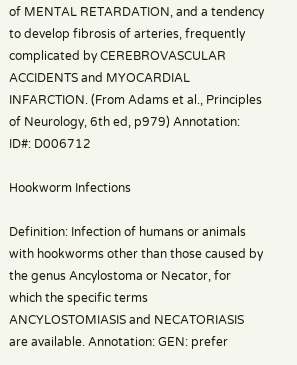of MENTAL RETARDATION, and a tendency to develop fibrosis of arteries, frequently complicated by CEREBROVASCULAR ACCIDENTS and MYOCARDIAL INFARCTION. (From Adams et al., Principles of Neurology, 6th ed, p979) Annotation: ID#: D006712

Hookworm Infections

Definition: Infection of humans or animals with hookworms other than those caused by the genus Ancylostoma or Necator, for which the specific terms ANCYLOSTOMIASIS and NECATORIASIS are available. Annotation: GEN: prefer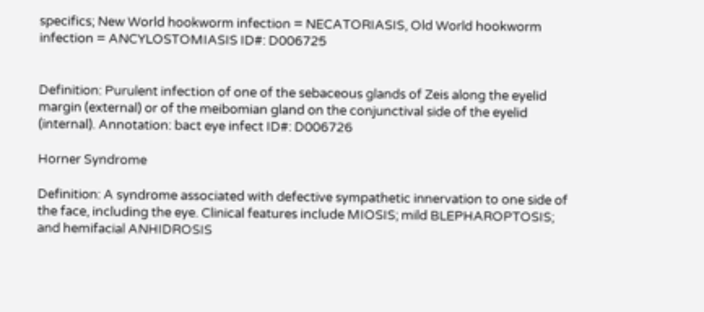specifics; New World hookworm infection = NECATORIASIS, Old World hookworm infection = ANCYLOSTOMIASIS ID#: D006725


Definition: Purulent infection of one of the sebaceous glands of Zeis along the eyelid margin (external) or of the meibomian gland on the conjunctival side of the eyelid (internal). Annotation: bact eye infect ID#: D006726

Horner Syndrome

Definition: A syndrome associated with defective sympathetic innervation to one side of the face, including the eye. Clinical features include MIOSIS; mild BLEPHAROPTOSIS; and hemifacial ANHIDROSIS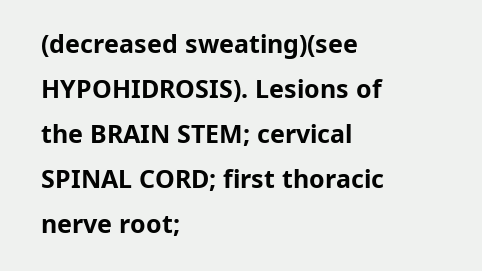(decreased sweating)(see HYPOHIDROSIS). Lesions of the BRAIN STEM; cervical SPINAL CORD; first thoracic nerve root;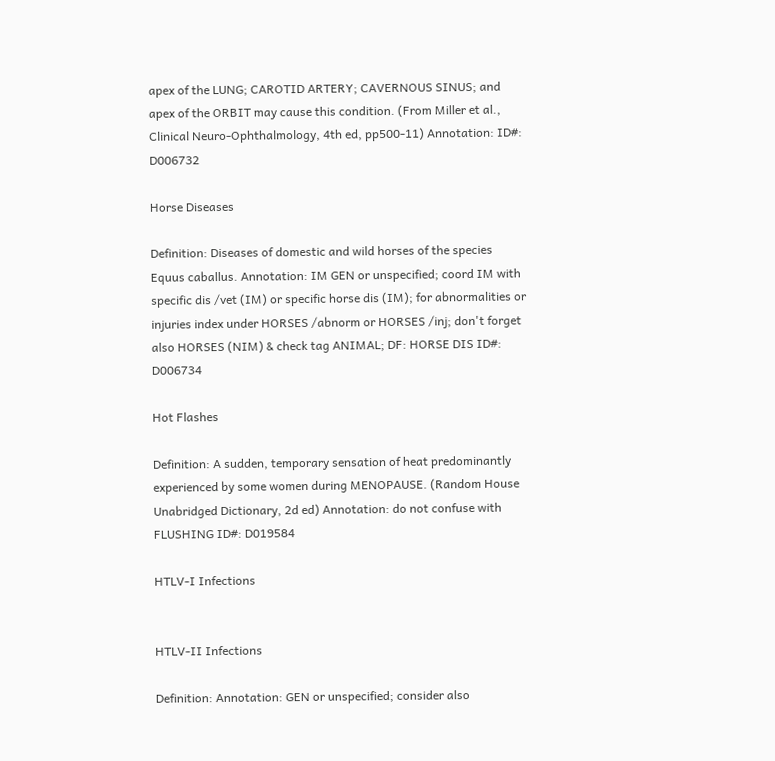apex of the LUNG; CAROTID ARTERY; CAVERNOUS SINUS; and apex of the ORBIT may cause this condition. (From Miller et al., Clinical Neuro-Ophthalmology, 4th ed, pp500-11) Annotation: ID#: D006732

Horse Diseases

Definition: Diseases of domestic and wild horses of the species Equus caballus. Annotation: IM GEN or unspecified; coord IM with specific dis /vet (IM) or specific horse dis (IM); for abnormalities or injuries index under HORSES /abnorm or HORSES /inj; don't forget also HORSES (NIM) & check tag ANIMAL; DF: HORSE DIS ID#: D006734

Hot Flashes

Definition: A sudden, temporary sensation of heat predominantly experienced by some women during MENOPAUSE. (Random House Unabridged Dictionary, 2d ed) Annotation: do not confuse with FLUSHING ID#: D019584

HTLV-I Infections


HTLV-II Infections

Definition: Annotation: GEN or unspecified; consider also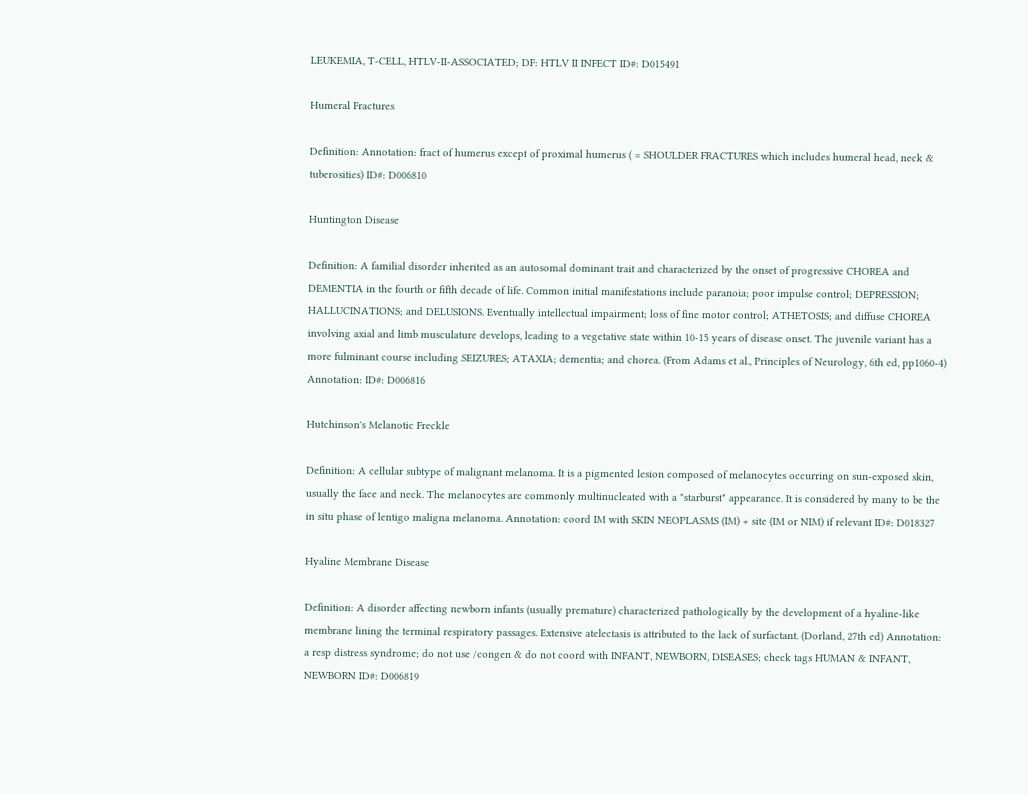LEUKEMIA, T-CELL, HTLV-II-ASSOCIATED; DF: HTLV II INFECT ID#: D015491

Humeral Fractures

Definition: Annotation: fract of humerus except of proximal humerus ( = SHOULDER FRACTURES which includes humeral head, neck & tuberosities) ID#: D006810

Huntington Disease

Definition: A familial disorder inherited as an autosomal dominant trait and characterized by the onset of progressive CHOREA and DEMENTIA in the fourth or fifth decade of life. Common initial manifestations include paranoia; poor impulse control; DEPRESSION; HALLUCINATIONS; and DELUSIONS. Eventually intellectual impairment; loss of fine motor control; ATHETOSIS; and diffuse CHOREA involving axial and limb musculature develops, leading to a vegetative state within 10-15 years of disease onset. The juvenile variant has a more fulminant course including SEIZURES; ATAXIA; dementia; and chorea. (From Adams et al., Principles of Neurology, 6th ed, pp1060-4) Annotation: ID#: D006816

Hutchinson's Melanotic Freckle

Definition: A cellular subtype of malignant melanoma. It is a pigmented lesion composed of melanocytes occurring on sun-exposed skin, usually the face and neck. The melanocytes are commonly multinucleated with a "starburst" appearance. It is considered by many to be the in situ phase of lentigo maligna melanoma. Annotation: coord IM with SKIN NEOPLASMS (IM) + site (IM or NIM) if relevant ID#: D018327

Hyaline Membrane Disease

Definition: A disorder affecting newborn infants (usually premature) characterized pathologically by the development of a hyaline-like membrane lining the terminal respiratory passages. Extensive atelectasis is attributed to the lack of surfactant. (Dorland, 27th ed) Annotation: a resp distress syndrome; do not use /congen & do not coord with INFANT, NEWBORN, DISEASES; check tags HUMAN & INFANT, NEWBORN ID#: D006819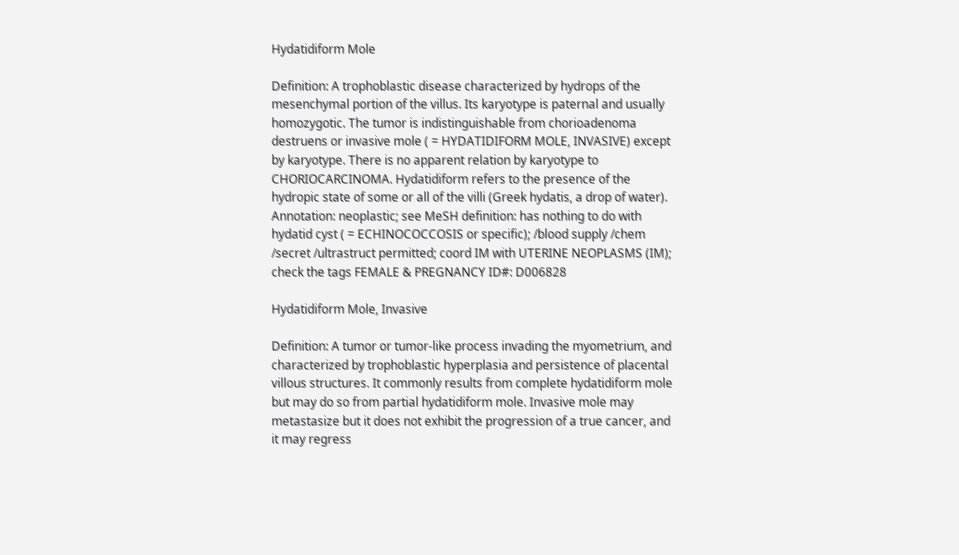Hydatidiform Mole

Definition: A trophoblastic disease characterized by hydrops of the mesenchymal portion of the villus. Its karyotype is paternal and usually homozygotic. The tumor is indistinguishable from chorioadenoma destruens or invasive mole ( = HYDATIDIFORM MOLE, INVASIVE) except by karyotype. There is no apparent relation by karyotype to CHORIOCARCINOMA. Hydatidiform refers to the presence of the hydropic state of some or all of the villi (Greek hydatis, a drop of water). Annotation: neoplastic; see MeSH definition: has nothing to do with hydatid cyst ( = ECHINOCOCCOSIS or specific); /blood supply /chem /secret /ultrastruct permitted; coord IM with UTERINE NEOPLASMS (IM); check the tags FEMALE & PREGNANCY ID#: D006828

Hydatidiform Mole, Invasive

Definition: A tumor or tumor-like process invading the myometrium, and characterized by trophoblastic hyperplasia and persistence of placental villous structures. It commonly results from complete hydatidiform mole but may do so from partial hydatidiform mole. Invasive mole may metastasize but it does not exhibit the progression of a true cancer, and it may regress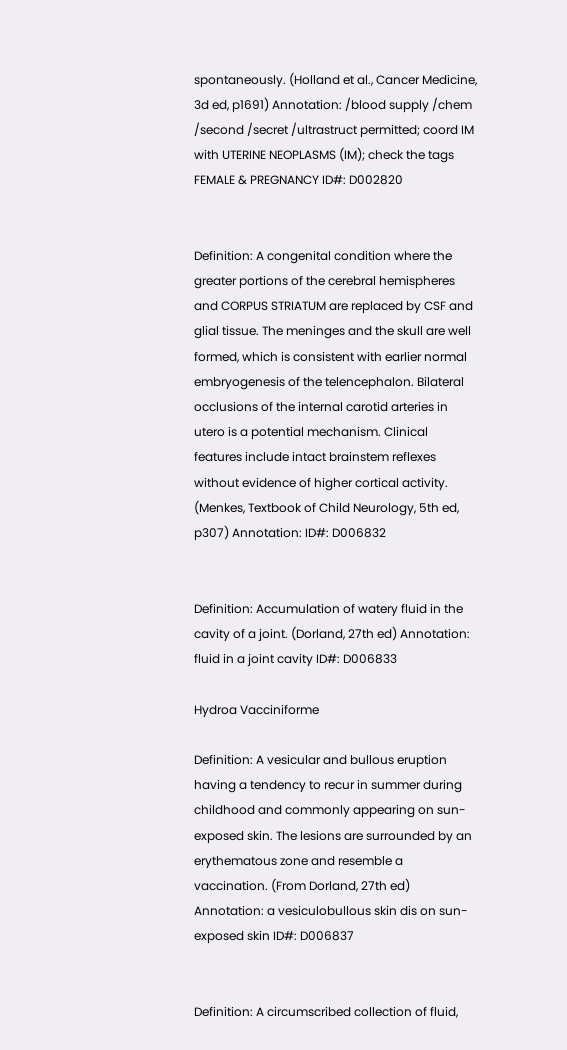spontaneously. (Holland et al., Cancer Medicine, 3d ed, p1691) Annotation: /blood supply /chem /second /secret /ultrastruct permitted; coord IM with UTERINE NEOPLASMS (IM); check the tags FEMALE & PREGNANCY ID#: D002820


Definition: A congenital condition where the greater portions of the cerebral hemispheres and CORPUS STRIATUM are replaced by CSF and glial tissue. The meninges and the skull are well formed, which is consistent with earlier normal embryogenesis of the telencephalon. Bilateral occlusions of the internal carotid arteries in utero is a potential mechanism. Clinical features include intact brainstem reflexes without evidence of higher cortical activity. (Menkes, Textbook of Child Neurology, 5th ed, p307) Annotation: ID#: D006832


Definition: Accumulation of watery fluid in the cavity of a joint. (Dorland, 27th ed) Annotation: fluid in a joint cavity ID#: D006833

Hydroa Vacciniforme

Definition: A vesicular and bullous eruption having a tendency to recur in summer during childhood and commonly appearing on sun-exposed skin. The lesions are surrounded by an erythematous zone and resemble a vaccination. (From Dorland, 27th ed) Annotation: a vesiculobullous skin dis on sun-exposed skin ID#: D006837


Definition: A circumscribed collection of fluid,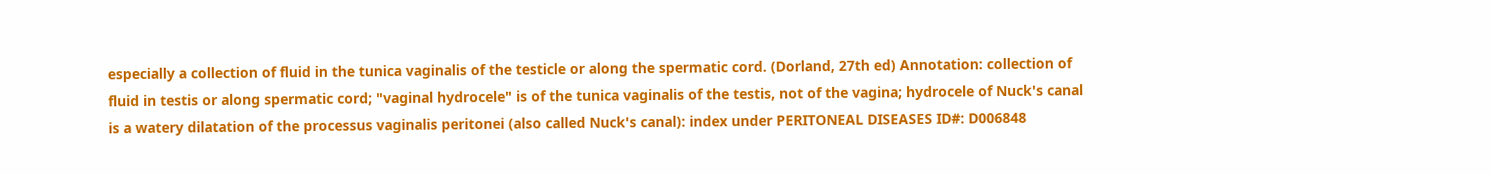especially a collection of fluid in the tunica vaginalis of the testicle or along the spermatic cord. (Dorland, 27th ed) Annotation: collection of fluid in testis or along spermatic cord; "vaginal hydrocele" is of the tunica vaginalis of the testis, not of the vagina; hydrocele of Nuck's canal is a watery dilatation of the processus vaginalis peritonei (also called Nuck's canal): index under PERITONEAL DISEASES ID#: D006848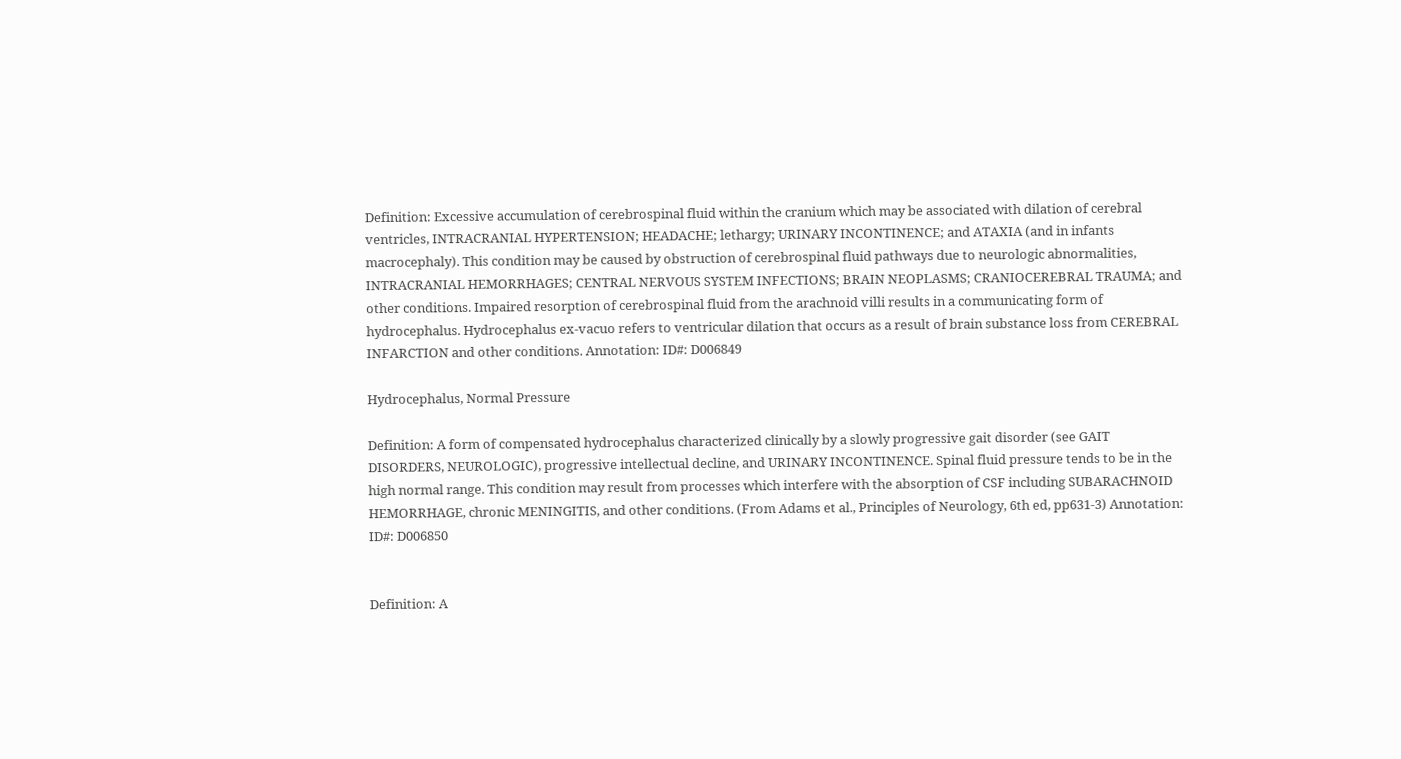Definition: Excessive accumulation of cerebrospinal fluid within the cranium which may be associated with dilation of cerebral ventricles, INTRACRANIAL HYPERTENSION; HEADACHE; lethargy; URINARY INCONTINENCE; and ATAXIA (and in infants macrocephaly). This condition may be caused by obstruction of cerebrospinal fluid pathways due to neurologic abnormalities, INTRACRANIAL HEMORRHAGES; CENTRAL NERVOUS SYSTEM INFECTIONS; BRAIN NEOPLASMS; CRANIOCEREBRAL TRAUMA; and other conditions. Impaired resorption of cerebrospinal fluid from the arachnoid villi results in a communicating form of hydrocephalus. Hydrocephalus ex-vacuo refers to ventricular dilation that occurs as a result of brain substance loss from CEREBRAL INFARCTION and other conditions. Annotation: ID#: D006849

Hydrocephalus, Normal Pressure

Definition: A form of compensated hydrocephalus characterized clinically by a slowly progressive gait disorder (see GAIT DISORDERS, NEUROLOGIC), progressive intellectual decline, and URINARY INCONTINENCE. Spinal fluid pressure tends to be in the high normal range. This condition may result from processes which interfere with the absorption of CSF including SUBARACHNOID HEMORRHAGE, chronic MENINGITIS, and other conditions. (From Adams et al., Principles of Neurology, 6th ed, pp631-3) Annotation: ID#: D006850


Definition: A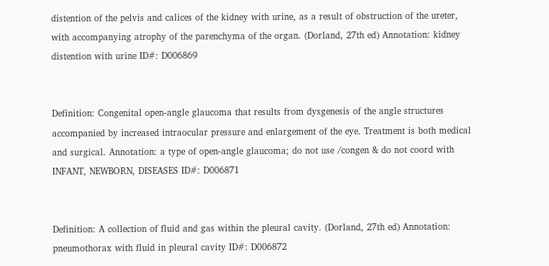distention of the pelvis and calices of the kidney with urine, as a result of obstruction of the ureter, with accompanying atrophy of the parenchyma of the organ. (Dorland, 27th ed) Annotation: kidney distention with urine ID#: D006869


Definition: Congenital open-angle glaucoma that results from dysgenesis of the angle structures accompanied by increased intraocular pressure and enlargement of the eye. Treatment is both medical and surgical. Annotation: a type of open-angle glaucoma; do not use /congen & do not coord with INFANT, NEWBORN, DISEASES ID#: D006871


Definition: A collection of fluid and gas within the pleural cavity. (Dorland, 27th ed) Annotation: pneumothorax with fluid in pleural cavity ID#: D006872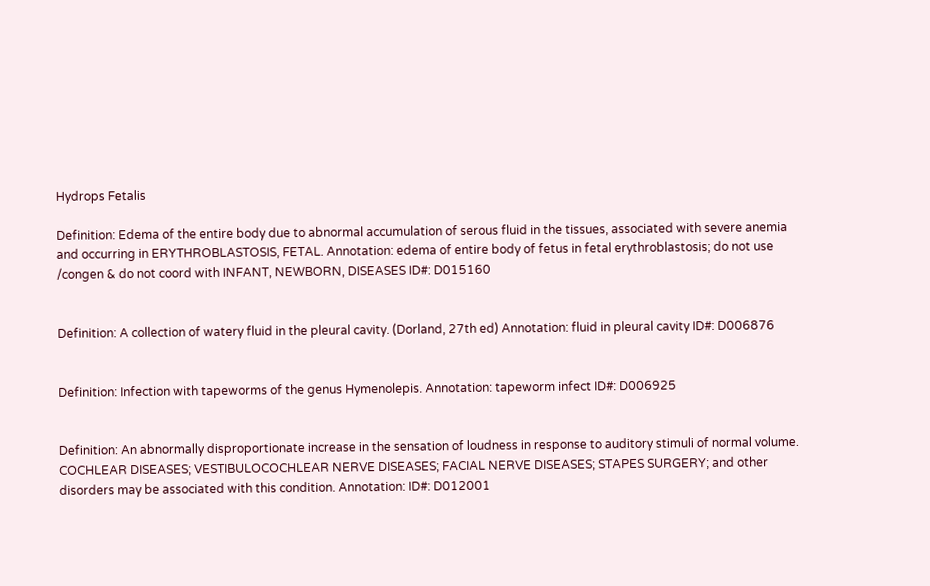Hydrops Fetalis

Definition: Edema of the entire body due to abnormal accumulation of serous fluid in the tissues, associated with severe anemia and occurring in ERYTHROBLASTOSIS, FETAL. Annotation: edema of entire body of fetus in fetal erythroblastosis; do not use /congen & do not coord with INFANT, NEWBORN, DISEASES ID#: D015160


Definition: A collection of watery fluid in the pleural cavity. (Dorland, 27th ed) Annotation: fluid in pleural cavity ID#: D006876


Definition: Infection with tapeworms of the genus Hymenolepis. Annotation: tapeworm infect ID#: D006925


Definition: An abnormally disproportionate increase in the sensation of loudness in response to auditory stimuli of normal volume. COCHLEAR DISEASES; VESTIBULOCOCHLEAR NERVE DISEASES; FACIAL NERVE DISEASES; STAPES SURGERY; and other disorders may be associated with this condition. Annotation: ID#: D012001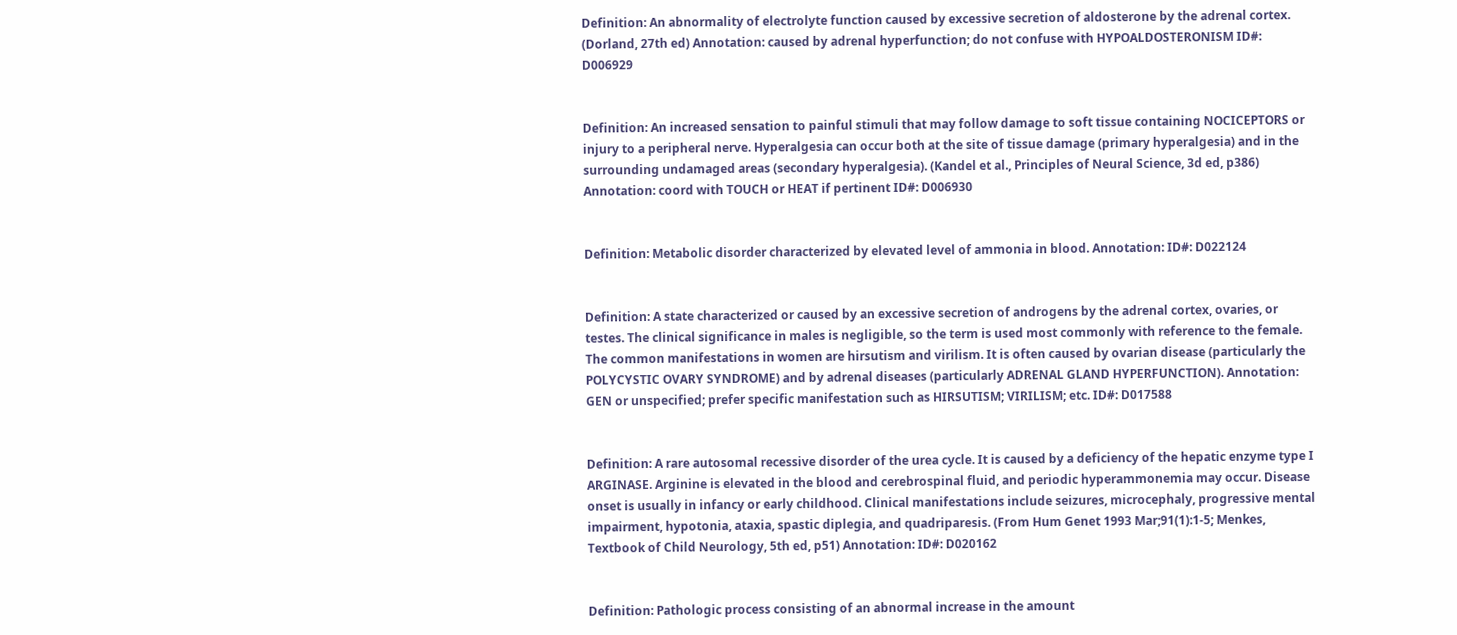Definition: An abnormality of electrolyte function caused by excessive secretion of aldosterone by the adrenal cortex. (Dorland, 27th ed) Annotation: caused by adrenal hyperfunction; do not confuse with HYPOALDOSTERONISM ID#: D006929


Definition: An increased sensation to painful stimuli that may follow damage to soft tissue containing NOCICEPTORS or injury to a peripheral nerve. Hyperalgesia can occur both at the site of tissue damage (primary hyperalgesia) and in the surrounding undamaged areas (secondary hyperalgesia). (Kandel et al., Principles of Neural Science, 3d ed, p386) Annotation: coord with TOUCH or HEAT if pertinent ID#: D006930


Definition: Metabolic disorder characterized by elevated level of ammonia in blood. Annotation: ID#: D022124


Definition: A state characterized or caused by an excessive secretion of androgens by the adrenal cortex, ovaries, or testes. The clinical significance in males is negligible, so the term is used most commonly with reference to the female. The common manifestations in women are hirsutism and virilism. It is often caused by ovarian disease (particularly the POLYCYSTIC OVARY SYNDROME) and by adrenal diseases (particularly ADRENAL GLAND HYPERFUNCTION). Annotation: GEN or unspecified; prefer specific manifestation such as HIRSUTISM; VIRILISM; etc. ID#: D017588


Definition: A rare autosomal recessive disorder of the urea cycle. It is caused by a deficiency of the hepatic enzyme type I ARGINASE. Arginine is elevated in the blood and cerebrospinal fluid, and periodic hyperammonemia may occur. Disease onset is usually in infancy or early childhood. Clinical manifestations include seizures, microcephaly, progressive mental impairment, hypotonia, ataxia, spastic diplegia, and quadriparesis. (From Hum Genet 1993 Mar;91(1):1-5; Menkes, Textbook of Child Neurology, 5th ed, p51) Annotation: ID#: D020162


Definition: Pathologic process consisting of an abnormal increase in the amount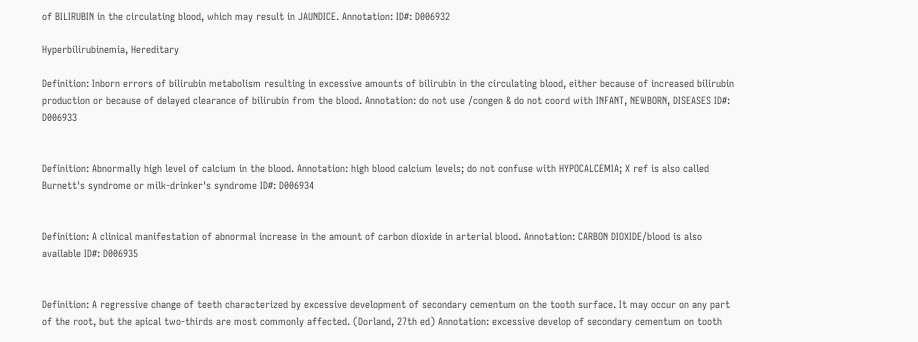of BILIRUBIN in the circulating blood, which may result in JAUNDICE. Annotation: ID#: D006932

Hyperbilirubinemia, Hereditary

Definition: Inborn errors of bilirubin metabolism resulting in excessive amounts of bilirubin in the circulating blood, either because of increased bilirubin production or because of delayed clearance of bilirubin from the blood. Annotation: do not use /congen & do not coord with INFANT, NEWBORN, DISEASES ID#: D006933


Definition: Abnormally high level of calcium in the blood. Annotation: high blood calcium levels; do not confuse with HYPOCALCEMIA; X ref is also called Burnett's syndrome or milk-drinker's syndrome ID#: D006934


Definition: A clinical manifestation of abnormal increase in the amount of carbon dioxide in arterial blood. Annotation: CARBON DIOXIDE/blood is also available ID#: D006935


Definition: A regressive change of teeth characterized by excessive development of secondary cementum on the tooth surface. It may occur on any part of the root, but the apical two-thirds are most commonly affected. (Dorland, 27th ed) Annotation: excessive develop of secondary cementum on tooth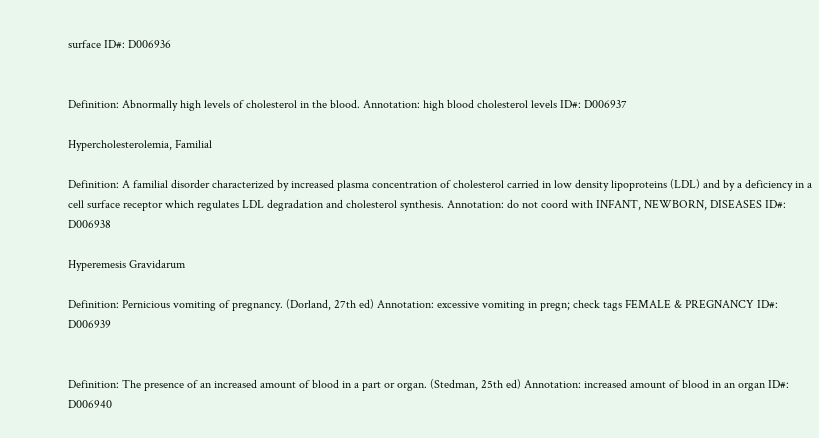surface ID#: D006936


Definition: Abnormally high levels of cholesterol in the blood. Annotation: high blood cholesterol levels ID#: D006937

Hypercholesterolemia, Familial

Definition: A familial disorder characterized by increased plasma concentration of cholesterol carried in low density lipoproteins (LDL) and by a deficiency in a cell surface receptor which regulates LDL degradation and cholesterol synthesis. Annotation: do not coord with INFANT, NEWBORN, DISEASES ID#: D006938

Hyperemesis Gravidarum

Definition: Pernicious vomiting of pregnancy. (Dorland, 27th ed) Annotation: excessive vomiting in pregn; check tags FEMALE & PREGNANCY ID#: D006939


Definition: The presence of an increased amount of blood in a part or organ. (Stedman, 25th ed) Annotation: increased amount of blood in an organ ID#: D006940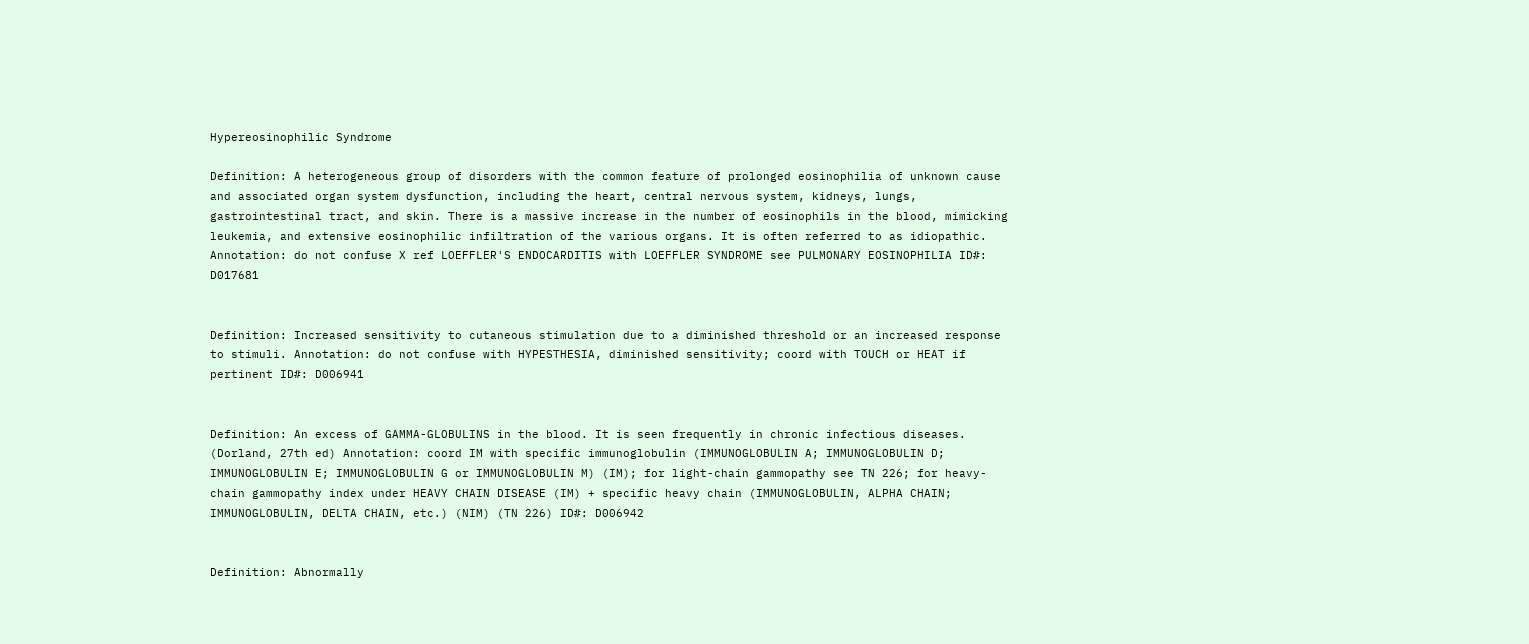Hypereosinophilic Syndrome

Definition: A heterogeneous group of disorders with the common feature of prolonged eosinophilia of unknown cause and associated organ system dysfunction, including the heart, central nervous system, kidneys, lungs, gastrointestinal tract, and skin. There is a massive increase in the number of eosinophils in the blood, mimicking leukemia, and extensive eosinophilic infiltration of the various organs. It is often referred to as idiopathic. Annotation: do not confuse X ref LOEFFLER'S ENDOCARDITIS with LOEFFLER SYNDROME see PULMONARY EOSINOPHILIA ID#: D017681


Definition: Increased sensitivity to cutaneous stimulation due to a diminished threshold or an increased response to stimuli. Annotation: do not confuse with HYPESTHESIA, diminished sensitivity; coord with TOUCH or HEAT if pertinent ID#: D006941


Definition: An excess of GAMMA-GLOBULINS in the blood. It is seen frequently in chronic infectious diseases. (Dorland, 27th ed) Annotation: coord IM with specific immunoglobulin (IMMUNOGLOBULIN A; IMMUNOGLOBULIN D; IMMUNOGLOBULIN E; IMMUNOGLOBULIN G or IMMUNOGLOBULIN M) (IM); for light-chain gammopathy see TN 226; for heavy-chain gammopathy index under HEAVY CHAIN DISEASE (IM) + specific heavy chain (IMMUNOGLOBULIN, ALPHA CHAIN; IMMUNOGLOBULIN, DELTA CHAIN, etc.) (NIM) (TN 226) ID#: D006942


Definition: Abnormally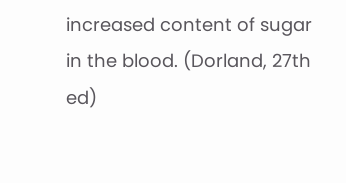increased content of sugar in the blood. (Dorland, 27th ed)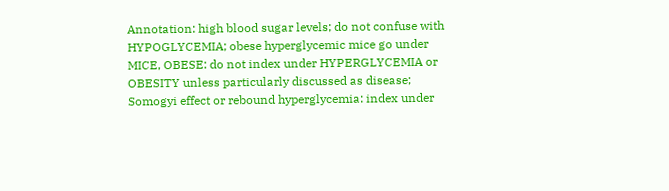Annotation: high blood sugar levels; do not confuse with HYPOGLYCEMIA; obese hyperglycemic mice go under MICE, OBESE: do not index under HYPERGLYCEMIA or OBESITY unless particularly discussed as disease; Somogyi effect or rebound hyperglycemia: index under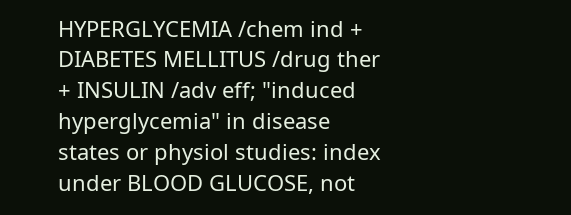HYPERGLYCEMIA /chem ind + DIABETES MELLITUS /drug ther + INSULIN /adv eff; "induced hyperglycemia" in disease states or physiol studies: index under BLOOD GLUCOSE, not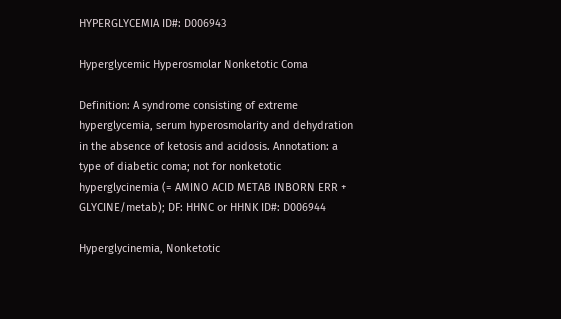HYPERGLYCEMIA ID#: D006943

Hyperglycemic Hyperosmolar Nonketotic Coma

Definition: A syndrome consisting of extreme hyperglycemia, serum hyperosmolarity and dehydration in the absence of ketosis and acidosis. Annotation: a type of diabetic coma; not for nonketotic hyperglycinemia (= AMINO ACID METAB INBORN ERR + GLYCINE/metab); DF: HHNC or HHNK ID#: D006944

Hyperglycinemia, Nonketotic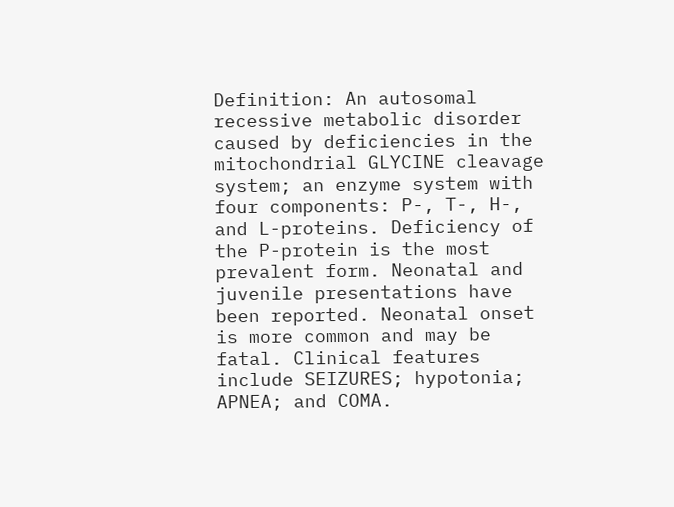Definition: An autosomal recessive metabolic disorder caused by deficiencies in the mitochondrial GLYCINE cleavage system; an enzyme system with four components: P-, T-, H-, and L-proteins. Deficiency of the P-protein is the most prevalent form. Neonatal and juvenile presentations have been reported. Neonatal onset is more common and may be fatal. Clinical features include SEIZURES; hypotonia; APNEA; and COMA.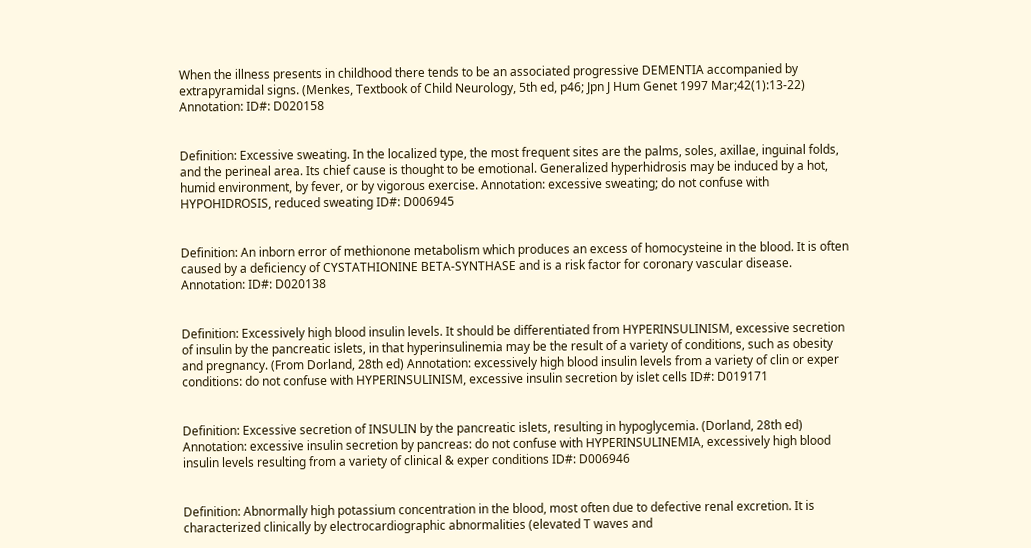When the illness presents in childhood there tends to be an associated progressive DEMENTIA accompanied by extrapyramidal signs. (Menkes, Textbook of Child Neurology, 5th ed, p46; Jpn J Hum Genet 1997 Mar;42(1):13-22) Annotation: ID#: D020158


Definition: Excessive sweating. In the localized type, the most frequent sites are the palms, soles, axillae, inguinal folds, and the perineal area. Its chief cause is thought to be emotional. Generalized hyperhidrosis may be induced by a hot, humid environment, by fever, or by vigorous exercise. Annotation: excessive sweating; do not confuse with HYPOHIDROSIS, reduced sweating ID#: D006945


Definition: An inborn error of methionone metabolism which produces an excess of homocysteine in the blood. It is often caused by a deficiency of CYSTATHIONINE BETA-SYNTHASE and is a risk factor for coronary vascular disease. Annotation: ID#: D020138


Definition: Excessively high blood insulin levels. It should be differentiated from HYPERINSULINISM, excessive secretion of insulin by the pancreatic islets, in that hyperinsulinemia may be the result of a variety of conditions, such as obesity and pregnancy. (From Dorland, 28th ed) Annotation: excessively high blood insulin levels from a variety of clin or exper conditions: do not confuse with HYPERINSULINISM, excessive insulin secretion by islet cells ID#: D019171


Definition: Excessive secretion of INSULIN by the pancreatic islets, resulting in hypoglycemia. (Dorland, 28th ed) Annotation: excessive insulin secretion by pancreas: do not confuse with HYPERINSULINEMIA, excessively high blood insulin levels resulting from a variety of clinical & exper conditions ID#: D006946


Definition: Abnormally high potassium concentration in the blood, most often due to defective renal excretion. It is characterized clinically by electrocardiographic abnormalities (elevated T waves and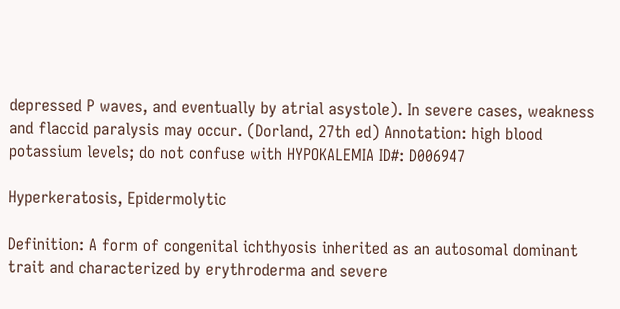depressed P waves, and eventually by atrial asystole). In severe cases, weakness and flaccid paralysis may occur. (Dorland, 27th ed) Annotation: high blood potassium levels; do not confuse with HYPOKALEMIA ID#: D006947

Hyperkeratosis, Epidermolytic

Definition: A form of congenital ichthyosis inherited as an autosomal dominant trait and characterized by erythroderma and severe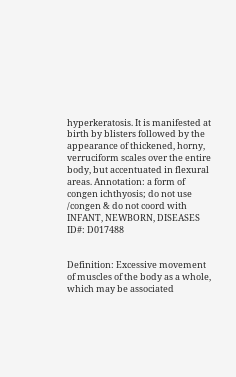hyperkeratosis. It is manifested at birth by blisters followed by the appearance of thickened, horny, verruciform scales over the entire body, but accentuated in flexural areas. Annotation: a form of congen ichthyosis; do not use /congen & do not coord with INFANT, NEWBORN, DISEASES ID#: D017488


Definition: Excessive movement of muscles of the body as a whole, which may be associated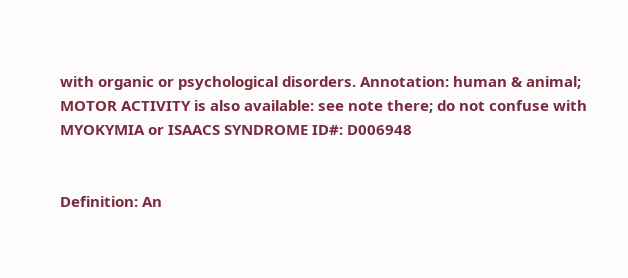with organic or psychological disorders. Annotation: human & animal; MOTOR ACTIVITY is also available: see note there; do not confuse with MYOKYMIA or ISAACS SYNDROME ID#: D006948


Definition: An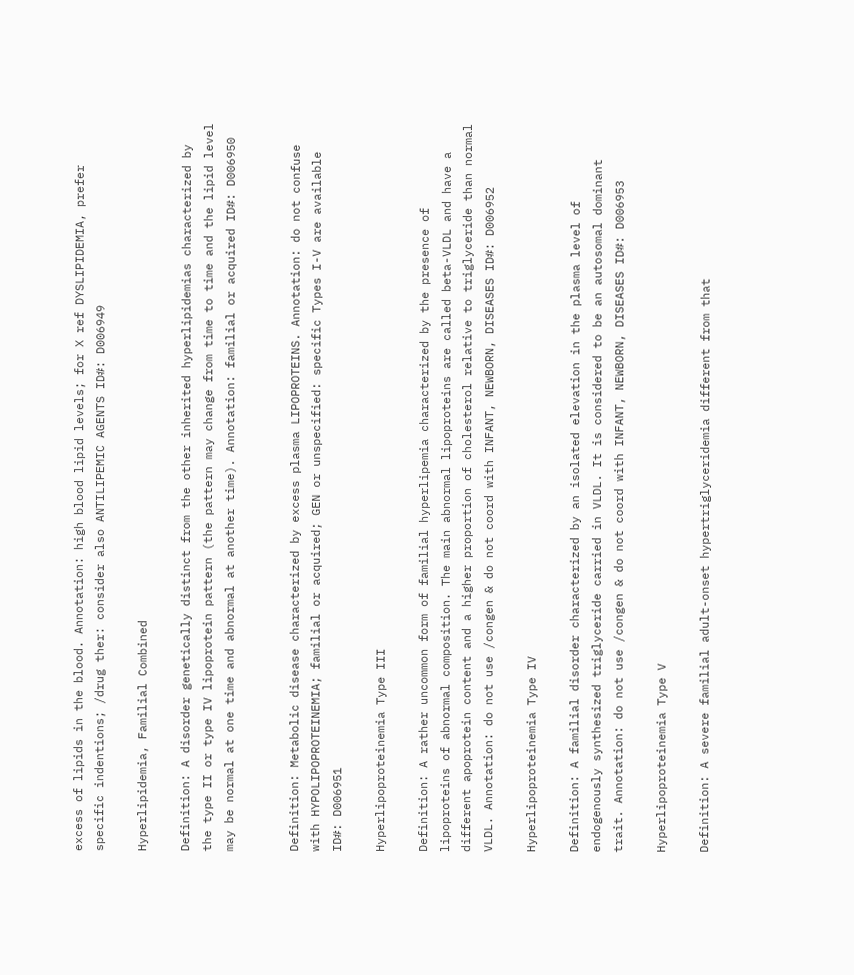excess of lipids in the blood. Annotation: high blood lipid levels; for X ref DYSLIPIDEMIA, prefer specific indentions; /drug ther: consider also ANTILIPEMIC AGENTS ID#: D006949

Hyperlipidemia, Familial Combined

Definition: A disorder genetically distinct from the other inherited hyperlipidemias characterized by the type II or type IV lipoprotein pattern (the pattern may change from time to time and the lipid level may be normal at one time and abnormal at another time). Annotation: familial or acquired ID#: D006950


Definition: Metabolic disease characterized by excess plasma LIPOPROTEINS. Annotation: do not confuse with HYPOLIPOPROTEINEMIA; familial or acquired; GEN or unspecified: specific Types I-V are available ID#: D006951

Hyperlipoproteinemia Type III

Definition: A rather uncommon form of familial hyperlipemia characterized by the presence of lipoproteins of abnormal composition. The main abnormal lipoproteins are called beta-VLDL and have a different apoprotein content and a higher proportion of cholesterol relative to triglyceride than normal VLDL. Annotation: do not use /congen & do not coord with INFANT, NEWBORN, DISEASES ID#: D006952

Hyperlipoproteinemia Type IV

Definition: A familial disorder characterized by an isolated elevation in the plasma level of endogenously synthesized triglyceride carried in VLDL. It is considered to be an autosomal dominant trait. Annotation: do not use /congen & do not coord with INFANT, NEWBORN, DISEASES ID#: D006953

Hyperlipoproteinemia Type V

Definition: A severe familial adult-onset hypertriglyceridemia different from that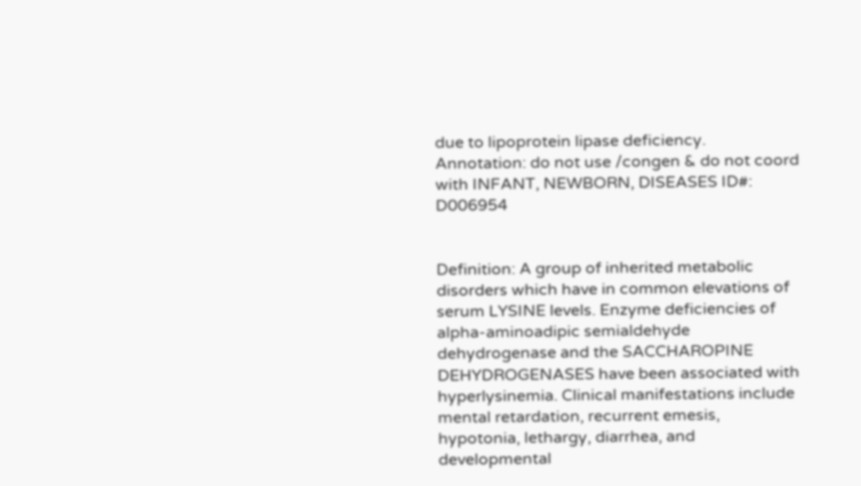due to lipoprotein lipase deficiency. Annotation: do not use /congen & do not coord with INFANT, NEWBORN, DISEASES ID#: D006954


Definition: A group of inherited metabolic disorders which have in common elevations of serum LYSINE levels. Enzyme deficiencies of alpha-aminoadipic semialdehyde dehydrogenase and the SACCHAROPINE DEHYDROGENASES have been associated with hyperlysinemia. Clinical manifestations include mental retardation, recurrent emesis, hypotonia, lethargy, diarrhea, and developmental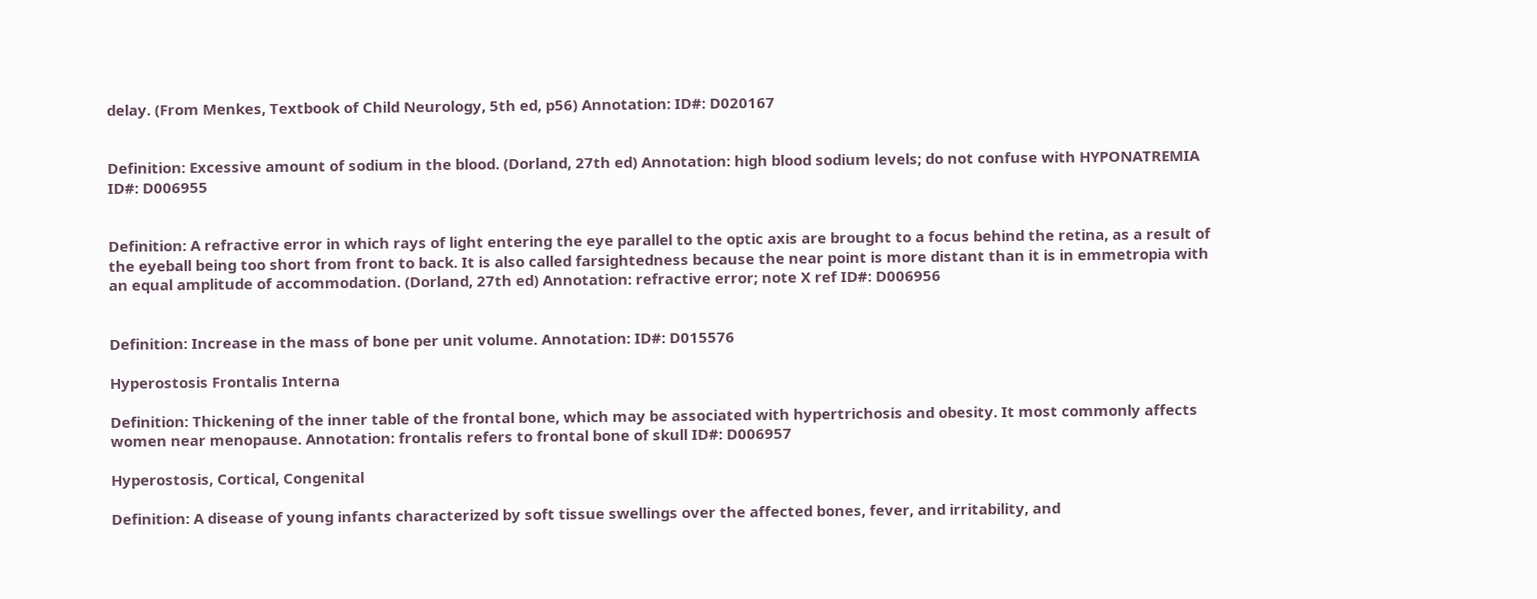delay. (From Menkes, Textbook of Child Neurology, 5th ed, p56) Annotation: ID#: D020167


Definition: Excessive amount of sodium in the blood. (Dorland, 27th ed) Annotation: high blood sodium levels; do not confuse with HYPONATREMIA ID#: D006955


Definition: A refractive error in which rays of light entering the eye parallel to the optic axis are brought to a focus behind the retina, as a result of the eyeball being too short from front to back. It is also called farsightedness because the near point is more distant than it is in emmetropia with an equal amplitude of accommodation. (Dorland, 27th ed) Annotation: refractive error; note X ref ID#: D006956


Definition: Increase in the mass of bone per unit volume. Annotation: ID#: D015576

Hyperostosis Frontalis Interna

Definition: Thickening of the inner table of the frontal bone, which may be associated with hypertrichosis and obesity. It most commonly affects women near menopause. Annotation: frontalis refers to frontal bone of skull ID#: D006957

Hyperostosis, Cortical, Congenital

Definition: A disease of young infants characterized by soft tissue swellings over the affected bones, fever, and irritability, and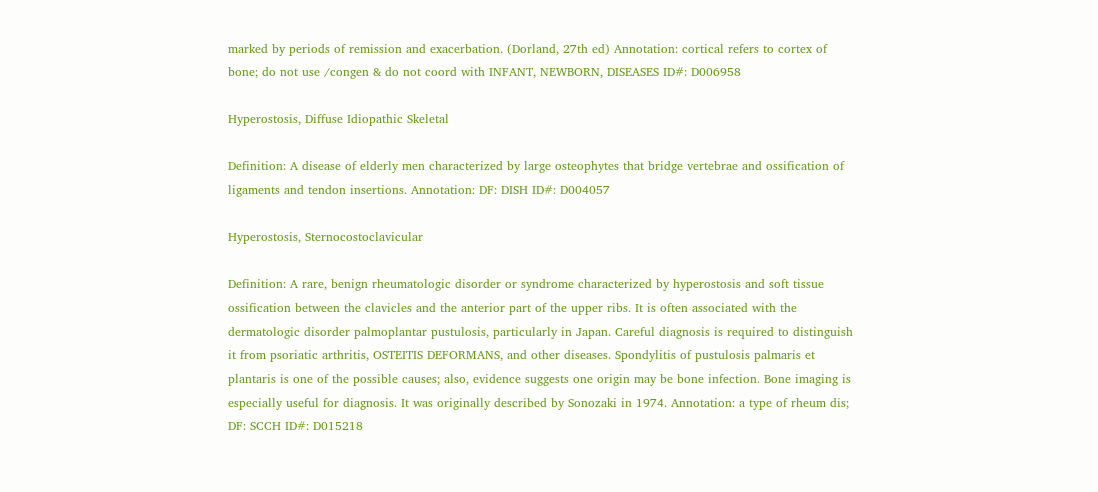marked by periods of remission and exacerbation. (Dorland, 27th ed) Annotation: cortical refers to cortex of bone; do not use /congen & do not coord with INFANT, NEWBORN, DISEASES ID#: D006958

Hyperostosis, Diffuse Idiopathic Skeletal

Definition: A disease of elderly men characterized by large osteophytes that bridge vertebrae and ossification of ligaments and tendon insertions. Annotation: DF: DISH ID#: D004057

Hyperostosis, Sternocostoclavicular

Definition: A rare, benign rheumatologic disorder or syndrome characterized by hyperostosis and soft tissue ossification between the clavicles and the anterior part of the upper ribs. It is often associated with the dermatologic disorder palmoplantar pustulosis, particularly in Japan. Careful diagnosis is required to distinguish it from psoriatic arthritis, OSTEITIS DEFORMANS, and other diseases. Spondylitis of pustulosis palmaris et plantaris is one of the possible causes; also, evidence suggests one origin may be bone infection. Bone imaging is especially useful for diagnosis. It was originally described by Sonozaki in 1974. Annotation: a type of rheum dis; DF: SCCH ID#: D015218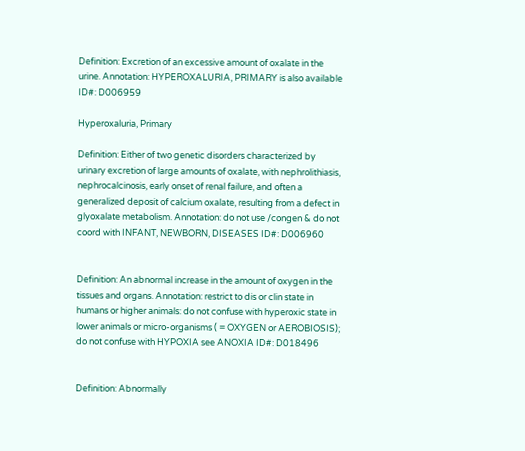Definition: Excretion of an excessive amount of oxalate in the urine. Annotation: HYPEROXALURIA, PRIMARY is also available ID#: D006959

Hyperoxaluria, Primary

Definition: Either of two genetic disorders characterized by urinary excretion of large amounts of oxalate, with nephrolithiasis, nephrocalcinosis, early onset of renal failure, and often a generalized deposit of calcium oxalate, resulting from a defect in glyoxalate metabolism. Annotation: do not use /congen & do not coord with INFANT, NEWBORN, DISEASES ID#: D006960


Definition: An abnormal increase in the amount of oxygen in the tissues and organs. Annotation: restrict to dis or clin state in humans or higher animals: do not confuse with hyperoxic state in lower animals or micro-organisms ( = OXYGEN or AEROBIOSIS); do not confuse with HYPOXIA see ANOXIA ID#: D018496


Definition: Abnormally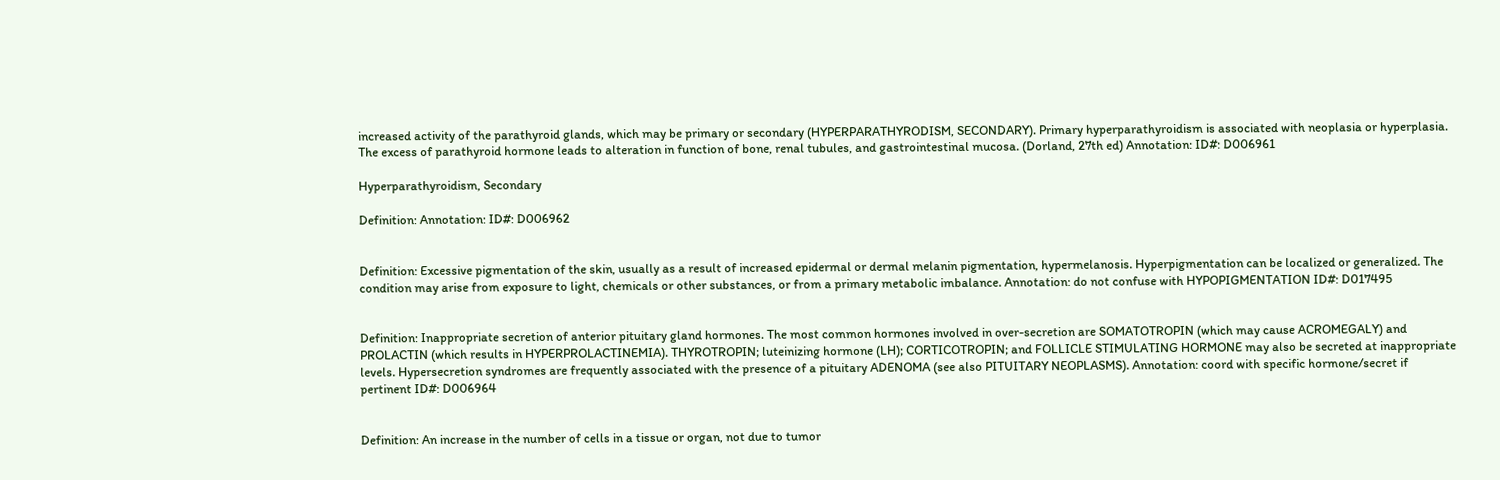increased activity of the parathyroid glands, which may be primary or secondary (HYPERPARATHYRODISM, SECONDARY). Primary hyperparathyroidism is associated with neoplasia or hyperplasia. The excess of parathyroid hormone leads to alteration in function of bone, renal tubules, and gastrointestinal mucosa. (Dorland, 27th ed) Annotation: ID#: D006961

Hyperparathyroidism, Secondary

Definition: Annotation: ID#: D006962


Definition: Excessive pigmentation of the skin, usually as a result of increased epidermal or dermal melanin pigmentation, hypermelanosis. Hyperpigmentation can be localized or generalized. The condition may arise from exposure to light, chemicals or other substances, or from a primary metabolic imbalance. Annotation: do not confuse with HYPOPIGMENTATION ID#: D017495


Definition: Inappropriate secretion of anterior pituitary gland hormones. The most common hormones involved in over-secretion are SOMATOTROPIN (which may cause ACROMEGALY) and PROLACTIN (which results in HYPERPROLACTINEMIA). THYROTROPIN; luteinizing hormone (LH); CORTICOTROPIN; and FOLLICLE STIMULATING HORMONE may also be secreted at inappropriate levels. Hypersecretion syndromes are frequently associated with the presence of a pituitary ADENOMA (see also PITUITARY NEOPLASMS). Annotation: coord with specific hormone/secret if pertinent ID#: D006964


Definition: An increase in the number of cells in a tissue or organ, not due to tumor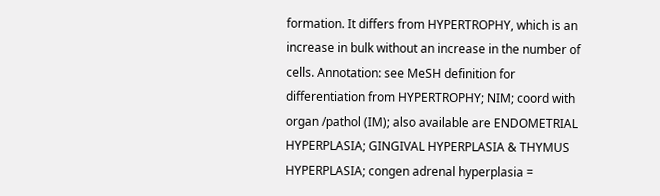formation. It differs from HYPERTROPHY, which is an increase in bulk without an increase in the number of cells. Annotation: see MeSH definition for differentiation from HYPERTROPHY; NIM; coord with organ /pathol (IM); also available are ENDOMETRIAL HYPERPLASIA; GINGIVAL HYPERPLASIA & THYMUS HYPERPLASIA; congen adrenal hyperplasia =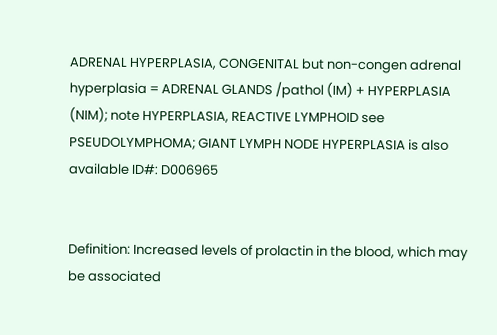ADRENAL HYPERPLASIA, CONGENITAL but non-congen adrenal hyperplasia = ADRENAL GLANDS /pathol (IM) + HYPERPLASIA (NIM); note HYPERPLASIA, REACTIVE LYMPHOID see PSEUDOLYMPHOMA; GIANT LYMPH NODE HYPERPLASIA is also available ID#: D006965


Definition: Increased levels of prolactin in the blood, which may be associated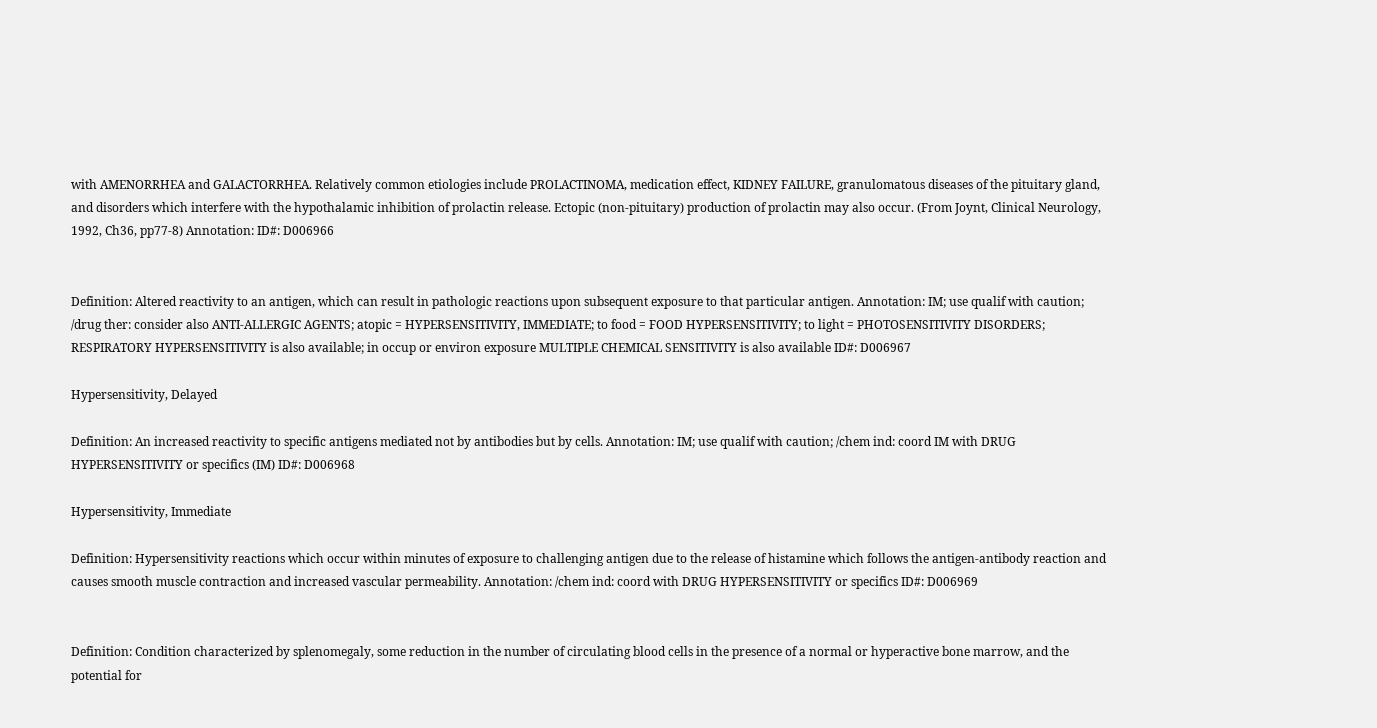with AMENORRHEA and GALACTORRHEA. Relatively common etiologies include PROLACTINOMA, medication effect, KIDNEY FAILURE, granulomatous diseases of the pituitary gland, and disorders which interfere with the hypothalamic inhibition of prolactin release. Ectopic (non-pituitary) production of prolactin may also occur. (From Joynt, Clinical Neurology, 1992, Ch36, pp77-8) Annotation: ID#: D006966


Definition: Altered reactivity to an antigen, which can result in pathologic reactions upon subsequent exposure to that particular antigen. Annotation: IM; use qualif with caution; /drug ther: consider also ANTI-ALLERGIC AGENTS; atopic = HYPERSENSITIVITY, IMMEDIATE; to food = FOOD HYPERSENSITIVITY; to light = PHOTOSENSITIVITY DISORDERS; RESPIRATORY HYPERSENSITIVITY is also available; in occup or environ exposure MULTIPLE CHEMICAL SENSITIVITY is also available ID#: D006967

Hypersensitivity, Delayed

Definition: An increased reactivity to specific antigens mediated not by antibodies but by cells. Annotation: IM; use qualif with caution; /chem ind: coord IM with DRUG HYPERSENSITIVITY or specifics (IM) ID#: D006968

Hypersensitivity, Immediate

Definition: Hypersensitivity reactions which occur within minutes of exposure to challenging antigen due to the release of histamine which follows the antigen-antibody reaction and causes smooth muscle contraction and increased vascular permeability. Annotation: /chem ind: coord with DRUG HYPERSENSITIVITY or specifics ID#: D006969


Definition: Condition characterized by splenomegaly, some reduction in the number of circulating blood cells in the presence of a normal or hyperactive bone marrow, and the potential for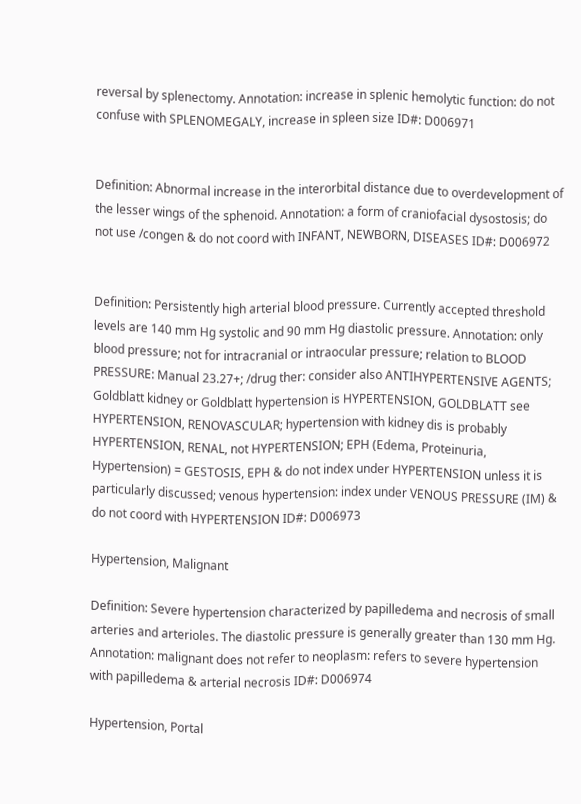reversal by splenectomy. Annotation: increase in splenic hemolytic function: do not confuse with SPLENOMEGALY, increase in spleen size ID#: D006971


Definition: Abnormal increase in the interorbital distance due to overdevelopment of the lesser wings of the sphenoid. Annotation: a form of craniofacial dysostosis; do not use /congen & do not coord with INFANT, NEWBORN, DISEASES ID#: D006972


Definition: Persistently high arterial blood pressure. Currently accepted threshold levels are 140 mm Hg systolic and 90 mm Hg diastolic pressure. Annotation: only blood pressure; not for intracranial or intraocular pressure; relation to BLOOD PRESSURE: Manual 23.27+; /drug ther: consider also ANTIHYPERTENSIVE AGENTS; Goldblatt kidney or Goldblatt hypertension is HYPERTENSION, GOLDBLATT see HYPERTENSION, RENOVASCULAR; hypertension with kidney dis is probably HYPERTENSION, RENAL, not HYPERTENSION; EPH (Edema, Proteinuria, Hypertension) = GESTOSIS, EPH & do not index under HYPERTENSION unless it is particularly discussed; venous hypertension: index under VENOUS PRESSURE (IM) & do not coord with HYPERTENSION ID#: D006973

Hypertension, Malignant

Definition: Severe hypertension characterized by papilledema and necrosis of small arteries and arterioles. The diastolic pressure is generally greater than 130 mm Hg. Annotation: malignant does not refer to neoplasm: refers to severe hypertension with papilledema & arterial necrosis ID#: D006974

Hypertension, Portal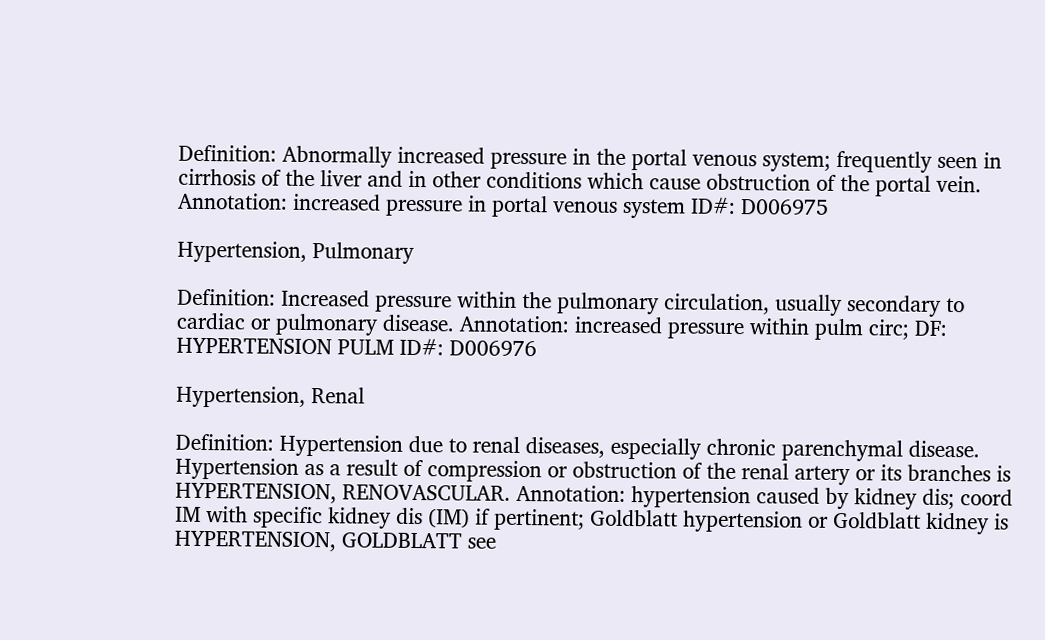Definition: Abnormally increased pressure in the portal venous system; frequently seen in cirrhosis of the liver and in other conditions which cause obstruction of the portal vein. Annotation: increased pressure in portal venous system ID#: D006975

Hypertension, Pulmonary

Definition: Increased pressure within the pulmonary circulation, usually secondary to cardiac or pulmonary disease. Annotation: increased pressure within pulm circ; DF: HYPERTENSION PULM ID#: D006976

Hypertension, Renal

Definition: Hypertension due to renal diseases, especially chronic parenchymal disease. Hypertension as a result of compression or obstruction of the renal artery or its branches is HYPERTENSION, RENOVASCULAR. Annotation: hypertension caused by kidney dis; coord IM with specific kidney dis (IM) if pertinent; Goldblatt hypertension or Goldblatt kidney is HYPERTENSION, GOLDBLATT see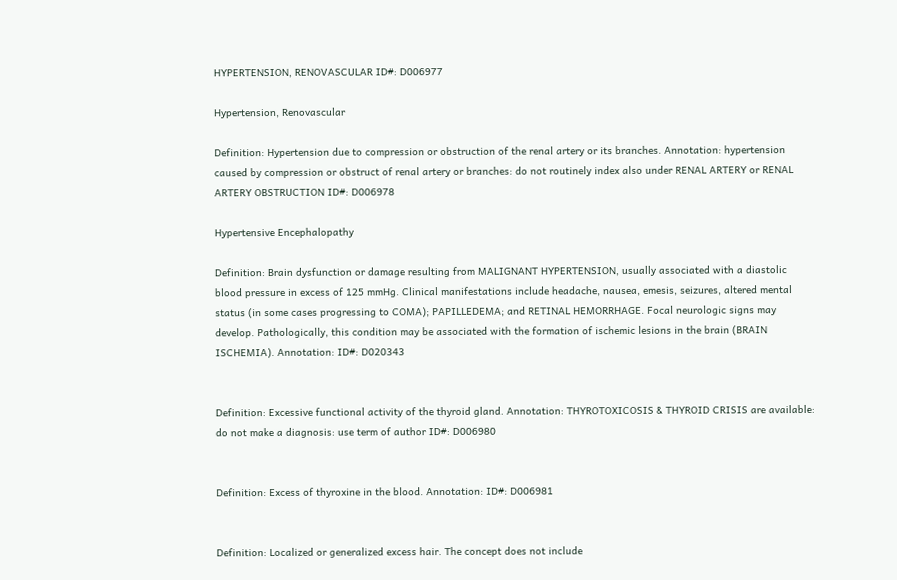HYPERTENSION, RENOVASCULAR ID#: D006977

Hypertension, Renovascular

Definition: Hypertension due to compression or obstruction of the renal artery or its branches. Annotation: hypertension caused by compression or obstruct of renal artery or branches: do not routinely index also under RENAL ARTERY or RENAL ARTERY OBSTRUCTION ID#: D006978

Hypertensive Encephalopathy

Definition: Brain dysfunction or damage resulting from MALIGNANT HYPERTENSION, usually associated with a diastolic blood pressure in excess of 125 mmHg. Clinical manifestations include headache, nausea, emesis, seizures, altered mental status (in some cases progressing to COMA); PAPILLEDEMA; and RETINAL HEMORRHAGE. Focal neurologic signs may develop. Pathologically, this condition may be associated with the formation of ischemic lesions in the brain (BRAIN ISCHEMIA). Annotation: ID#: D020343


Definition: Excessive functional activity of the thyroid gland. Annotation: THYROTOXICOSIS & THYROID CRISIS are available: do not make a diagnosis: use term of author ID#: D006980


Definition: Excess of thyroxine in the blood. Annotation: ID#: D006981


Definition: Localized or generalized excess hair. The concept does not include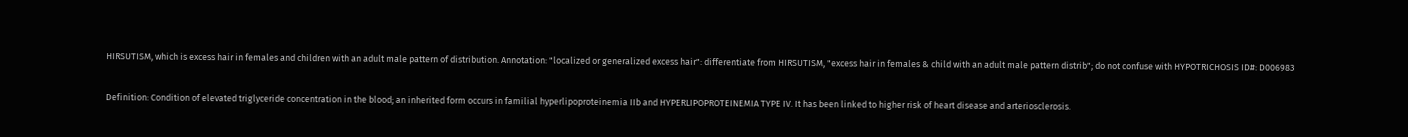HIRSUTISM, which is excess hair in females and children with an adult male pattern of distribution. Annotation: "localized or generalized excess hair": differentiate from HIRSUTISM, "excess hair in females & child with an adult male pattern distrib"; do not confuse with HYPOTRICHOSIS ID#: D006983


Definition: Condition of elevated triglyceride concentration in the blood; an inherited form occurs in familial hyperlipoproteinemia IIb and HYPERLIPOPROTEINEMIA TYPE IV. It has been linked to higher risk of heart disease and arteriosclerosis.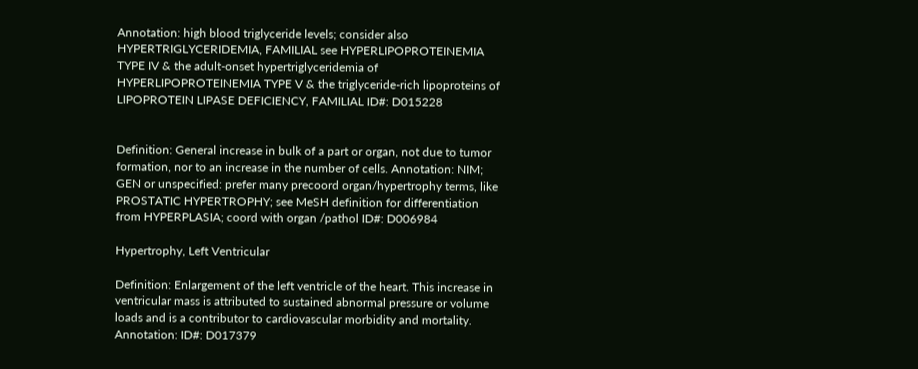Annotation: high blood triglyceride levels; consider also HYPERTRIGLYCERIDEMIA, FAMILIAL see HYPERLIPOPROTEINEMIA TYPE IV & the adult-onset hypertriglyceridemia of HYPERLIPOPROTEINEMIA TYPE V & the triglyceride-rich lipoproteins of LIPOPROTEIN LIPASE DEFICIENCY, FAMILIAL ID#: D015228


Definition: General increase in bulk of a part or organ, not due to tumor formation, nor to an increase in the number of cells. Annotation: NIM; GEN or unspecified: prefer many precoord organ/hypertrophy terms, like PROSTATIC HYPERTROPHY; see MeSH definition for differentiation from HYPERPLASIA; coord with organ /pathol ID#: D006984

Hypertrophy, Left Ventricular

Definition: Enlargement of the left ventricle of the heart. This increase in ventricular mass is attributed to sustained abnormal pressure or volume loads and is a contributor to cardiovascular morbidity and mortality. Annotation: ID#: D017379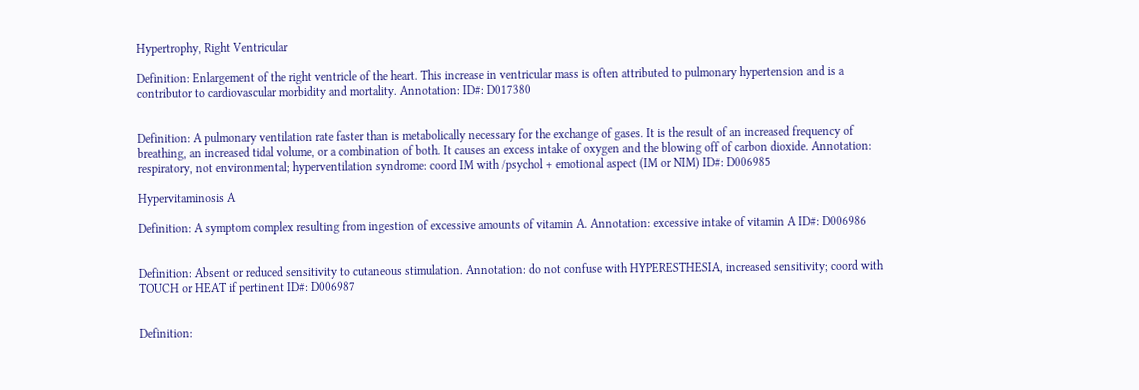Hypertrophy, Right Ventricular

Definition: Enlargement of the right ventricle of the heart. This increase in ventricular mass is often attributed to pulmonary hypertension and is a contributor to cardiovascular morbidity and mortality. Annotation: ID#: D017380


Definition: A pulmonary ventilation rate faster than is metabolically necessary for the exchange of gases. It is the result of an increased frequency of breathing, an increased tidal volume, or a combination of both. It causes an excess intake of oxygen and the blowing off of carbon dioxide. Annotation: respiratory, not environmental; hyperventilation syndrome: coord IM with /psychol + emotional aspect (IM or NIM) ID#: D006985

Hypervitaminosis A

Definition: A symptom complex resulting from ingestion of excessive amounts of vitamin A. Annotation: excessive intake of vitamin A ID#: D006986


Definition: Absent or reduced sensitivity to cutaneous stimulation. Annotation: do not confuse with HYPERESTHESIA, increased sensitivity; coord with TOUCH or HEAT if pertinent ID#: D006987


Definition: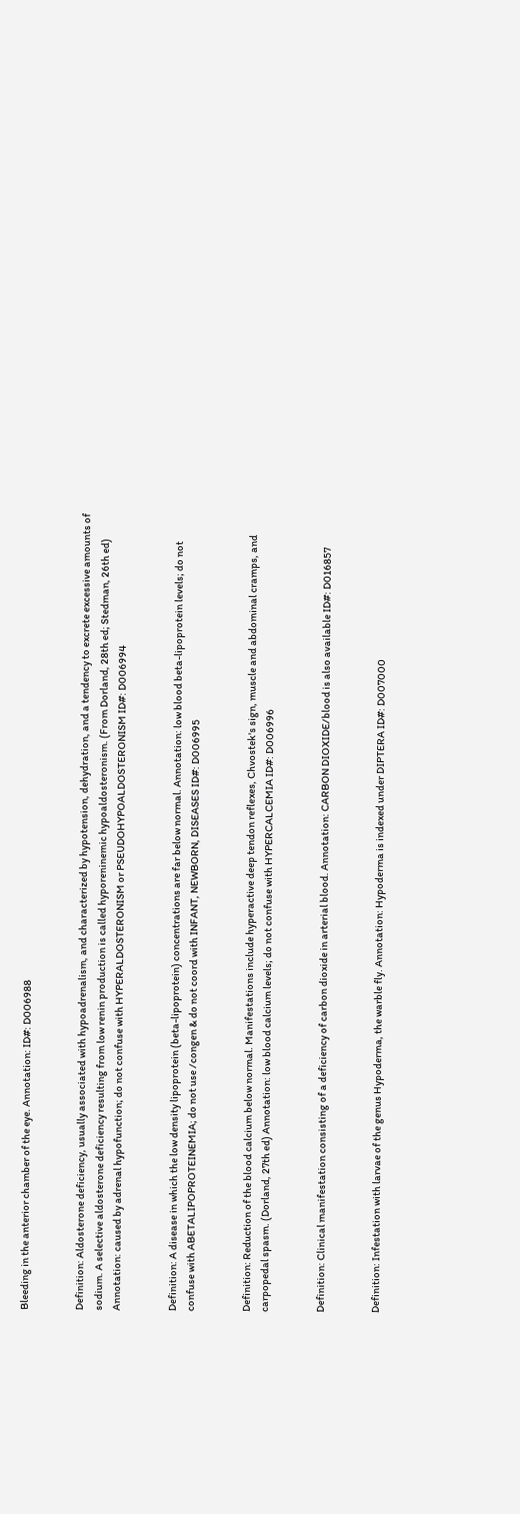Bleeding in the anterior chamber of the eye. Annotation: ID#: D006988


Definition: Aldosterone deficiency, usually associated with hypoadrenalism, and characterized by hypotension, dehydration, and a tendency to excrete excessive amounts of sodium. A selective aldosterone deficiency resulting from low renin production is called hyporeninemic hypoaldosteronism. (From Dorland, 28th ed; Stedman, 26th ed) Annotation: caused by adrenal hypofunction; do not confuse with HYPERALDOSTERONISM or PSEUDOHYPOALDOSTERONISM ID#: D006994


Definition: A disease in which the low density lipoprotein (beta-lipoprotein) concentrations are far below normal. Annotation: low blood beta-lipoprotein levels; do not confuse with ABETALIPOPROTEINEMIA; do not use /congen & do not coord with INFANT, NEWBORN, DISEASES ID#: D006995


Definition: Reduction of the blood calcium below normal. Manifestations include hyperactive deep tendon reflexes, Chvostek's sign, muscle and abdominal cramps, and carpopedal spasm. (Dorland, 27th ed) Annotation: low blood calcium levels; do not confuse with HYPERCALCEMIA ID#: D006996


Definition: Clinical manifestation consisting of a deficiency of carbon dioxide in arterial blood. Annotation: CARBON DIOXIDE/blood is also available ID#: D016857


Definition: Infestation with larvae of the genus Hypoderma, the warble fly. Annotation: Hypoderma is indexed under DIPTERA ID#: D007000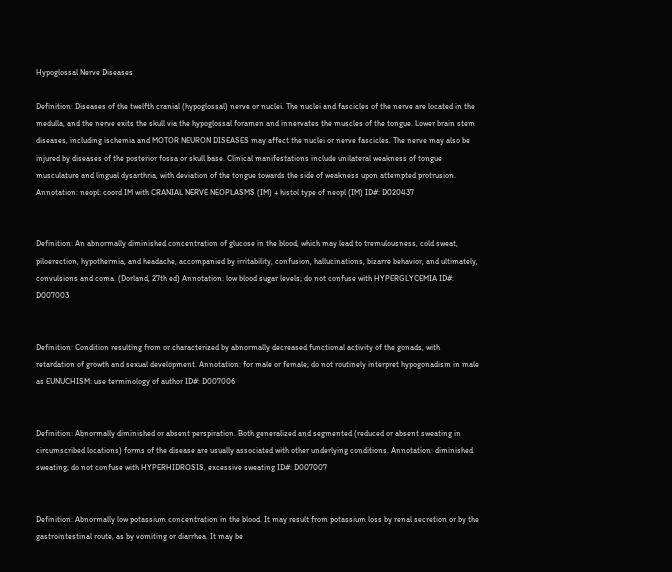Hypoglossal Nerve Diseases

Definition: Diseases of the twelfth cranial (hypoglossal) nerve or nuclei. The nuclei and fascicles of the nerve are located in the medulla, and the nerve exits the skull via the hypoglossal foramen and innervates the muscles of the tongue. Lower brain stem diseases, including ischemia and MOTOR NEURON DISEASES may affect the nuclei or nerve fascicles. The nerve may also be injured by diseases of the posterior fossa or skull base. Clinical manifestations include unilateral weakness of tongue musculature and lingual dysarthria, with deviation of the tongue towards the side of weakness upon attempted protrusion. Annotation: neopl: coord IM with CRANIAL NERVE NEOPLASMS (IM) + histol type of neopl (IM) ID#: D020437


Definition: An abnormally diminished concentration of glucose in the blood, which may lead to tremulousness, cold sweat, piloerection, hypothermia, and headache, accompanied by irritability, confusion, hallucinations, bizarre behavior, and ultimately, convulsions and coma. (Dorland, 27th ed) Annotation: low blood sugar levels; do not confuse with HYPERGLYCEMIA ID#: D007003


Definition: Condition resulting from or characterized by abnormally decreased functional activity of the gonads, with retardation of growth and sexual development. Annotation: for male or female; do not routinely interpret hypogonadism in male as EUNUCHISM: use terminology of author ID#: D007006


Definition: Abnormally diminished or absent perspiration. Both generalized and segmented (reduced or absent sweating in circumscribed locations) forms of the disease are usually associated with other underlying conditions. Annotation: diminished sweating; do not confuse with HYPERHIDROSIS, excessive sweating ID#: D007007


Definition: Abnormally low potassium concentration in the blood. It may result from potassium loss by renal secretion or by the gastrointestinal route, as by vomiting or diarrhea. It may be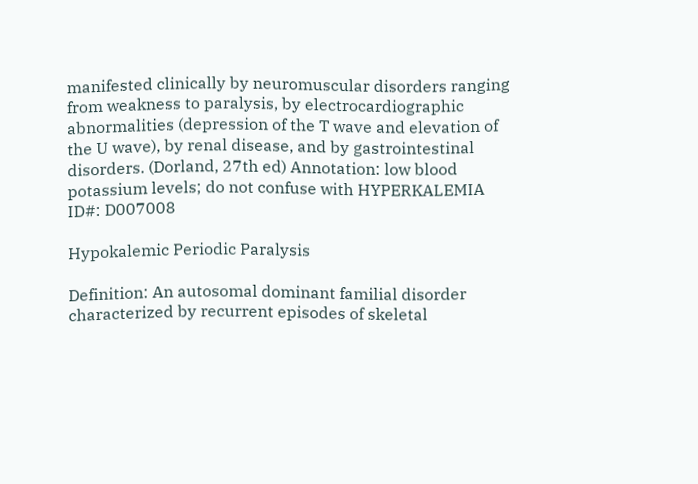manifested clinically by neuromuscular disorders ranging from weakness to paralysis, by electrocardiographic abnormalities (depression of the T wave and elevation of the U wave), by renal disease, and by gastrointestinal disorders. (Dorland, 27th ed) Annotation: low blood potassium levels; do not confuse with HYPERKALEMIA ID#: D007008

Hypokalemic Periodic Paralysis

Definition: An autosomal dominant familial disorder characterized by recurrent episodes of skeletal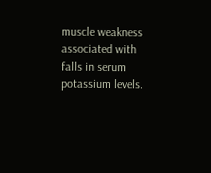muscle weakness associated with falls in serum potassium levels.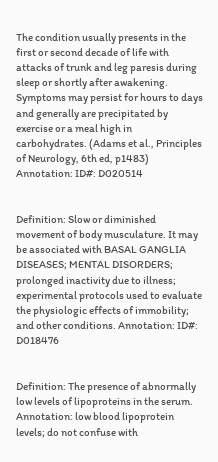The condition usually presents in the first or second decade of life with attacks of trunk and leg paresis during sleep or shortly after awakening. Symptoms may persist for hours to days and generally are precipitated by exercise or a meal high in carbohydrates. (Adams et al., Principles of Neurology, 6th ed, p1483) Annotation: ID#: D020514


Definition: Slow or diminished movement of body musculature. It may be associated with BASAL GANGLIA DISEASES; MENTAL DISORDERS; prolonged inactivity due to illness; experimental protocols used to evaluate the physiologic effects of immobility; and other conditions. Annotation: ID#: D018476


Definition: The presence of abnormally low levels of lipoproteins in the serum. Annotation: low blood lipoprotein levels; do not confuse with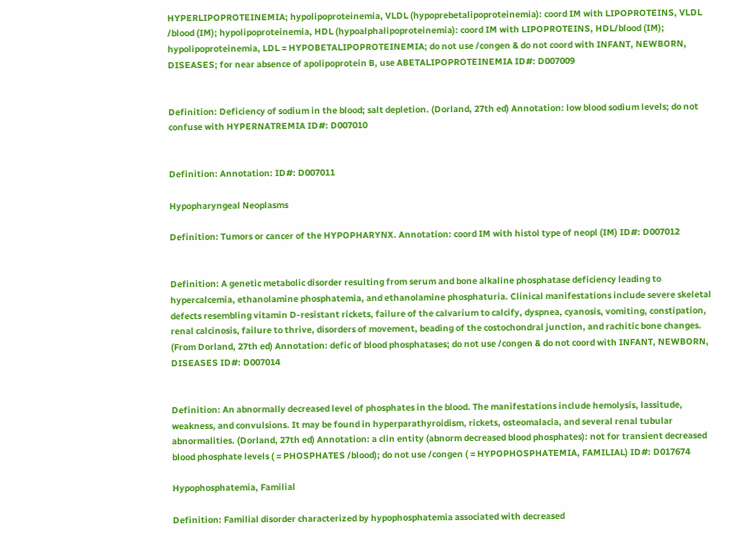HYPERLIPOPROTEINEMIA; hypolipoproteinemia, VLDL (hypoprebetalipoproteinemia): coord IM with LIPOPROTEINS, VLDL /blood (IM); hypolipoproteinemia, HDL (hypoalphalipoproteinemia): coord IM with LIPOPROTEINS, HDL/blood (IM); hypolipoproteinemia, LDL = HYPOBETALIPOPROTEINEMIA; do not use /congen & do not coord with INFANT, NEWBORN, DISEASES; for near absence of apolipoprotein B, use ABETALIPOPROTEINEMIA ID#: D007009


Definition: Deficiency of sodium in the blood; salt depletion. (Dorland, 27th ed) Annotation: low blood sodium levels; do not confuse with HYPERNATREMIA ID#: D007010


Definition: Annotation: ID#: D007011

Hypopharyngeal Neoplasms

Definition: Tumors or cancer of the HYPOPHARYNX. Annotation: coord IM with histol type of neopl (IM) ID#: D007012


Definition: A genetic metabolic disorder resulting from serum and bone alkaline phosphatase deficiency leading to hypercalcemia, ethanolamine phosphatemia, and ethanolamine phosphaturia. Clinical manifestations include severe skeletal defects resembling vitamin D-resistant rickets, failure of the calvarium to calcify, dyspnea, cyanosis, vomiting, constipation, renal calcinosis, failure to thrive, disorders of movement, beading of the costochondral junction, and rachitic bone changes. (From Dorland, 27th ed) Annotation: defic of blood phosphatases; do not use /congen & do not coord with INFANT, NEWBORN, DISEASES ID#: D007014


Definition: An abnormally decreased level of phosphates in the blood. The manifestations include hemolysis, lassitude, weakness, and convulsions. It may be found in hyperparathyroidism, rickets, osteomalacia, and several renal tubular abnormalities. (Dorland, 27th ed) Annotation: a clin entity (abnorm decreased blood phosphates): not for transient decreased blood phosphate levels ( = PHOSPHATES /blood); do not use /congen ( = HYPOPHOSPHATEMIA, FAMILIAL) ID#: D017674

Hypophosphatemia, Familial

Definition: Familial disorder characterized by hypophosphatemia associated with decreased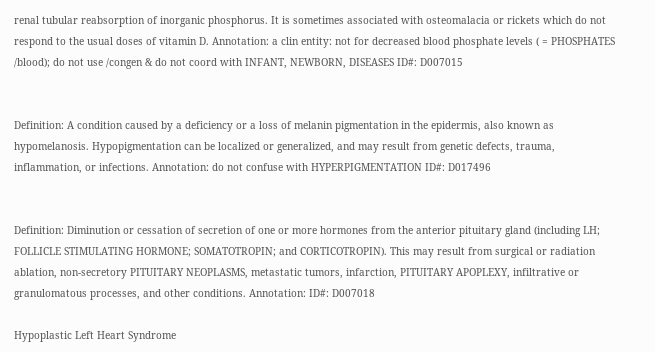renal tubular reabsorption of inorganic phosphorus. It is sometimes associated with osteomalacia or rickets which do not respond to the usual doses of vitamin D. Annotation: a clin entity: not for decreased blood phosphate levels ( = PHOSPHATES /blood); do not use /congen & do not coord with INFANT, NEWBORN, DISEASES ID#: D007015


Definition: A condition caused by a deficiency or a loss of melanin pigmentation in the epidermis, also known as hypomelanosis. Hypopigmentation can be localized or generalized, and may result from genetic defects, trauma, inflammation, or infections. Annotation: do not confuse with HYPERPIGMENTATION ID#: D017496


Definition: Diminution or cessation of secretion of one or more hormones from the anterior pituitary gland (including LH; FOLLICLE STIMULATING HORMONE; SOMATOTROPIN; and CORTICOTROPIN). This may result from surgical or radiation ablation, non-secretory PITUITARY NEOPLASMS, metastatic tumors, infarction, PITUITARY APOPLEXY, infiltrative or granulomatous processes, and other conditions. Annotation: ID#: D007018

Hypoplastic Left Heart Syndrome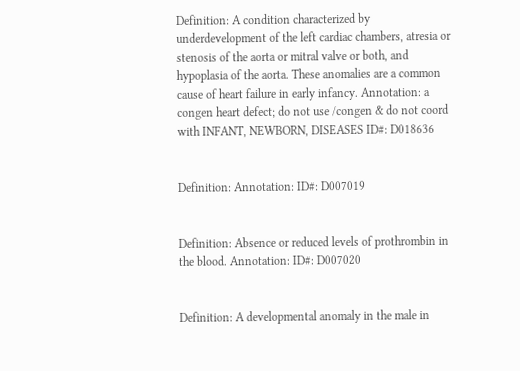Definition: A condition characterized by underdevelopment of the left cardiac chambers, atresia or stenosis of the aorta or mitral valve or both, and hypoplasia of the aorta. These anomalies are a common cause of heart failure in early infancy. Annotation: a congen heart defect; do not use /congen & do not coord with INFANT, NEWBORN, DISEASES ID#: D018636


Definition: Annotation: ID#: D007019


Definition: Absence or reduced levels of prothrombin in the blood. Annotation: ID#: D007020


Definition: A developmental anomaly in the male in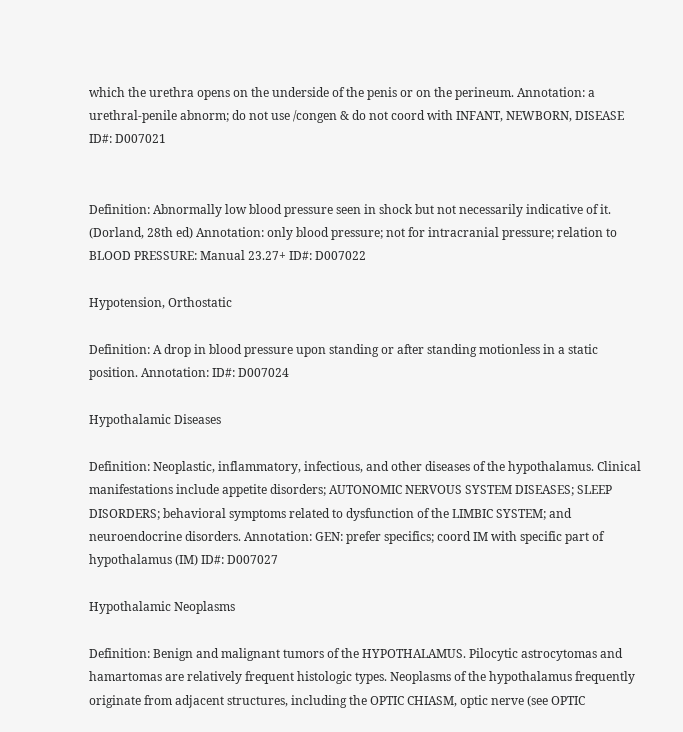which the urethra opens on the underside of the penis or on the perineum. Annotation: a urethral-penile abnorm; do not use /congen & do not coord with INFANT, NEWBORN, DISEASE ID#: D007021


Definition: Abnormally low blood pressure seen in shock but not necessarily indicative of it. (Dorland, 28th ed) Annotation: only blood pressure; not for intracranial pressure; relation to BLOOD PRESSURE: Manual 23.27+ ID#: D007022

Hypotension, Orthostatic

Definition: A drop in blood pressure upon standing or after standing motionless in a static position. Annotation: ID#: D007024

Hypothalamic Diseases

Definition: Neoplastic, inflammatory, infectious, and other diseases of the hypothalamus. Clinical manifestations include appetite disorders; AUTONOMIC NERVOUS SYSTEM DISEASES; SLEEP DISORDERS; behavioral symptoms related to dysfunction of the LIMBIC SYSTEM; and neuroendocrine disorders. Annotation: GEN: prefer specifics; coord IM with specific part of hypothalamus (IM) ID#: D007027

Hypothalamic Neoplasms

Definition: Benign and malignant tumors of the HYPOTHALAMUS. Pilocytic astrocytomas and hamartomas are relatively frequent histologic types. Neoplasms of the hypothalamus frequently originate from adjacent structures, including the OPTIC CHIASM, optic nerve (see OPTIC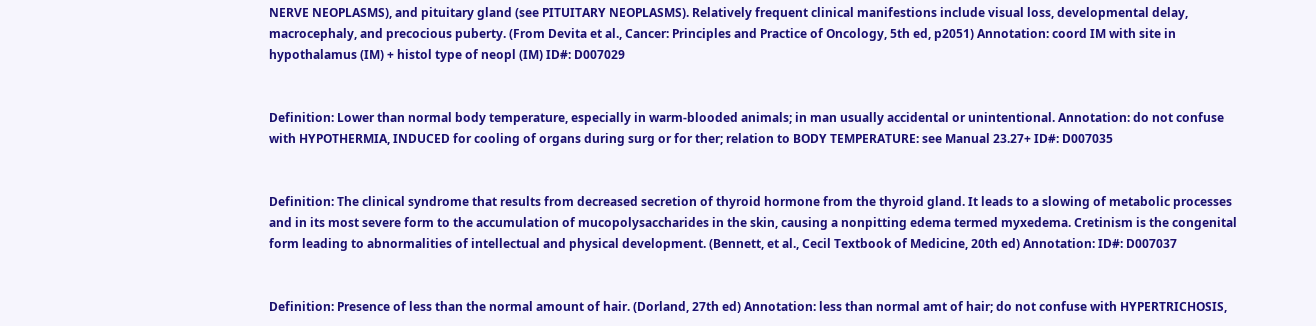NERVE NEOPLASMS), and pituitary gland (see PITUITARY NEOPLASMS). Relatively frequent clinical manifestions include visual loss, developmental delay, macrocephaly, and precocious puberty. (From Devita et al., Cancer: Principles and Practice of Oncology, 5th ed, p2051) Annotation: coord IM with site in hypothalamus (IM) + histol type of neopl (IM) ID#: D007029


Definition: Lower than normal body temperature, especially in warm-blooded animals; in man usually accidental or unintentional. Annotation: do not confuse with HYPOTHERMIA, INDUCED for cooling of organs during surg or for ther; relation to BODY TEMPERATURE: see Manual 23.27+ ID#: D007035


Definition: The clinical syndrome that results from decreased secretion of thyroid hormone from the thyroid gland. It leads to a slowing of metabolic processes and in its most severe form to the accumulation of mucopolysaccharides in the skin, causing a nonpitting edema termed myxedema. Cretinism is the congenital form leading to abnormalities of intellectual and physical development. (Bennett, et al., Cecil Textbook of Medicine, 20th ed) Annotation: ID#: D007037


Definition: Presence of less than the normal amount of hair. (Dorland, 27th ed) Annotation: less than normal amt of hair; do not confuse with HYPERTRICHOSIS,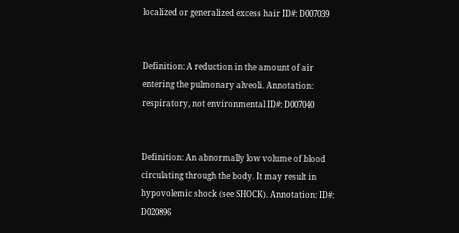localized or generalized excess hair ID#: D007039


Definition: A reduction in the amount of air entering the pulmonary alveoli. Annotation: respiratory, not environmental ID#: D007040


Definition: An abnormally low volume of blood circulating through the body. It may result in hypovolemic shock (see SHOCK). Annotation: ID#: D020896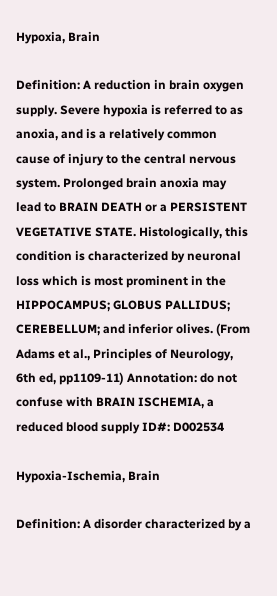Hypoxia, Brain

Definition: A reduction in brain oxygen supply. Severe hypoxia is referred to as anoxia, and is a relatively common cause of injury to the central nervous system. Prolonged brain anoxia may lead to BRAIN DEATH or a PERSISTENT VEGETATIVE STATE. Histologically, this condition is characterized by neuronal loss which is most prominent in the HIPPOCAMPUS; GLOBUS PALLIDUS; CEREBELLUM; and inferior olives. (From Adams et al., Principles of Neurology, 6th ed, pp1109-11) Annotation: do not confuse with BRAIN ISCHEMIA, a reduced blood supply ID#: D002534

Hypoxia-Ischemia, Brain

Definition: A disorder characterized by a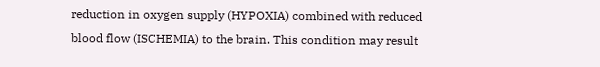reduction in oxygen supply (HYPOXIA) combined with reduced blood flow (ISCHEMIA) to the brain. This condition may result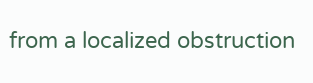from a localized obstruction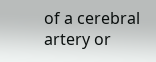of a cerebral artery or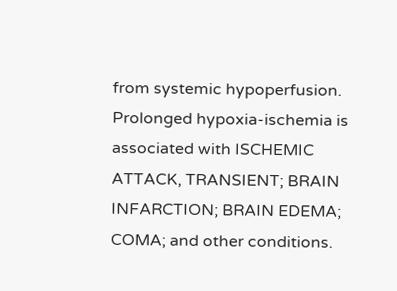from systemic hypoperfusion. Prolonged hypoxia-ischemia is associated with ISCHEMIC ATTACK, TRANSIENT; BRAIN INFARCTION; BRAIN EDEMA; COMA; and other conditions.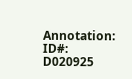Annotation: ID#: D020925